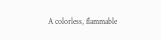A colorless, flammable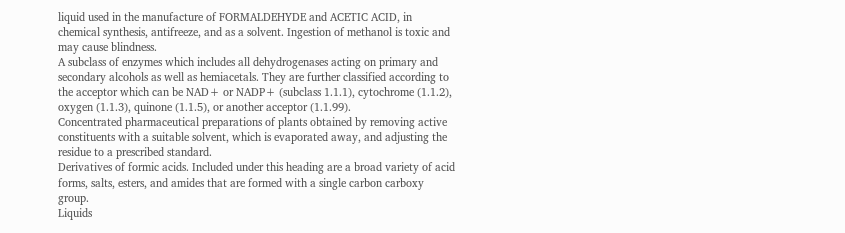liquid used in the manufacture of FORMALDEHYDE and ACETIC ACID, in chemical synthesis, antifreeze, and as a solvent. Ingestion of methanol is toxic and may cause blindness.
A subclass of enzymes which includes all dehydrogenases acting on primary and secondary alcohols as well as hemiacetals. They are further classified according to the acceptor which can be NAD+ or NADP+ (subclass 1.1.1), cytochrome (1.1.2), oxygen (1.1.3), quinone (1.1.5), or another acceptor (1.1.99).
Concentrated pharmaceutical preparations of plants obtained by removing active constituents with a suitable solvent, which is evaporated away, and adjusting the residue to a prescribed standard.
Derivatives of formic acids. Included under this heading are a broad variety of acid forms, salts, esters, and amides that are formed with a single carbon carboxy group.
Liquids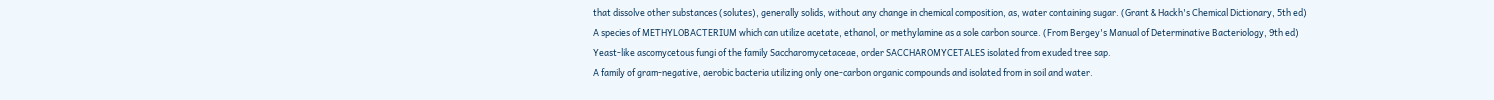that dissolve other substances (solutes), generally solids, without any change in chemical composition, as, water containing sugar. (Grant & Hackh's Chemical Dictionary, 5th ed)
A species of METHYLOBACTERIUM which can utilize acetate, ethanol, or methylamine as a sole carbon source. (From Bergey's Manual of Determinative Bacteriology, 9th ed)
Yeast-like ascomycetous fungi of the family Saccharomycetaceae, order SACCHAROMYCETALES isolated from exuded tree sap.
A family of gram-negative, aerobic bacteria utilizing only one-carbon organic compounds and isolated from in soil and water.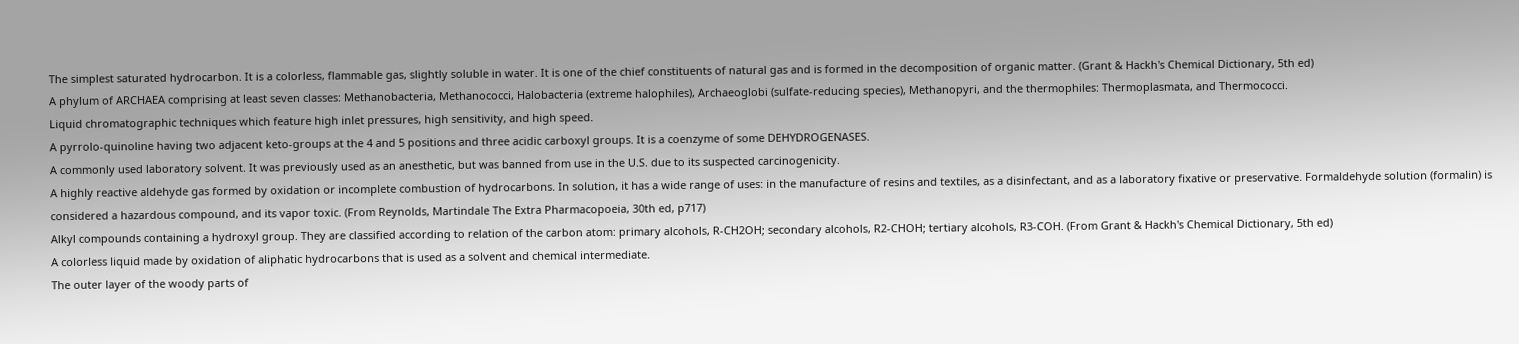The simplest saturated hydrocarbon. It is a colorless, flammable gas, slightly soluble in water. It is one of the chief constituents of natural gas and is formed in the decomposition of organic matter. (Grant & Hackh's Chemical Dictionary, 5th ed)
A phylum of ARCHAEA comprising at least seven classes: Methanobacteria, Methanococci, Halobacteria (extreme halophiles), Archaeoglobi (sulfate-reducing species), Methanopyri, and the thermophiles: Thermoplasmata, and Thermococci.
Liquid chromatographic techniques which feature high inlet pressures, high sensitivity, and high speed.
A pyrrolo-quinoline having two adjacent keto-groups at the 4 and 5 positions and three acidic carboxyl groups. It is a coenzyme of some DEHYDROGENASES.
A commonly used laboratory solvent. It was previously used as an anesthetic, but was banned from use in the U.S. due to its suspected carcinogenicity.
A highly reactive aldehyde gas formed by oxidation or incomplete combustion of hydrocarbons. In solution, it has a wide range of uses: in the manufacture of resins and textiles, as a disinfectant, and as a laboratory fixative or preservative. Formaldehyde solution (formalin) is considered a hazardous compound, and its vapor toxic. (From Reynolds, Martindale The Extra Pharmacopoeia, 30th ed, p717)
Alkyl compounds containing a hydroxyl group. They are classified according to relation of the carbon atom: primary alcohols, R-CH2OH; secondary alcohols, R2-CHOH; tertiary alcohols, R3-COH. (From Grant & Hackh's Chemical Dictionary, 5th ed)
A colorless liquid made by oxidation of aliphatic hydrocarbons that is used as a solvent and chemical intermediate.
The outer layer of the woody parts of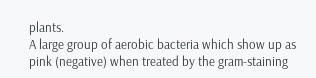plants.
A large group of aerobic bacteria which show up as pink (negative) when treated by the gram-staining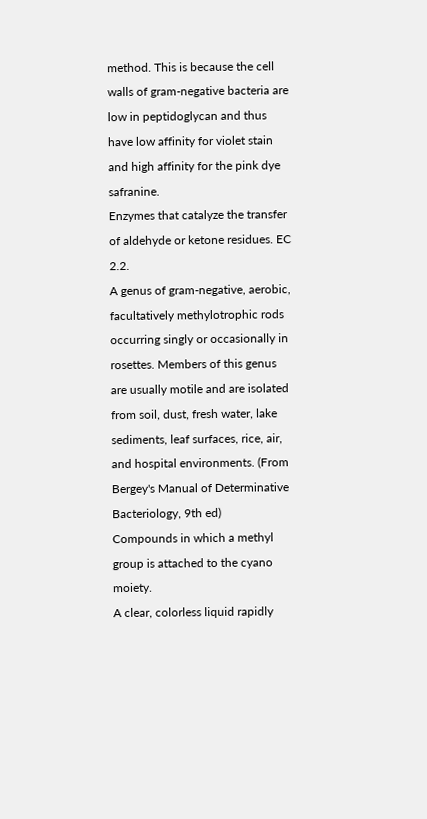method. This is because the cell walls of gram-negative bacteria are low in peptidoglycan and thus have low affinity for violet stain and high affinity for the pink dye safranine.
Enzymes that catalyze the transfer of aldehyde or ketone residues. EC 2.2.
A genus of gram-negative, aerobic, facultatively methylotrophic rods occurring singly or occasionally in rosettes. Members of this genus are usually motile and are isolated from soil, dust, fresh water, lake sediments, leaf surfaces, rice, air, and hospital environments. (From Bergey's Manual of Determinative Bacteriology, 9th ed)
Compounds in which a methyl group is attached to the cyano moiety.
A clear, colorless liquid rapidly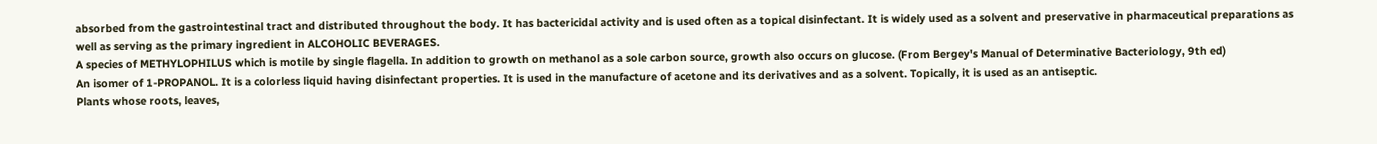absorbed from the gastrointestinal tract and distributed throughout the body. It has bactericidal activity and is used often as a topical disinfectant. It is widely used as a solvent and preservative in pharmaceutical preparations as well as serving as the primary ingredient in ALCOHOLIC BEVERAGES.
A species of METHYLOPHILUS which is motile by single flagella. In addition to growth on methanol as a sole carbon source, growth also occurs on glucose. (From Bergey's Manual of Determinative Bacteriology, 9th ed)
An isomer of 1-PROPANOL. It is a colorless liquid having disinfectant properties. It is used in the manufacture of acetone and its derivatives and as a solvent. Topically, it is used as an antiseptic.
Plants whose roots, leaves,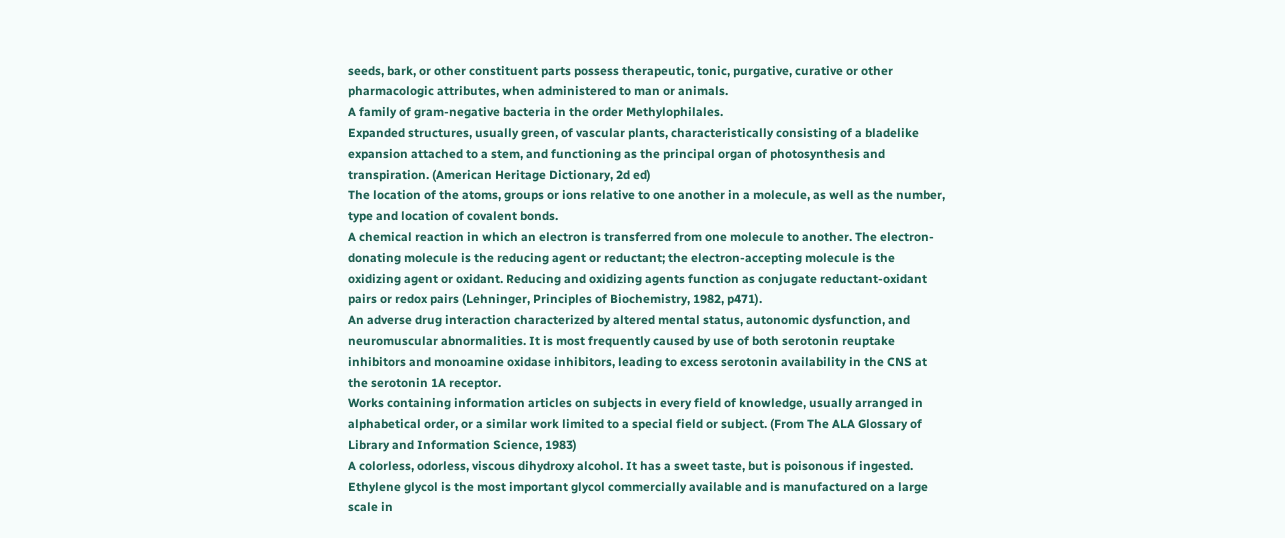seeds, bark, or other constituent parts possess therapeutic, tonic, purgative, curative or other pharmacologic attributes, when administered to man or animals.
A family of gram-negative bacteria in the order Methylophilales.
Expanded structures, usually green, of vascular plants, characteristically consisting of a bladelike expansion attached to a stem, and functioning as the principal organ of photosynthesis and transpiration. (American Heritage Dictionary, 2d ed)
The location of the atoms, groups or ions relative to one another in a molecule, as well as the number, type and location of covalent bonds.
A chemical reaction in which an electron is transferred from one molecule to another. The electron-donating molecule is the reducing agent or reductant; the electron-accepting molecule is the oxidizing agent or oxidant. Reducing and oxidizing agents function as conjugate reductant-oxidant pairs or redox pairs (Lehninger, Principles of Biochemistry, 1982, p471).
An adverse drug interaction characterized by altered mental status, autonomic dysfunction, and neuromuscular abnormalities. It is most frequently caused by use of both serotonin reuptake inhibitors and monoamine oxidase inhibitors, leading to excess serotonin availability in the CNS at the serotonin 1A receptor.
Works containing information articles on subjects in every field of knowledge, usually arranged in alphabetical order, or a similar work limited to a special field or subject. (From The ALA Glossary of Library and Information Science, 1983)
A colorless, odorless, viscous dihydroxy alcohol. It has a sweet taste, but is poisonous if ingested. Ethylene glycol is the most important glycol commercially available and is manufactured on a large scale in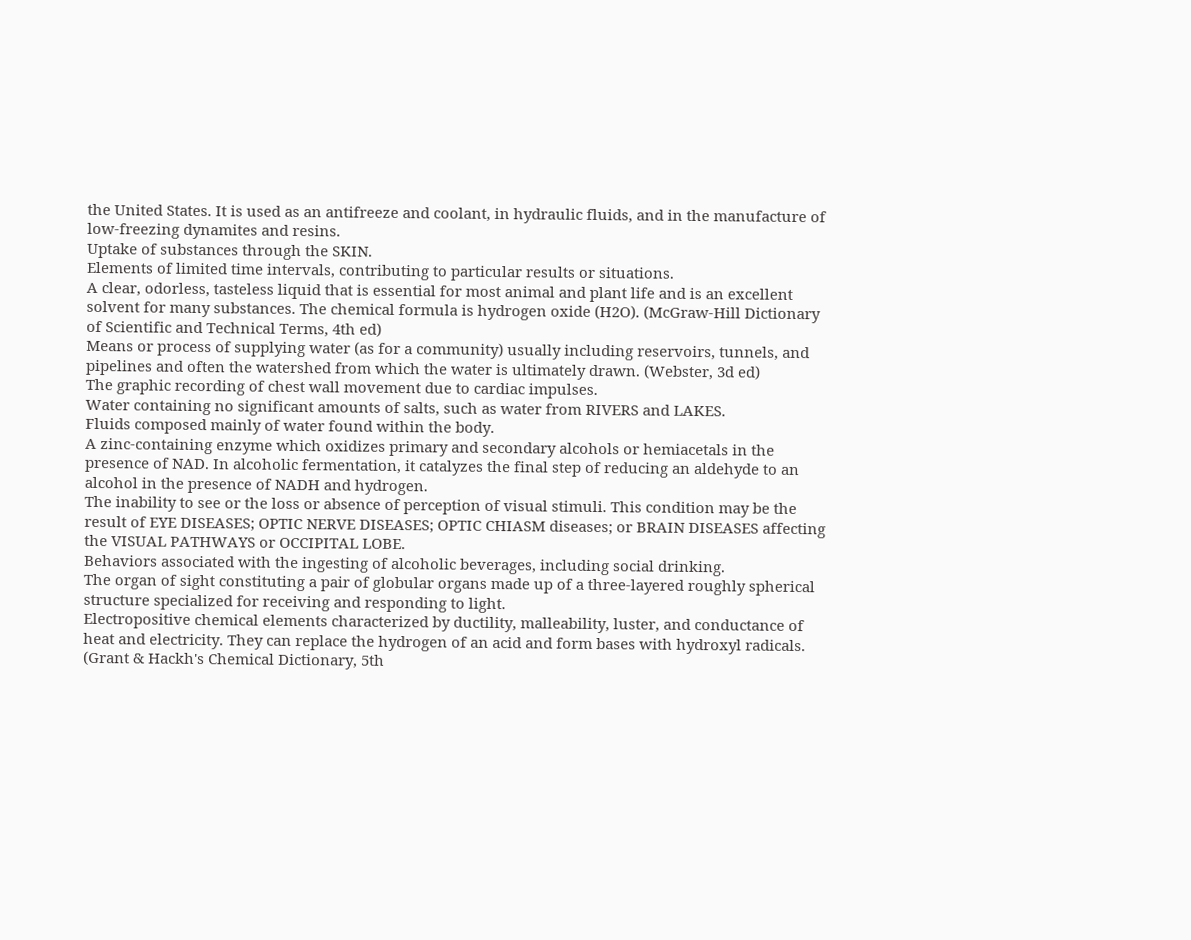the United States. It is used as an antifreeze and coolant, in hydraulic fluids, and in the manufacture of low-freezing dynamites and resins.
Uptake of substances through the SKIN.
Elements of limited time intervals, contributing to particular results or situations.
A clear, odorless, tasteless liquid that is essential for most animal and plant life and is an excellent solvent for many substances. The chemical formula is hydrogen oxide (H2O). (McGraw-Hill Dictionary of Scientific and Technical Terms, 4th ed)
Means or process of supplying water (as for a community) usually including reservoirs, tunnels, and pipelines and often the watershed from which the water is ultimately drawn. (Webster, 3d ed)
The graphic recording of chest wall movement due to cardiac impulses.
Water containing no significant amounts of salts, such as water from RIVERS and LAKES.
Fluids composed mainly of water found within the body.
A zinc-containing enzyme which oxidizes primary and secondary alcohols or hemiacetals in the presence of NAD. In alcoholic fermentation, it catalyzes the final step of reducing an aldehyde to an alcohol in the presence of NADH and hydrogen.
The inability to see or the loss or absence of perception of visual stimuli. This condition may be the result of EYE DISEASES; OPTIC NERVE DISEASES; OPTIC CHIASM diseases; or BRAIN DISEASES affecting the VISUAL PATHWAYS or OCCIPITAL LOBE.
Behaviors associated with the ingesting of alcoholic beverages, including social drinking.
The organ of sight constituting a pair of globular organs made up of a three-layered roughly spherical structure specialized for receiving and responding to light.
Electropositive chemical elements characterized by ductility, malleability, luster, and conductance of heat and electricity. They can replace the hydrogen of an acid and form bases with hydroxyl radicals. (Grant & Hackh's Chemical Dictionary, 5th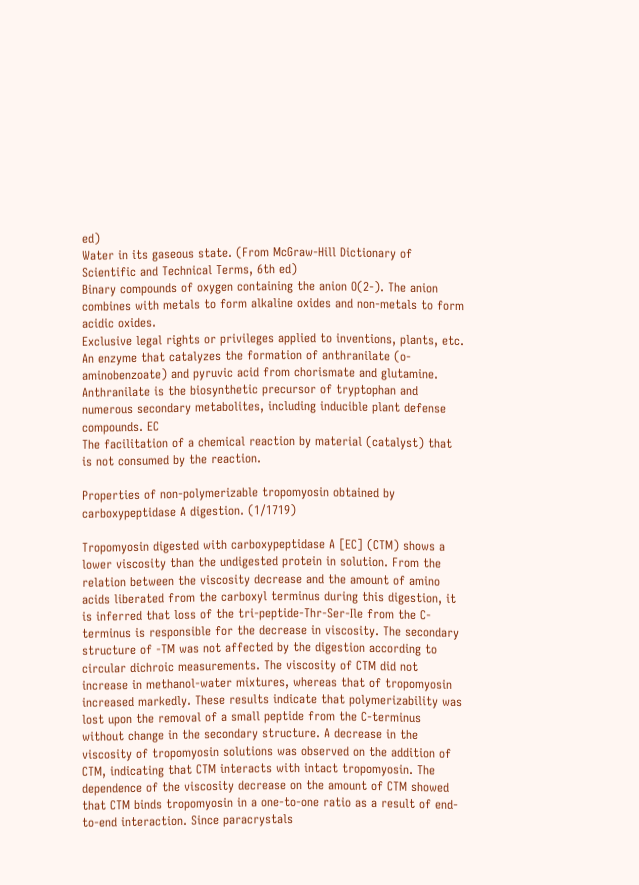ed)
Water in its gaseous state. (From McGraw-Hill Dictionary of Scientific and Technical Terms, 6th ed)
Binary compounds of oxygen containing the anion O(2-). The anion combines with metals to form alkaline oxides and non-metals to form acidic oxides.
Exclusive legal rights or privileges applied to inventions, plants, etc.
An enzyme that catalyzes the formation of anthranilate (o-aminobenzoate) and pyruvic acid from chorismate and glutamine. Anthranilate is the biosynthetic precursor of tryptophan and numerous secondary metabolites, including inducible plant defense compounds. EC
The facilitation of a chemical reaction by material (catalyst) that is not consumed by the reaction.

Properties of non-polymerizable tropomyosin obtained by carboxypeptidase A digestion. (1/1719)

Tropomyosin digested with carboxypeptidase A [EC] (CTM) shows a lower viscosity than the undigested protein in solution. From the relation between the viscosity decrease and the amount of amino acids liberated from the carboxyl terminus during this digestion, it is inferred that loss of the tri-peptide-Thr-Ser-Ile from the C-terminus is responsible for the decrease in viscosity. The secondary structure of -TM was not affected by the digestion according to circular dichroic measurements. The viscosity of CTM did not increase in methanol-water mixtures, whereas that of tropomyosin increased markedly. These results indicate that polymerizability was lost upon the removal of a small peptide from the C-terminus without change in the secondary structure. A decrease in the viscosity of tropomyosin solutions was observed on the addition of CTM, indicating that CTM interacts with intact tropomyosin. The dependence of the viscosity decrease on the amount of CTM showed that CTM binds tropomyosin in a one-to-one ratio as a result of end-to-end interaction. Since paracrystals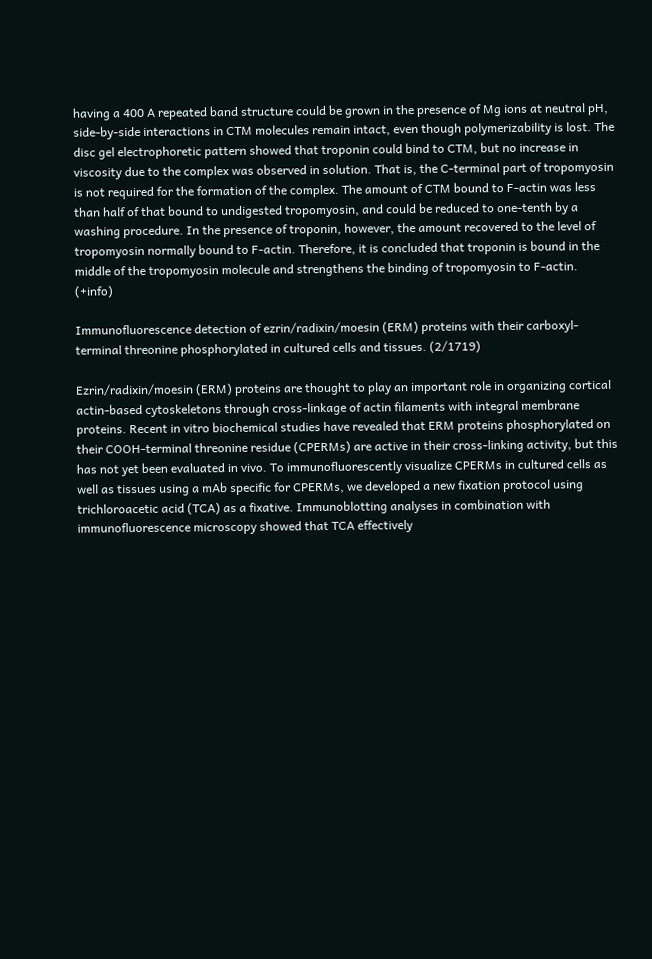having a 400 A repeated band structure could be grown in the presence of Mg ions at neutral pH, side-by-side interactions in CTM molecules remain intact, even though polymerizability is lost. The disc gel electrophoretic pattern showed that troponin could bind to CTM, but no increase in viscosity due to the complex was observed in solution. That is, the C-terminal part of tropomyosin is not required for the formation of the complex. The amount of CTM bound to F-actin was less than half of that bound to undigested tropomyosin, and could be reduced to one-tenth by a washing procedure. In the presence of troponin, however, the amount recovered to the level of tropomyosin normally bound to F-actin. Therefore, it is concluded that troponin is bound in the middle of the tropomyosin molecule and strengthens the binding of tropomyosin to F-actin.  (+info)

Immunofluorescence detection of ezrin/radixin/moesin (ERM) proteins with their carboxyl-terminal threonine phosphorylated in cultured cells and tissues. (2/1719)

Ezrin/radixin/moesin (ERM) proteins are thought to play an important role in organizing cortical actin-based cytoskeletons through cross-linkage of actin filaments with integral membrane proteins. Recent in vitro biochemical studies have revealed that ERM proteins phosphorylated on their COOH-terminal threonine residue (CPERMs) are active in their cross-linking activity, but this has not yet been evaluated in vivo. To immunofluorescently visualize CPERMs in cultured cells as well as tissues using a mAb specific for CPERMs, we developed a new fixation protocol using trichloroacetic acid (TCA) as a fixative. Immunoblotting analyses in combination with immunofluorescence microscopy showed that TCA effectively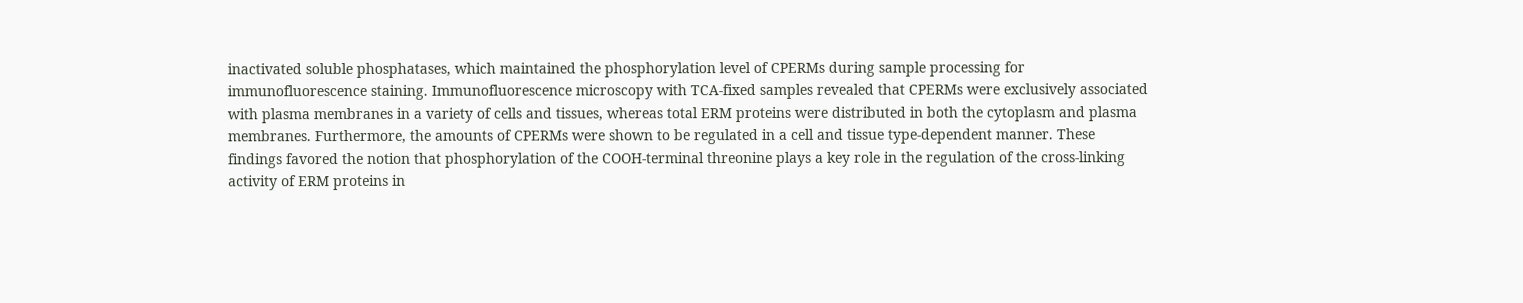inactivated soluble phosphatases, which maintained the phosphorylation level of CPERMs during sample processing for immunofluorescence staining. Immunofluorescence microscopy with TCA-fixed samples revealed that CPERMs were exclusively associated with plasma membranes in a variety of cells and tissues, whereas total ERM proteins were distributed in both the cytoplasm and plasma membranes. Furthermore, the amounts of CPERMs were shown to be regulated in a cell and tissue type-dependent manner. These findings favored the notion that phosphorylation of the COOH-terminal threonine plays a key role in the regulation of the cross-linking activity of ERM proteins in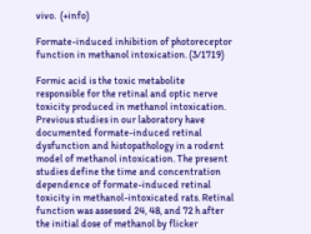vivo.  (+info)

Formate-induced inhibition of photoreceptor function in methanol intoxication. (3/1719)

Formic acid is the toxic metabolite responsible for the retinal and optic nerve toxicity produced in methanol intoxication. Previous studies in our laboratory have documented formate-induced retinal dysfunction and histopathology in a rodent model of methanol intoxication. The present studies define the time and concentration dependence of formate-induced retinal toxicity in methanol-intoxicated rats. Retinal function was assessed 24, 48, and 72 h after the initial dose of methanol by flicker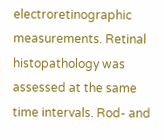electroretinographic measurements. Retinal histopathology was assessed at the same time intervals. Rod- and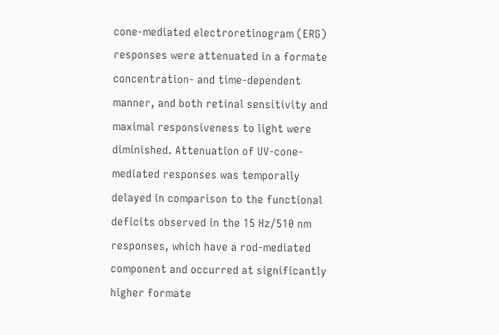cone-mediated electroretinogram (ERG) responses were attenuated in a formate concentration- and time-dependent manner, and both retinal sensitivity and maximal responsiveness to light were diminished. Attenuation of UV-cone-mediated responses was temporally delayed in comparison to the functional deficits observed in the 15 Hz/510 nm responses, which have a rod-mediated component and occurred at significantly higher formate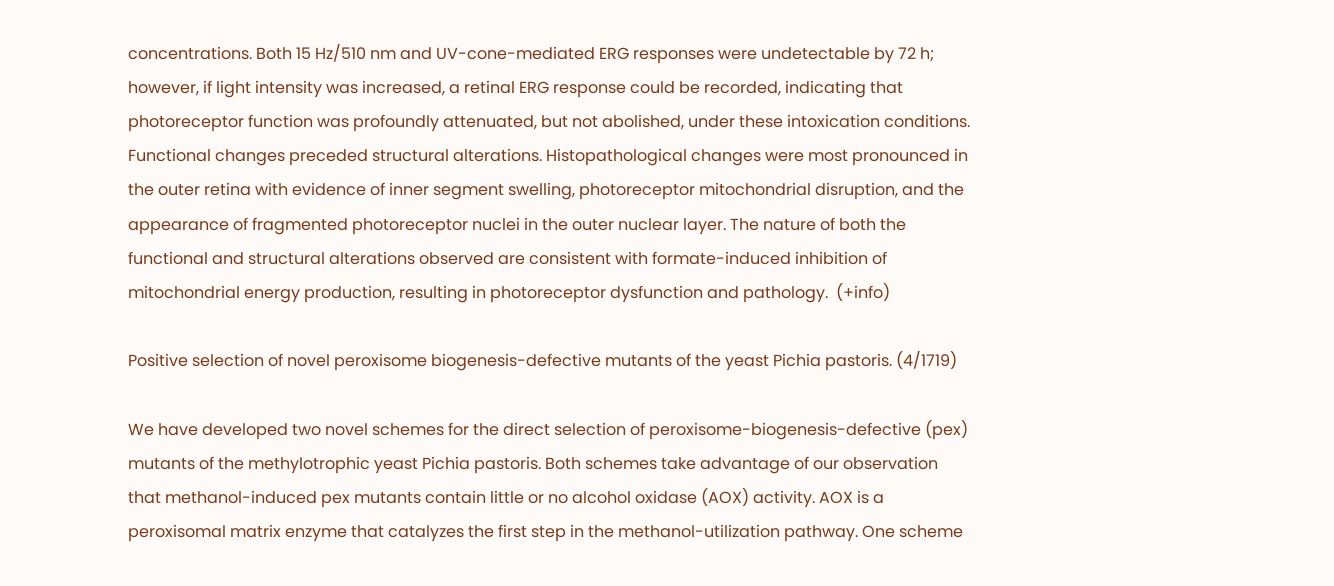concentrations. Both 15 Hz/510 nm and UV-cone-mediated ERG responses were undetectable by 72 h; however, if light intensity was increased, a retinal ERG response could be recorded, indicating that photoreceptor function was profoundly attenuated, but not abolished, under these intoxication conditions. Functional changes preceded structural alterations. Histopathological changes were most pronounced in the outer retina with evidence of inner segment swelling, photoreceptor mitochondrial disruption, and the appearance of fragmented photoreceptor nuclei in the outer nuclear layer. The nature of both the functional and structural alterations observed are consistent with formate-induced inhibition of mitochondrial energy production, resulting in photoreceptor dysfunction and pathology.  (+info)

Positive selection of novel peroxisome biogenesis-defective mutants of the yeast Pichia pastoris. (4/1719)

We have developed two novel schemes for the direct selection of peroxisome-biogenesis-defective (pex) mutants of the methylotrophic yeast Pichia pastoris. Both schemes take advantage of our observation that methanol-induced pex mutants contain little or no alcohol oxidase (AOX) activity. AOX is a peroxisomal matrix enzyme that catalyzes the first step in the methanol-utilization pathway. One scheme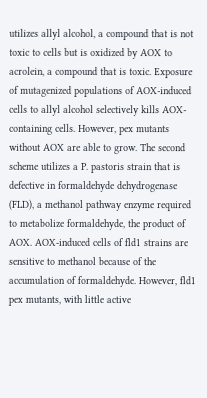utilizes allyl alcohol, a compound that is not toxic to cells but is oxidized by AOX to acrolein, a compound that is toxic. Exposure of mutagenized populations of AOX-induced cells to allyl alcohol selectively kills AOX-containing cells. However, pex mutants without AOX are able to grow. The second scheme utilizes a P. pastoris strain that is defective in formaldehyde dehydrogenase (FLD), a methanol pathway enzyme required to metabolize formaldehyde, the product of AOX. AOX-induced cells of fld1 strains are sensitive to methanol because of the accumulation of formaldehyde. However, fld1 pex mutants, with little active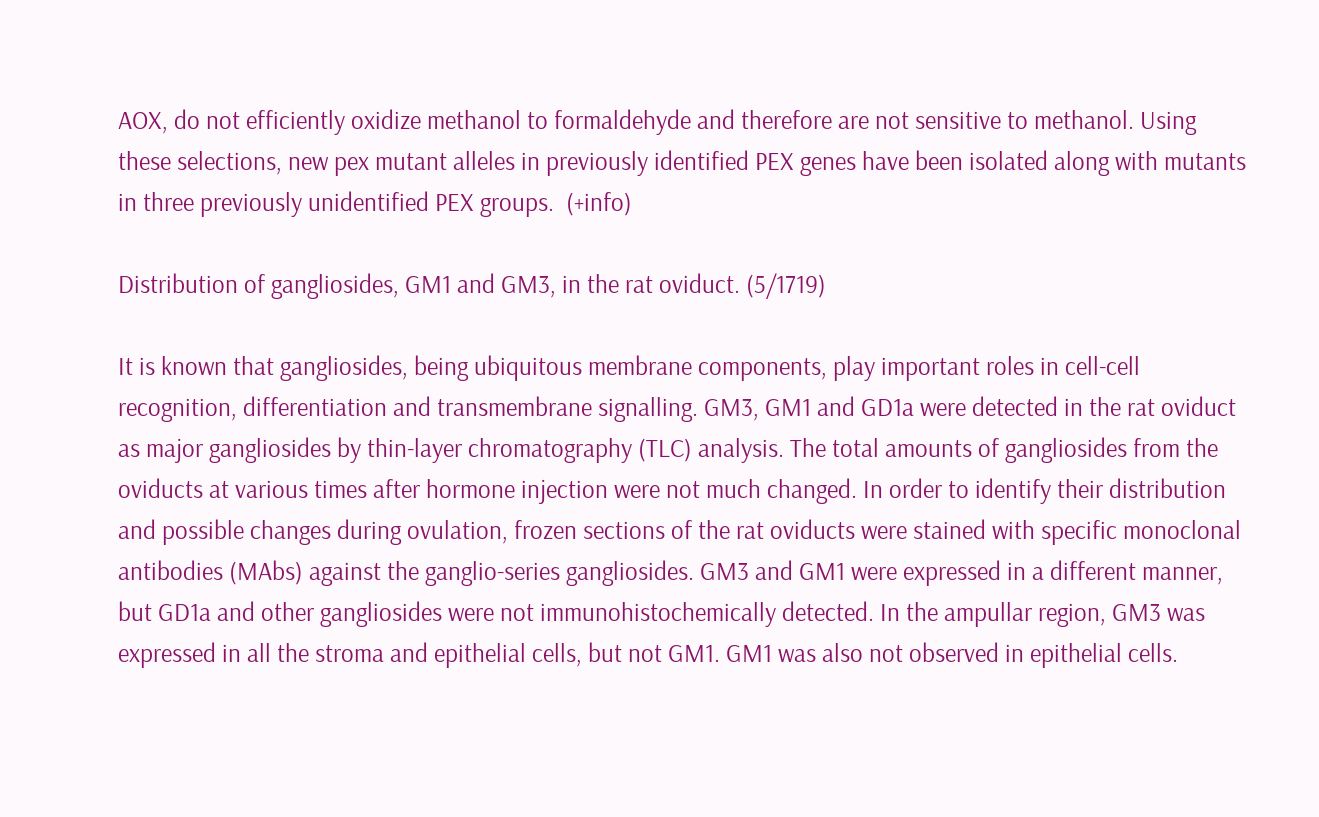AOX, do not efficiently oxidize methanol to formaldehyde and therefore are not sensitive to methanol. Using these selections, new pex mutant alleles in previously identified PEX genes have been isolated along with mutants in three previously unidentified PEX groups.  (+info)

Distribution of gangliosides, GM1 and GM3, in the rat oviduct. (5/1719)

It is known that gangliosides, being ubiquitous membrane components, play important roles in cell-cell recognition, differentiation and transmembrane signalling. GM3, GM1 and GD1a were detected in the rat oviduct as major gangliosides by thin-layer chromatography (TLC) analysis. The total amounts of gangliosides from the oviducts at various times after hormone injection were not much changed. In order to identify their distribution and possible changes during ovulation, frozen sections of the rat oviducts were stained with specific monoclonal antibodies (MAbs) against the ganglio-series gangliosides. GM3 and GM1 were expressed in a different manner, but GD1a and other gangliosides were not immunohistochemically detected. In the ampullar region, GM3 was expressed in all the stroma and epithelial cells, but not GM1. GM1 was also not observed in epithelial cells.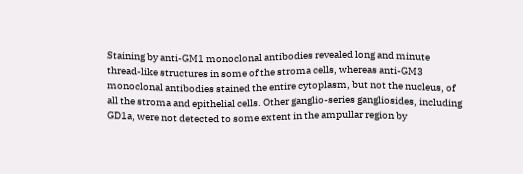Staining by anti-GM1 monoclonal antibodies revealed long and minute thread-like structures in some of the stroma cells, whereas anti-GM3 monoclonal antibodies stained the entire cytoplasm, but not the nucleus, of all the stroma and epithelial cells. Other ganglio-series gangliosides, including GD1a, were not detected to some extent in the ampullar region by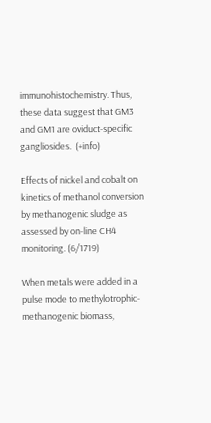immunohistochemistry. Thus, these data suggest that GM3 and GM1 are oviduct-specific gangliosides.  (+info)

Effects of nickel and cobalt on kinetics of methanol conversion by methanogenic sludge as assessed by on-line CH4 monitoring. (6/1719)

When metals were added in a pulse mode to methylotrophic-methanogenic biomass,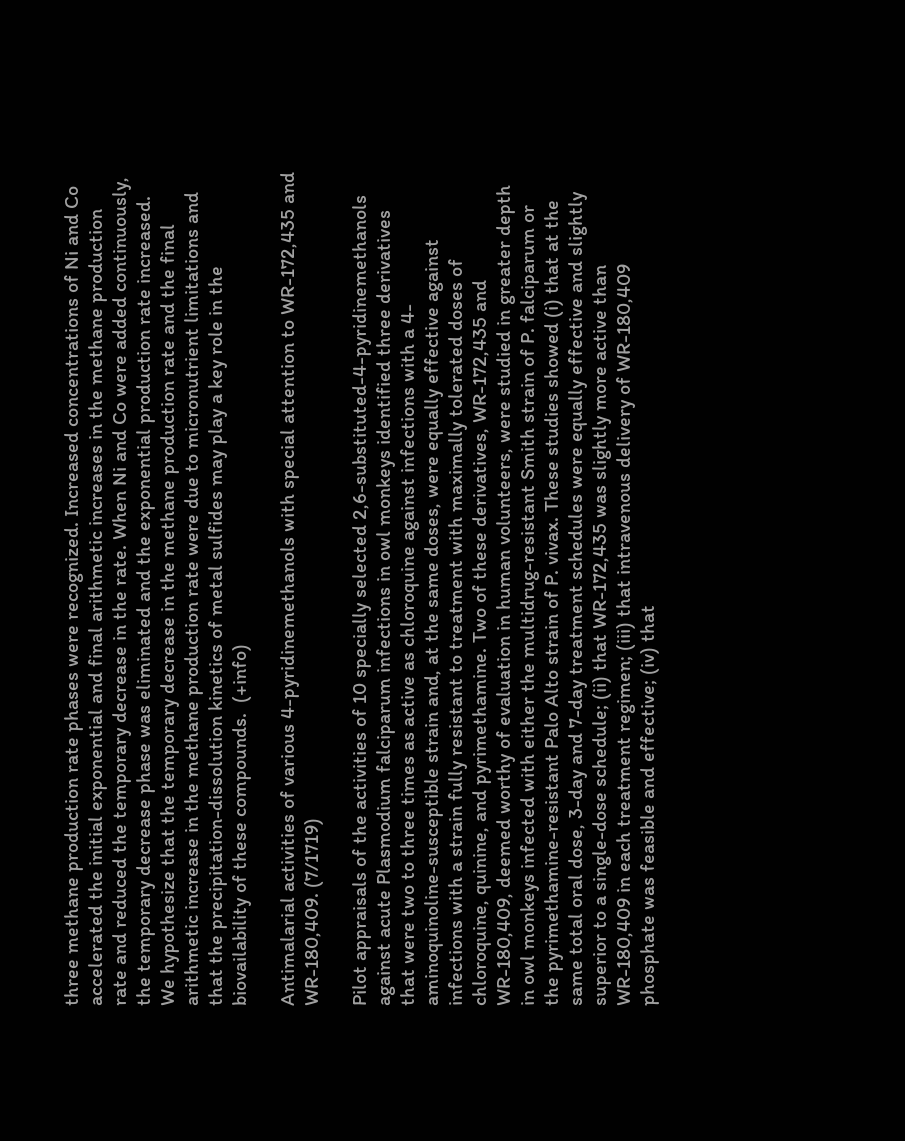three methane production rate phases were recognized. Increased concentrations of Ni and Co accelerated the initial exponential and final arithmetic increases in the methane production rate and reduced the temporary decrease in the rate. When Ni and Co were added continuously, the temporary decrease phase was eliminated and the exponential production rate increased. We hypothesize that the temporary decrease in the methane production rate and the final arithmetic increase in the methane production rate were due to micronutrient limitations and that the precipitation-dissolution kinetics of metal sulfides may play a key role in the biovailability of these compounds.  (+info)

Antimalarial activities of various 4-pyridinemethanols with special attention to WR-172,435 and WR-180,409. (7/1719)

Pilot appraisals of the activities of 10 specially selected 2,6-substituted-4-pyridinemethanols against acute Plasmodium falciparum infections in owl monkeys identified three derivatives that were two to three times as active as chloroquine against infections with a 4-aminoquinoline-susceptible strain and, at the same doses, were equally effective against infections with a strain fully resistant to treatment with maximally tolerated doses of chloroquine, quinine, and pyrimethamine. Two of these derivatives, WR-172,435 and WR-180,409, deemed worthy of evaluation in human volunteers, were studied in greater depth in owl monkeys infected with either the multidrug-resistant Smith strain of P. falciparum or the pyrimethamine-resistant Palo Alto strain of P. vivax. These studies showed (i) that at the same total oral dose, 3-day and 7-day treatment schedules were equally effective and slightly superior to a single-dose schedule; (ii) that WR-172,435 was slightly more active than WR-180,409 in each treatment regimen; (iii) that intravenous delivery of WR-180,409 phosphate was feasible and effective; (iv) that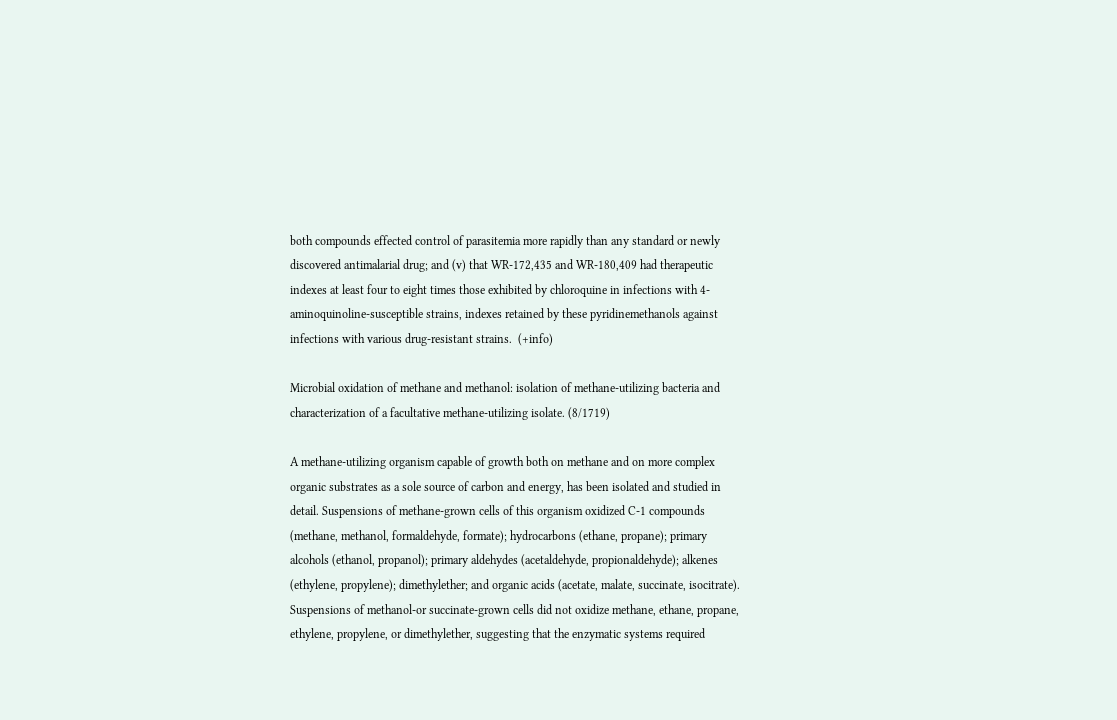both compounds effected control of parasitemia more rapidly than any standard or newly discovered antimalarial drug; and (v) that WR-172,435 and WR-180,409 had therapeutic indexes at least four to eight times those exhibited by chloroquine in infections with 4-aminoquinoline-susceptible strains, indexes retained by these pyridinemethanols against infections with various drug-resistant strains.  (+info)

Microbial oxidation of methane and methanol: isolation of methane-utilizing bacteria and characterization of a facultative methane-utilizing isolate. (8/1719)

A methane-utilizing organism capable of growth both on methane and on more complex organic substrates as a sole source of carbon and energy, has been isolated and studied in detail. Suspensions of methane-grown cells of this organism oxidized C-1 compounds (methane, methanol, formaldehyde, formate); hydrocarbons (ethane, propane); primary alcohols (ethanol, propanol); primary aldehydes (acetaldehyde, propionaldehyde); alkenes (ethylene, propylene); dimethylether; and organic acids (acetate, malate, succinate, isocitrate). Suspensions of methanol-or succinate-grown cells did not oxidize methane, ethane, propane, ethylene, propylene, or dimethylether, suggesting that the enzymatic systems required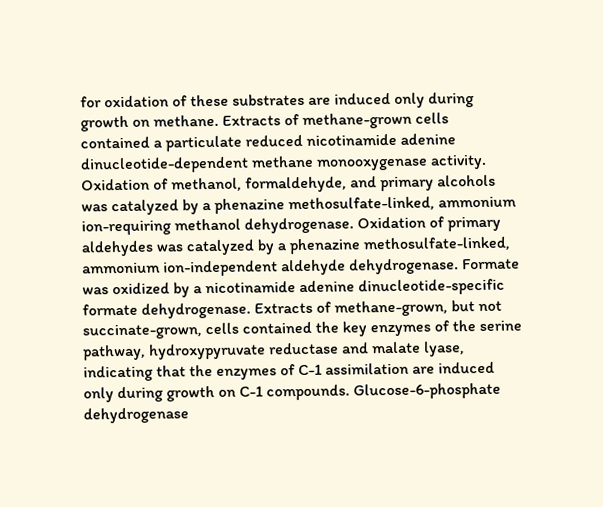for oxidation of these substrates are induced only during growth on methane. Extracts of methane-grown cells contained a particulate reduced nicotinamide adenine dinucleotide-dependent methane monooxygenase activity. Oxidation of methanol, formaldehyde, and primary alcohols was catalyzed by a phenazine methosulfate-linked, ammonium ion-requiring methanol dehydrogenase. Oxidation of primary aldehydes was catalyzed by a phenazine methosulfate-linked, ammonium ion-independent aldehyde dehydrogenase. Formate was oxidized by a nicotinamide adenine dinucleotide-specific formate dehydrogenase. Extracts of methane-grown, but not succinate-grown, cells contained the key enzymes of the serine pathway, hydroxypyruvate reductase and malate lyase, indicating that the enzymes of C-1 assimilation are induced only during growth on C-1 compounds. Glucose-6-phosphate dehydrogenase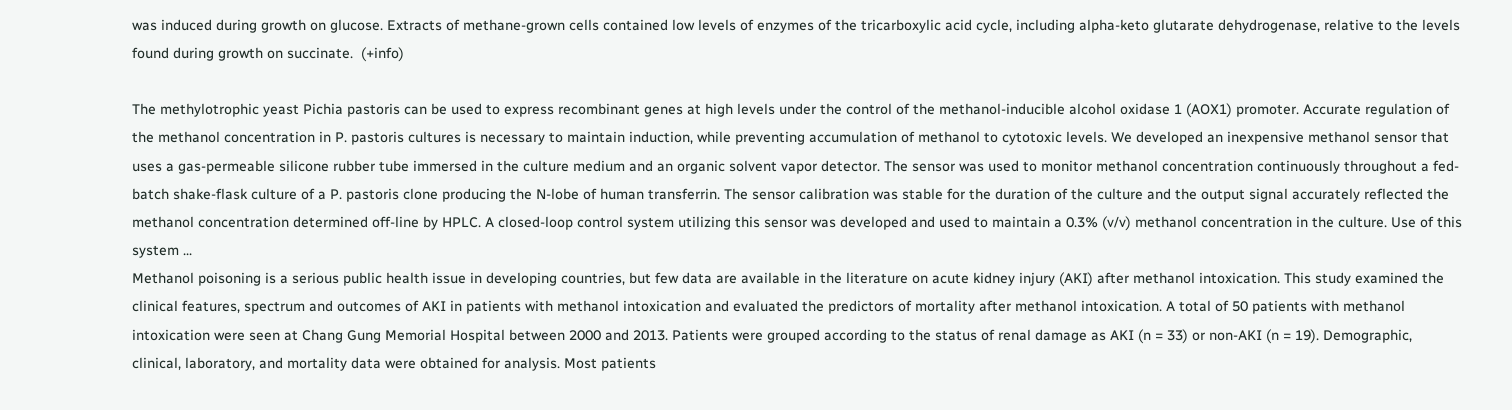was induced during growth on glucose. Extracts of methane-grown cells contained low levels of enzymes of the tricarboxylic acid cycle, including alpha-keto glutarate dehydrogenase, relative to the levels found during growth on succinate.  (+info)

The methylotrophic yeast Pichia pastoris can be used to express recombinant genes at high levels under the control of the methanol-inducible alcohol oxidase 1 (AOX1) promoter. Accurate regulation of the methanol concentration in P. pastoris cultures is necessary to maintain induction, while preventing accumulation of methanol to cytotoxic levels. We developed an inexpensive methanol sensor that uses a gas-permeable silicone rubber tube immersed in the culture medium and an organic solvent vapor detector. The sensor was used to monitor methanol concentration continuously throughout a fed-batch shake-flask culture of a P. pastoris clone producing the N-lobe of human transferrin. The sensor calibration was stable for the duration of the culture and the output signal accurately reflected the methanol concentration determined off-line by HPLC. A closed-loop control system utilizing this sensor was developed and used to maintain a 0.3% (v/v) methanol concentration in the culture. Use of this system ...
Methanol poisoning is a serious public health issue in developing countries, but few data are available in the literature on acute kidney injury (AKI) after methanol intoxication. This study examined the clinical features, spectrum and outcomes of AKI in patients with methanol intoxication and evaluated the predictors of mortality after methanol intoxication. A total of 50 patients with methanol intoxication were seen at Chang Gung Memorial Hospital between 2000 and 2013. Patients were grouped according to the status of renal damage as AKI (n = 33) or non-AKI (n = 19). Demographic, clinical, laboratory, and mortality data were obtained for analysis. Most patients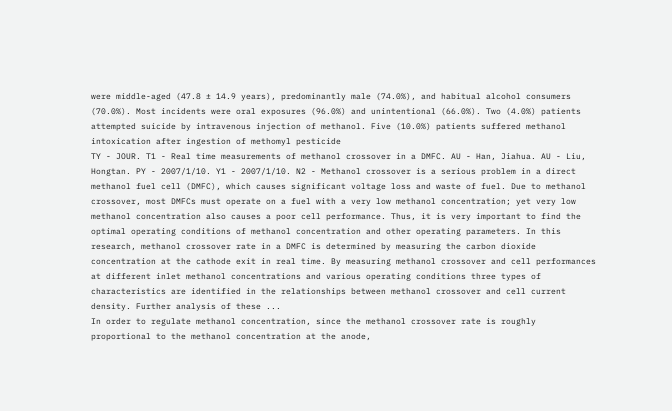were middle-aged (47.8 ± 14.9 years), predominantly male (74.0%), and habitual alcohol consumers (70.0%). Most incidents were oral exposures (96.0%) and unintentional (66.0%). Two (4.0%) patients attempted suicide by intravenous injection of methanol. Five (10.0%) patients suffered methanol intoxication after ingestion of methomyl pesticide
TY - JOUR. T1 - Real time measurements of methanol crossover in a DMFC. AU - Han, Jiahua. AU - Liu, Hongtan. PY - 2007/1/10. Y1 - 2007/1/10. N2 - Methanol crossover is a serious problem in a direct methanol fuel cell (DMFC), which causes significant voltage loss and waste of fuel. Due to methanol crossover, most DMFCs must operate on a fuel with a very low methanol concentration; yet very low methanol concentration also causes a poor cell performance. Thus, it is very important to find the optimal operating conditions of methanol concentration and other operating parameters. In this research, methanol crossover rate in a DMFC is determined by measuring the carbon dioxide concentration at the cathode exit in real time. By measuring methanol crossover and cell performances at different inlet methanol concentrations and various operating conditions three types of characteristics are identified in the relationships between methanol crossover and cell current density. Further analysis of these ...
In order to regulate methanol concentration, since the methanol crossover rate is roughly proportional to the methanol concentration at the anode,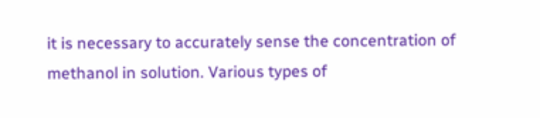it is necessary to accurately sense the concentration of methanol in solution. Various types of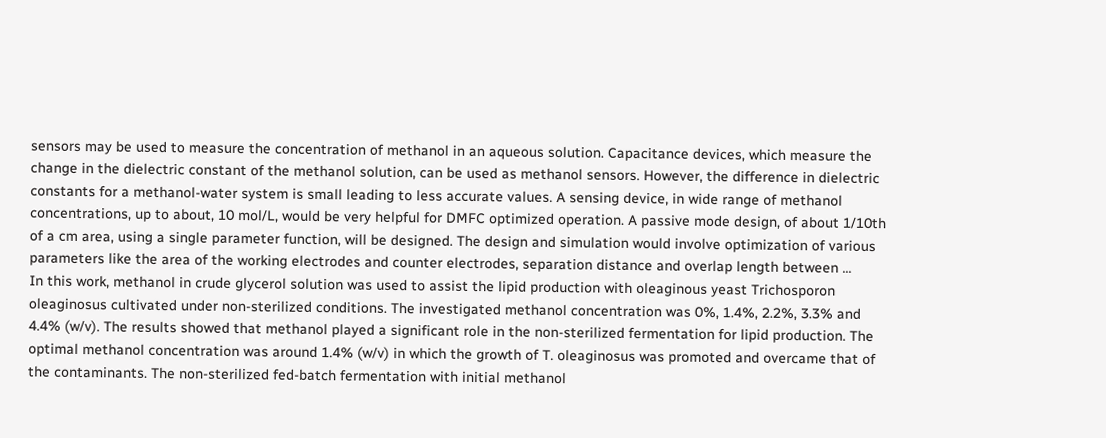sensors may be used to measure the concentration of methanol in an aqueous solution. Capacitance devices, which measure the change in the dielectric constant of the methanol solution, can be used as methanol sensors. However, the difference in dielectric constants for a methanol-water system is small leading to less accurate values. A sensing device, in wide range of methanol concentrations, up to about, 10 mol/L, would be very helpful for DMFC optimized operation. A passive mode design, of about 1/10th of a cm area, using a single parameter function, will be designed. The design and simulation would involve optimization of various parameters like the area of the working electrodes and counter electrodes, separation distance and overlap length between ...
In this work, methanol in crude glycerol solution was used to assist the lipid production with oleaginous yeast Trichosporon oleaginosus cultivated under non-sterilized conditions. The investigated methanol concentration was 0%, 1.4%, 2.2%, 3.3% and 4.4% (w/v). The results showed that methanol played a significant role in the non-sterilized fermentation for lipid production. The optimal methanol concentration was around 1.4% (w/v) in which the growth of T. oleaginosus was promoted and overcame that of the contaminants. The non-sterilized fed-batch fermentation with initial methanol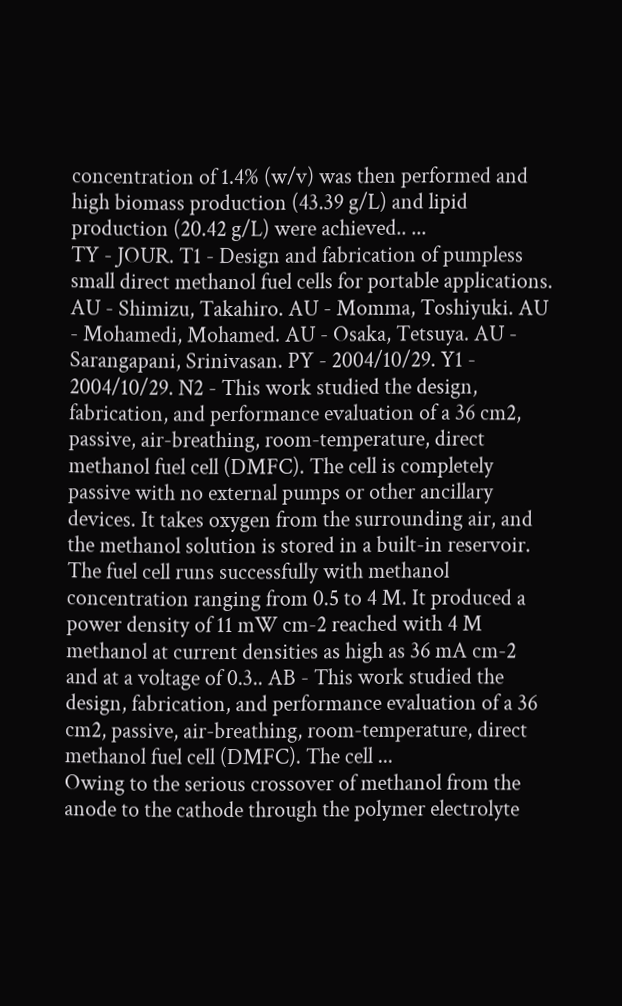concentration of 1.4% (w/v) was then performed and high biomass production (43.39 g/L) and lipid production (20.42 g/L) were achieved.. ...
TY - JOUR. T1 - Design and fabrication of pumpless small direct methanol fuel cells for portable applications. AU - Shimizu, Takahiro. AU - Momma, Toshiyuki. AU - Mohamedi, Mohamed. AU - Osaka, Tetsuya. AU - Sarangapani, Srinivasan. PY - 2004/10/29. Y1 - 2004/10/29. N2 - This work studied the design, fabrication, and performance evaluation of a 36 cm2, passive, air-breathing, room-temperature, direct methanol fuel cell (DMFC). The cell is completely passive with no external pumps or other ancillary devices. It takes oxygen from the surrounding air, and the methanol solution is stored in a built-in reservoir. The fuel cell runs successfully with methanol concentration ranging from 0.5 to 4 M. It produced a power density of 11 mW cm-2 reached with 4 M methanol at current densities as high as 36 mA cm-2 and at a voltage of 0.3.. AB - This work studied the design, fabrication, and performance evaluation of a 36 cm2, passive, air-breathing, room-temperature, direct methanol fuel cell (DMFC). The cell ...
Owing to the serious crossover of methanol from the anode to the cathode through the polymer electrolyte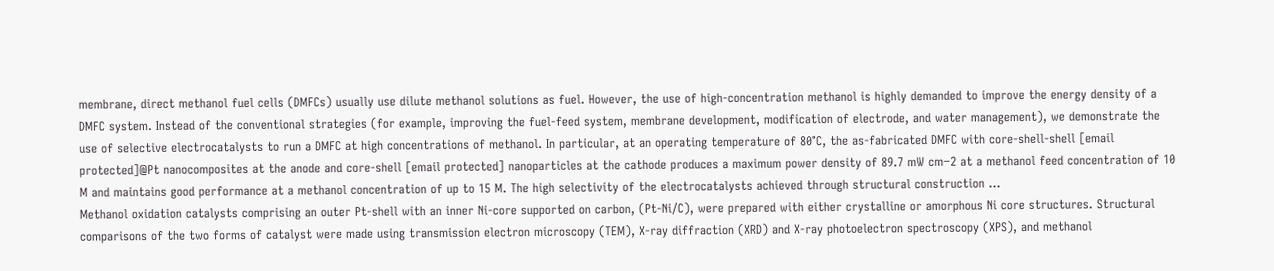membrane, direct methanol fuel cells (DMFCs) usually use dilute methanol solutions as fuel. However, the use of high-concentration methanol is highly demanded to improve the energy density of a DMFC system. Instead of the conventional strategies (for example, improving the fuel-feed system, membrane development, modification of electrode, and water management), we demonstrate the use of selective electrocatalysts to run a DMFC at high concentrations of methanol. In particular, at an operating temperature of 80°C, the as-fabricated DMFC with core-shell-shell [email protected]@Pt nanocomposites at the anode and core-shell [email protected] nanoparticles at the cathode produces a maximum power density of 89.7 mW cm−2 at a methanol feed concentration of 10 M and maintains good performance at a methanol concentration of up to 15 M. The high selectivity of the electrocatalysts achieved through structural construction ...
Methanol oxidation catalysts comprising an outer Pt-shell with an inner Ni-core supported on carbon, (Pt-Ni/C), were prepared with either crystalline or amorphous Ni core structures. Structural comparisons of the two forms of catalyst were made using transmission electron microscopy (TEM), X-ray diffraction (XRD) and X-ray photoelectron spectroscopy (XPS), and methanol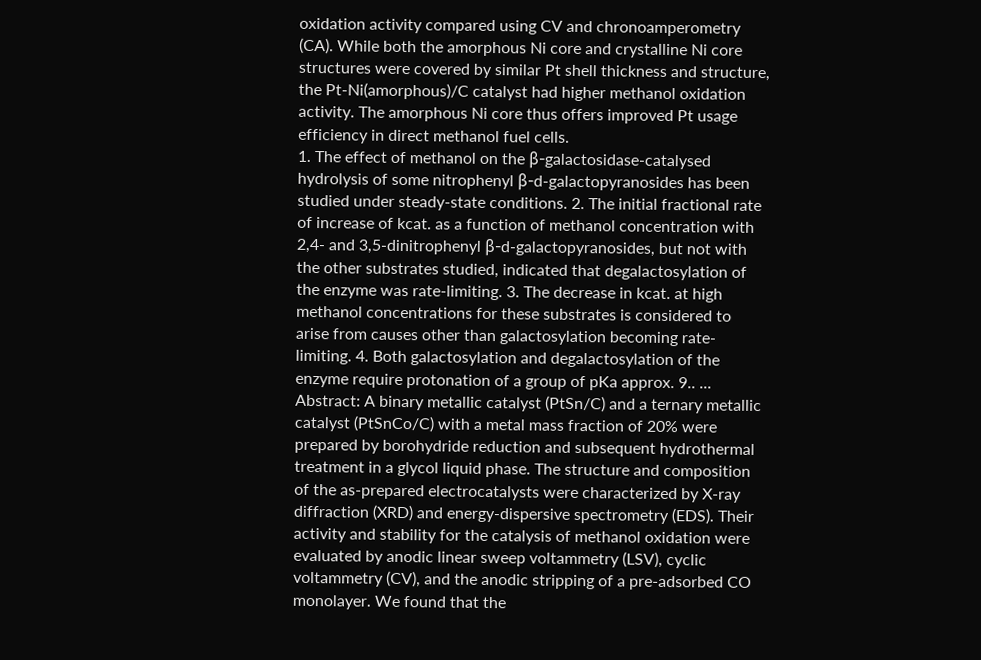oxidation activity compared using CV and chronoamperometry (CA). While both the amorphous Ni core and crystalline Ni core structures were covered by similar Pt shell thickness and structure, the Pt-Ni(amorphous)/C catalyst had higher methanol oxidation activity. The amorphous Ni core thus offers improved Pt usage efficiency in direct methanol fuel cells.
1. The effect of methanol on the β-galactosidase-catalysed hydrolysis of some nitrophenyl β-d-galactopyranosides has been studied under steady-state conditions. 2. The initial fractional rate of increase of kcat. as a function of methanol concentration with 2,4- and 3,5-dinitrophenyl β-d-galactopyranosides, but not with the other substrates studied, indicated that degalactosylation of the enzyme was rate-limiting. 3. The decrease in kcat. at high methanol concentrations for these substrates is considered to arise from causes other than galactosylation becoming rate-limiting. 4. Both galactosylation and degalactosylation of the enzyme require protonation of a group of pKa approx. 9.. ...
Abstract: A binary metallic catalyst (PtSn/C) and a ternary metallic catalyst (PtSnCo/C) with a metal mass fraction of 20% were prepared by borohydride reduction and subsequent hydrothermal treatment in a glycol liquid phase. The structure and composition of the as-prepared electrocatalysts were characterized by X-ray diffraction (XRD) and energy-dispersive spectrometry (EDS). Their activity and stability for the catalysis of methanol oxidation were evaluated by anodic linear sweep voltammetry (LSV), cyclic voltammetry (CV), and the anodic stripping of a pre-adsorbed CO monolayer. We found that the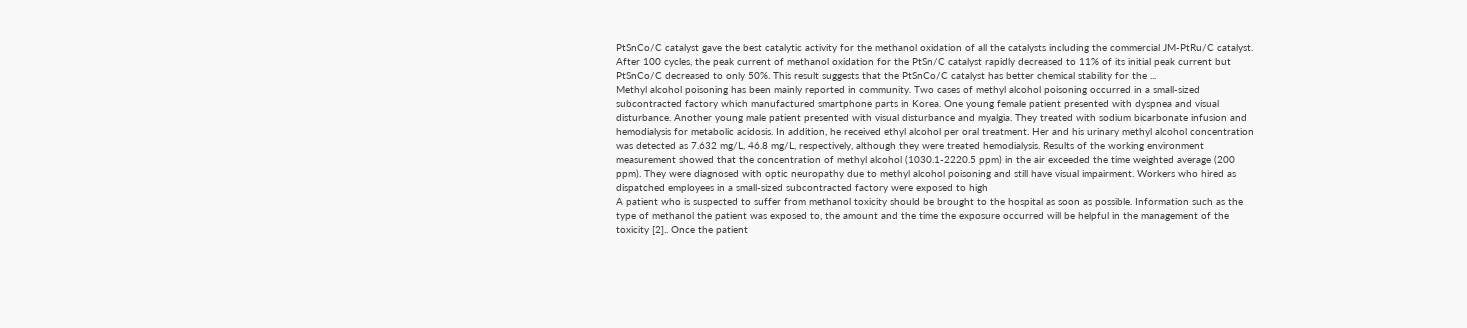PtSnCo/C catalyst gave the best catalytic activity for the methanol oxidation of all the catalysts including the commercial JM-PtRu/C catalyst. After 100 cycles, the peak current of methanol oxidation for the PtSn/C catalyst rapidly decreased to 11% of its initial peak current but PtSnCo/C decreased to only 50%. This result suggests that the PtSnCo/C catalyst has better chemical stability for the ...
Methyl alcohol poisoning has been mainly reported in community. Two cases of methyl alcohol poisoning occurred in a small-sized subcontracted factory which manufactured smartphone parts in Korea. One young female patient presented with dyspnea and visual disturbance. Another young male patient presented with visual disturbance and myalgia. They treated with sodium bicarbonate infusion and hemodialysis for metabolic acidosis. In addition, he received ethyl alcohol per oral treatment. Her and his urinary methyl alcohol concentration was detected as 7.632 mg/L, 46.8 mg/L, respectively, although they were treated hemodialysis. Results of the working environment measurement showed that the concentration of methyl alcohol (1030.1-2220.5 ppm) in the air exceeded the time weighted average (200 ppm). They were diagnosed with optic neuropathy due to methyl alcohol poisoning and still have visual impairment. Workers who hired as dispatched employees in a small-sized subcontracted factory were exposed to high
A patient who is suspected to suffer from methanol toxicity should be brought to the hospital as soon as possible. Information such as the type of methanol the patient was exposed to, the amount and the time the exposure occurred will be helpful in the management of the toxicity [2].. Once the patient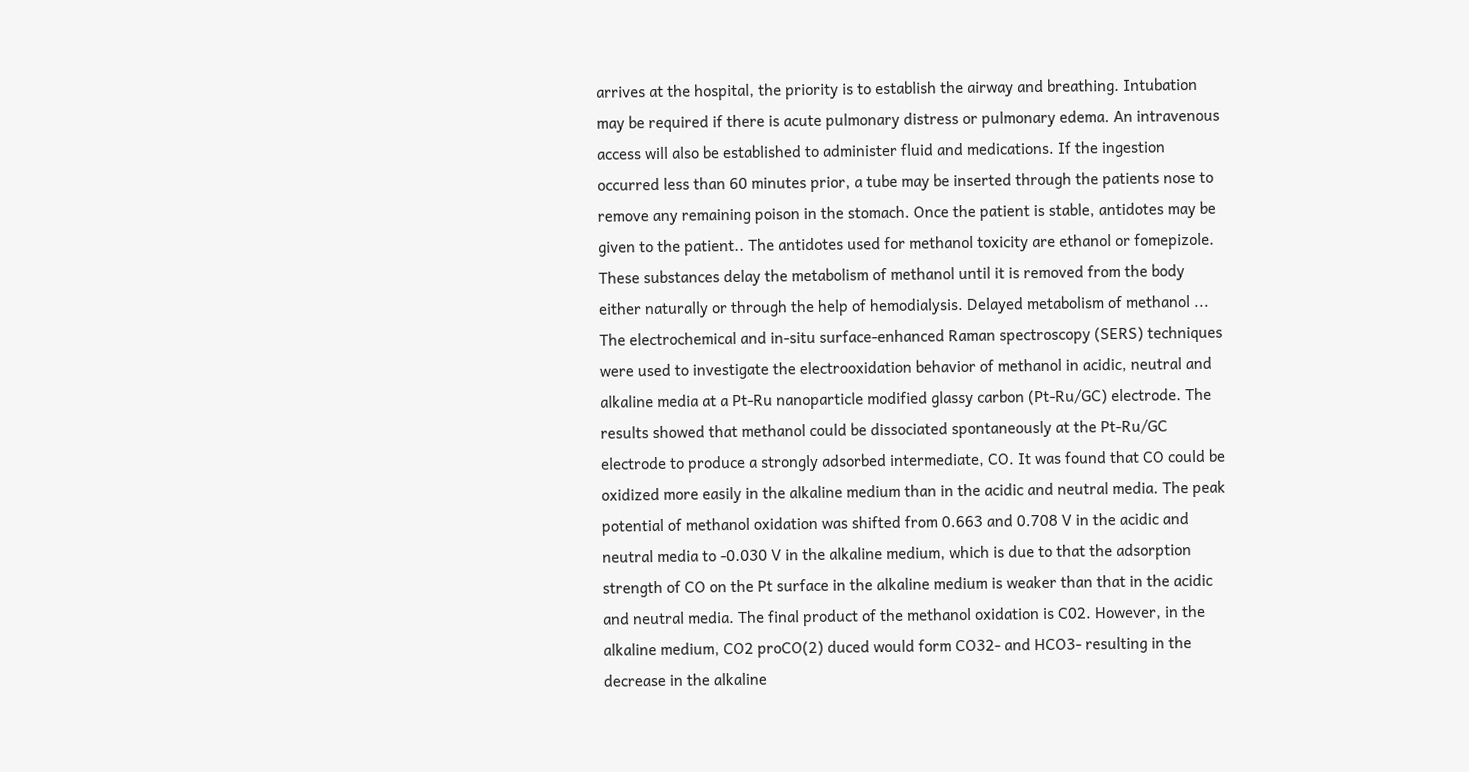arrives at the hospital, the priority is to establish the airway and breathing. Intubation may be required if there is acute pulmonary distress or pulmonary edema. An intravenous access will also be established to administer fluid and medications. If the ingestion occurred less than 60 minutes prior, a tube may be inserted through the patients nose to remove any remaining poison in the stomach. Once the patient is stable, antidotes may be given to the patient.. The antidotes used for methanol toxicity are ethanol or fomepizole. These substances delay the metabolism of methanol until it is removed from the body either naturally or through the help of hemodialysis. Delayed metabolism of methanol ...
The electrochemical and in-situ surface-enhanced Raman spectroscopy (SERS) techniques were used to investigate the electrooxidation behavior of methanol in acidic, neutral and alkaline media at a Pt-Ru nanoparticle modified glassy carbon (Pt-Ru/GC) electrode. The results showed that methanol could be dissociated spontaneously at the Pt-Ru/GC electrode to produce a strongly adsorbed intermediate, CO. It was found that CO could be oxidized more easily in the alkaline medium than in the acidic and neutral media. The peak potential of methanol oxidation was shifted from 0.663 and 0.708 V in the acidic and neutral media to -0.030 V in the alkaline medium, which is due to that the adsorption strength of CO on the Pt surface in the alkaline medium is weaker than that in the acidic and neutral media. The final product of the methanol oxidation is C02. However, in the alkaline medium, CO2 proCO(2) duced would form CO32- and HCO3- resulting in the decrease in the alkaline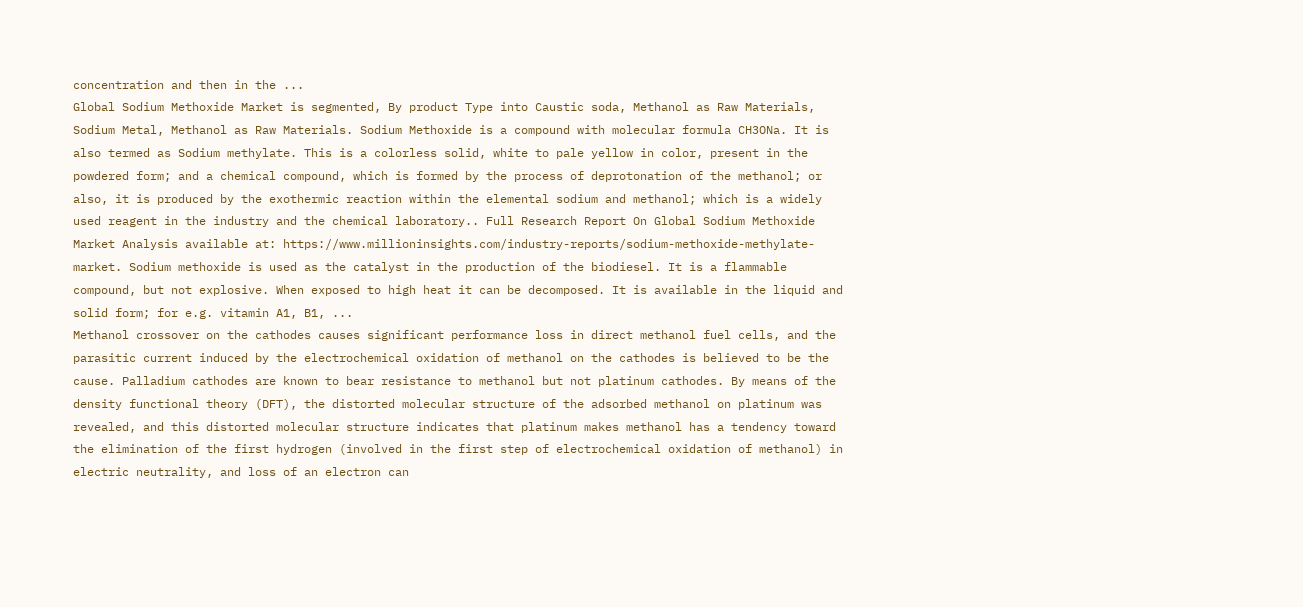concentration and then in the ...
Global Sodium Methoxide Market is segmented, By product Type into Caustic soda, Methanol as Raw Materials, Sodium Metal, Methanol as Raw Materials. Sodium Methoxide is a compound with molecular formula CH3ONa. It is also termed as Sodium methylate. This is a colorless solid, white to pale yellow in color, present in the powdered form; and a chemical compound, which is formed by the process of deprotonation of the methanol; or also, it is produced by the exothermic reaction within the elemental sodium and methanol; which is a widely used reagent in the industry and the chemical laboratory.. Full Research Report On Global Sodium Methoxide Market Analysis available at: https://www.millioninsights.com/industry-reports/sodium-methoxide-methylate-market. Sodium methoxide is used as the catalyst in the production of the biodiesel. It is a flammable compound, but not explosive. When exposed to high heat it can be decomposed. It is available in the liquid and solid form; for e.g. vitamin A1, B1, ...
Methanol crossover on the cathodes causes significant performance loss in direct methanol fuel cells, and the parasitic current induced by the electrochemical oxidation of methanol on the cathodes is believed to be the cause. Palladium cathodes are known to bear resistance to methanol but not platinum cathodes. By means of the density functional theory (DFT), the distorted molecular structure of the adsorbed methanol on platinum was revealed, and this distorted molecular structure indicates that platinum makes methanol has a tendency toward the elimination of the first hydrogen (involved in the first step of electrochemical oxidation of methanol) in electric neutrality, and loss of an electron can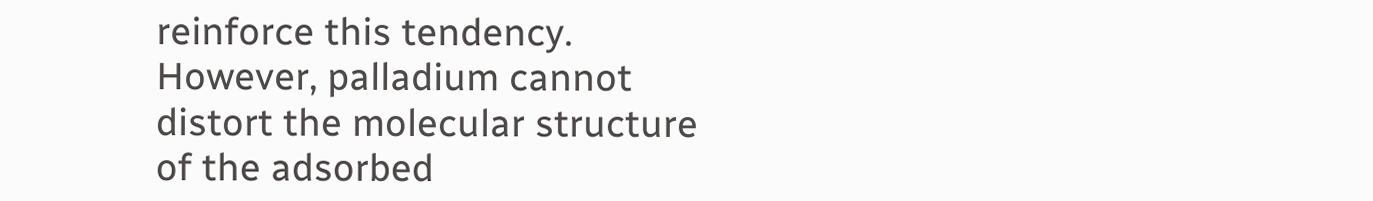reinforce this tendency. However, palladium cannot distort the molecular structure of the adsorbed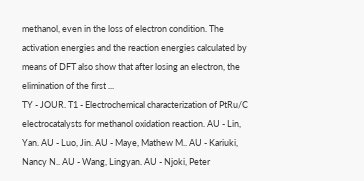methanol, even in the loss of electron condition. The activation energies and the reaction energies calculated by means of DFT also show that after losing an electron, the elimination of the first ...
TY - JOUR. T1 - Electrochemical characterization of PtRu/C electrocatalysts for methanol oxidation reaction. AU - Lin, Yan. AU - Luo, Jin. AU - Maye, Mathew M.. AU - Kariuki, Nancy N.. AU - Wang, Lingyan. AU - Njoki, Peter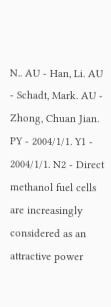N.. AU - Han, Li. AU - Schadt, Mark. AU - Zhong, Chuan Jian. PY - 2004/1/1. Y1 - 2004/1/1. N2 - Direct methanol fuel cells are increasingly considered as an attractive power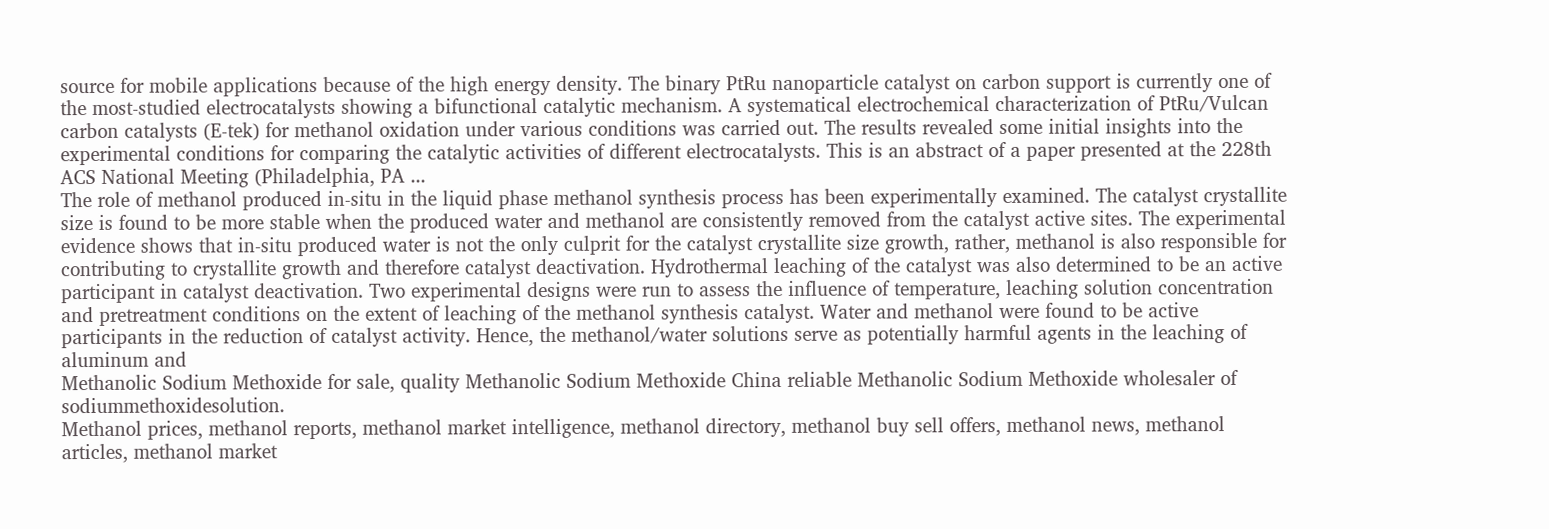source for mobile applications because of the high energy density. The binary PtRu nanoparticle catalyst on carbon support is currently one of the most-studied electrocatalysts showing a bifunctional catalytic mechanism. A systematical electrochemical characterization of PtRu/Vulcan carbon catalysts (E-tek) for methanol oxidation under various conditions was carried out. The results revealed some initial insights into the experimental conditions for comparing the catalytic activities of different electrocatalysts. This is an abstract of a paper presented at the 228th ACS National Meeting (Philadelphia, PA ...
The role of methanol produced in-situ in the liquid phase methanol synthesis process has been experimentally examined. The catalyst crystallite size is found to be more stable when the produced water and methanol are consistently removed from the catalyst active sites. The experimental evidence shows that in-situ produced water is not the only culprit for the catalyst crystallite size growth, rather, methanol is also responsible for contributing to crystallite growth and therefore catalyst deactivation. Hydrothermal leaching of the catalyst was also determined to be an active participant in catalyst deactivation. Two experimental designs were run to assess the influence of temperature, leaching solution concentration and pretreatment conditions on the extent of leaching of the methanol synthesis catalyst. Water and methanol were found to be active participants in the reduction of catalyst activity. Hence, the methanol/water solutions serve as potentially harmful agents in the leaching of aluminum and
Methanolic Sodium Methoxide for sale, quality Methanolic Sodium Methoxide China reliable Methanolic Sodium Methoxide wholesaler of sodiummethoxidesolution.
Methanol prices, methanol reports, methanol market intelligence, methanol directory, methanol buy sell offers, methanol news, methanol articles, methanol market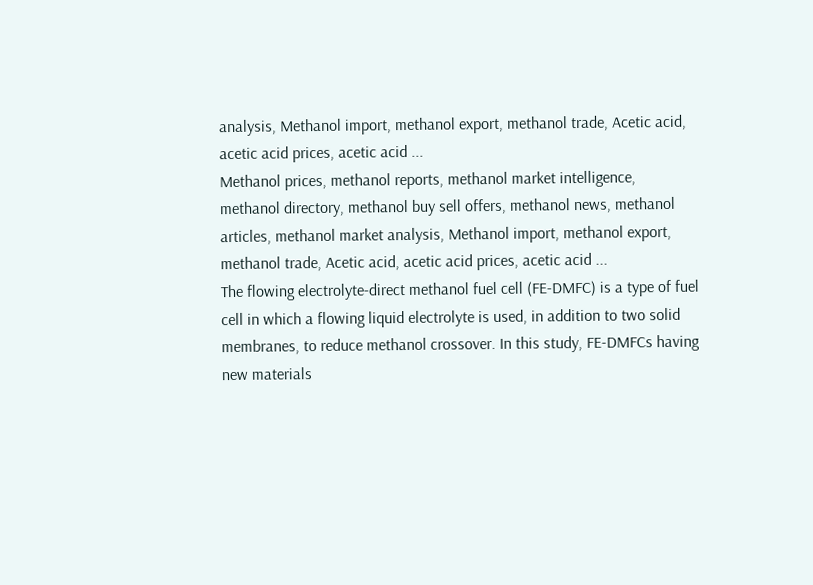analysis, Methanol import, methanol export, methanol trade, Acetic acid, acetic acid prices, acetic acid ...
Methanol prices, methanol reports, methanol market intelligence, methanol directory, methanol buy sell offers, methanol news, methanol articles, methanol market analysis, Methanol import, methanol export, methanol trade, Acetic acid, acetic acid prices, acetic acid ...
The flowing electrolyte-direct methanol fuel cell (FE-DMFC) is a type of fuel cell in which a flowing liquid electrolyte is used, in addition to two solid membranes, to reduce methanol crossover. In this study, FE-DMFCs having new materials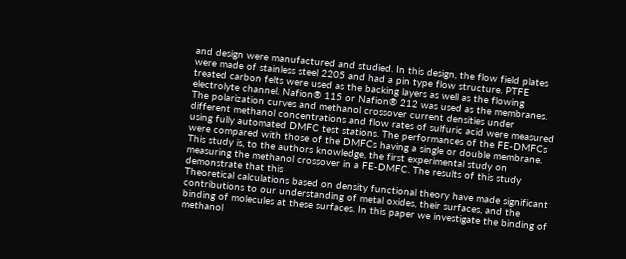and design were manufactured and studied. In this design, the flow field plates were made of stainless steel 2205 and had a pin type flow structure. PTFE treated carbon felts were used as the backing layers as well as the flowing electrolyte channel. Nafion® 115 or Nafion® 212 was used as the membranes. The polarization curves and methanol crossover current densities under different methanol concentrations and flow rates of sulfuric acid were measured using fully automated DMFC test stations. The performances of the FE-DMFCs were compared with those of the DMFCs having a single or double membrane. This study is, to the authors knowledge, the first experimental study on measuring the methanol crossover in a FE-DMFC. The results of this study demonstrate that this
Theoretical calculations based on density functional theory have made significant contributions to our understanding of metal oxides, their surfaces, and the binding of molecules at these surfaces. In this paper we investigate the binding of methanol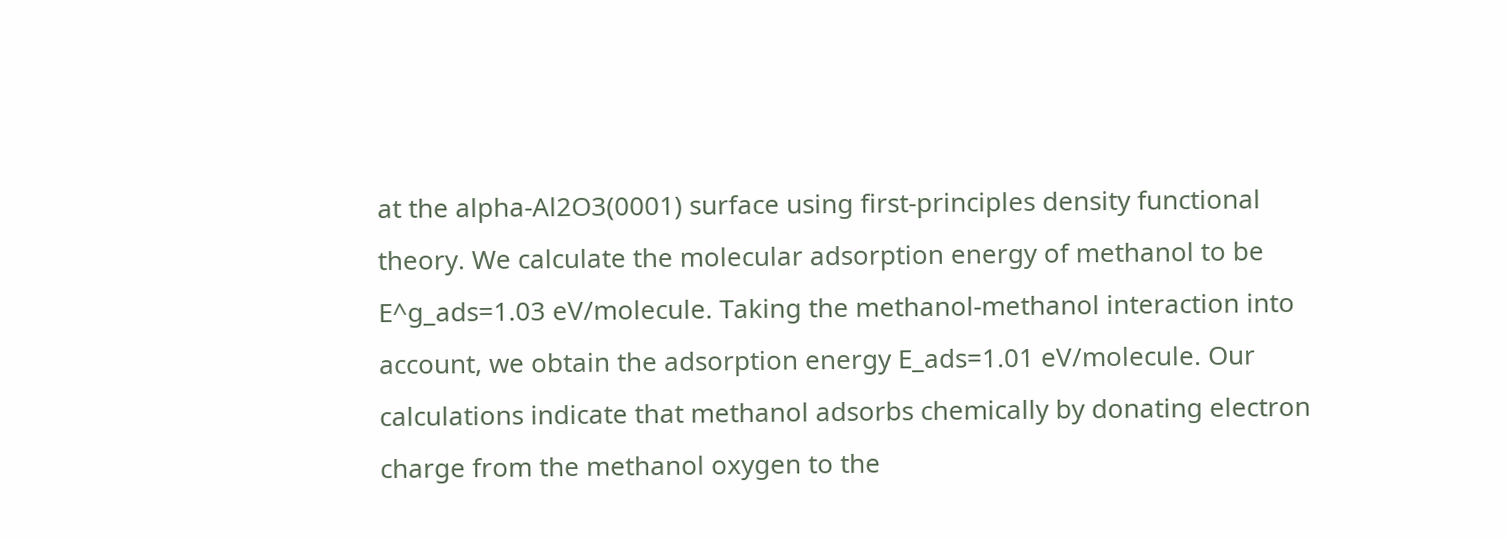at the alpha-Al2O3(0001) surface using first-principles density functional theory. We calculate the molecular adsorption energy of methanol to be E^g_ads=1.03 eV/molecule. Taking the methanol-methanol interaction into account, we obtain the adsorption energy E_ads=1.01 eV/molecule. Our calculations indicate that methanol adsorbs chemically by donating electron charge from the methanol oxygen to the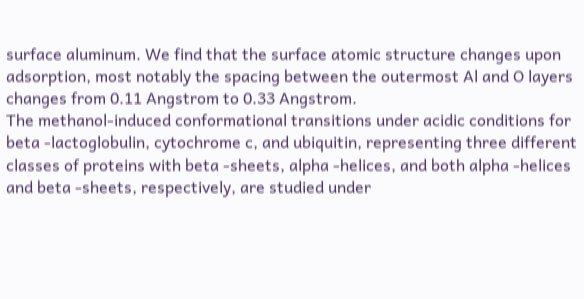surface aluminum. We find that the surface atomic structure changes upon adsorption, most notably the spacing between the outermost Al and O layers changes from 0.11 Angstrom to 0.33 Angstrom.
The methanol-induced conformational transitions under acidic conditions for beta -lactoglobulin, cytochrome c, and ubiquitin, representing three different classes of proteins with beta -sheets, alpha -helices, and both alpha -helices and beta -sheets, respectively, are studied under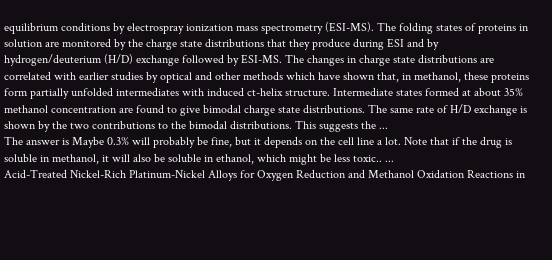equilibrium conditions by electrospray ionization mass spectrometry (ESI-MS). The folding states of proteins in solution are monitored by the charge state distributions that they produce during ESI and by hydrogen/deuterium (H/D) exchange followed by ESI-MS. The changes in charge state distributions are correlated with earlier studies by optical and other methods which have shown that, in methanol, these proteins form partially unfolded intermediates with induced ct-helix structure. Intermediate states formed at about 35% methanol concentration are found to give bimodal charge state distributions. The same rate of H/D exchange is shown by the two contributions to the bimodal distributions. This suggests the ...
The answer is Maybe 0.3% will probably be fine, but it depends on the cell line a lot. Note that if the drug is soluble in methanol, it will also be soluble in ethanol, which might be less toxic.. ...
Acid-Treated Nickel-Rich Platinum-Nickel Alloys for Oxygen Reduction and Methanol Oxidation Reactions in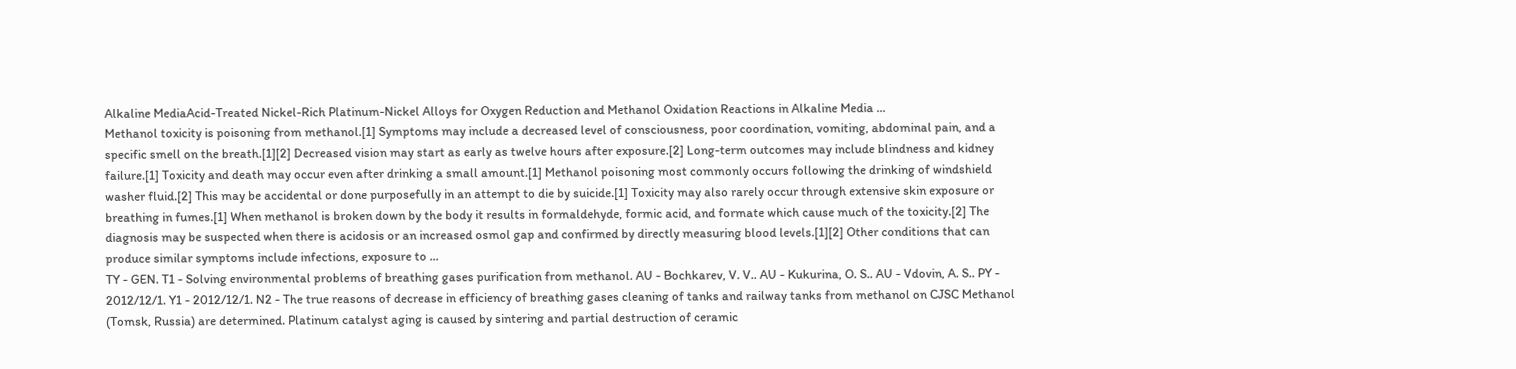Alkaline MediaAcid-Treated Nickel-Rich Platinum-Nickel Alloys for Oxygen Reduction and Methanol Oxidation Reactions in Alkaline Media ...
Methanol toxicity is poisoning from methanol.[1] Symptoms may include a decreased level of consciousness, poor coordination, vomiting, abdominal pain, and a specific smell on the breath.[1][2] Decreased vision may start as early as twelve hours after exposure.[2] Long-term outcomes may include blindness and kidney failure.[1] Toxicity and death may occur even after drinking a small amount.[1] Methanol poisoning most commonly occurs following the drinking of windshield washer fluid.[2] This may be accidental or done purposefully in an attempt to die by suicide.[1] Toxicity may also rarely occur through extensive skin exposure or breathing in fumes.[1] When methanol is broken down by the body it results in formaldehyde, formic acid, and formate which cause much of the toxicity.[2] The diagnosis may be suspected when there is acidosis or an increased osmol gap and confirmed by directly measuring blood levels.[1][2] Other conditions that can produce similar symptoms include infections, exposure to ...
TY - GEN. T1 - Solving environmental problems of breathing gases purification from methanol. AU - Bochkarev, V. V.. AU - Kukurina, O. S.. AU - Vdovin, A. S.. PY - 2012/12/1. Y1 - 2012/12/1. N2 - The true reasons of decrease in efficiency of breathing gases cleaning of tanks and railway tanks from methanol on CJSC Methanol (Tomsk, Russia) are determined. Platinum catalyst aging is caused by sintering and partial destruction of ceramic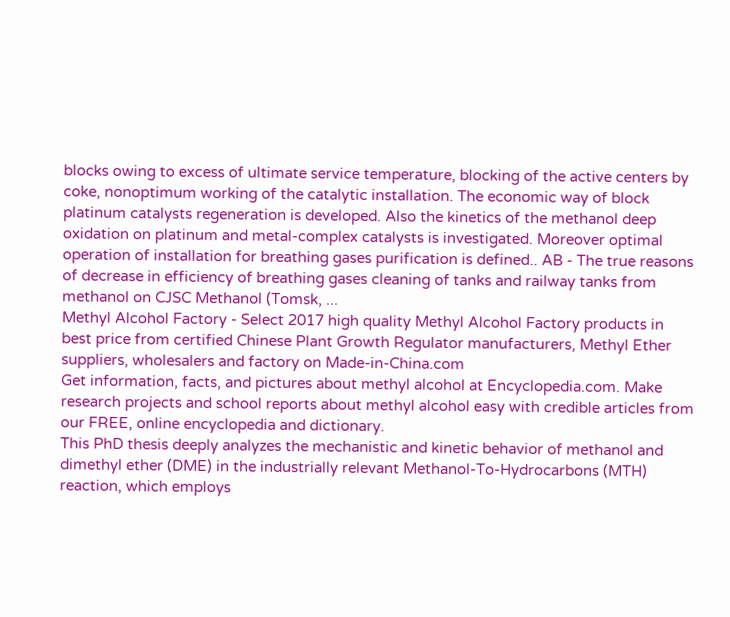blocks owing to excess of ultimate service temperature, blocking of the active centers by coke, nonoptimum working of the catalytic installation. The economic way of block platinum catalysts regeneration is developed. Also the kinetics of the methanol deep oxidation on platinum and metal-complex catalysts is investigated. Moreover optimal operation of installation for breathing gases purification is defined.. AB - The true reasons of decrease in efficiency of breathing gases cleaning of tanks and railway tanks from methanol on CJSC Methanol (Tomsk, ...
Methyl Alcohol Factory - Select 2017 high quality Methyl Alcohol Factory products in best price from certified Chinese Plant Growth Regulator manufacturers, Methyl Ether suppliers, wholesalers and factory on Made-in-China.com
Get information, facts, and pictures about methyl alcohol at Encyclopedia.com. Make research projects and school reports about methyl alcohol easy with credible articles from our FREE, online encyclopedia and dictionary.
This PhD thesis deeply analyzes the mechanistic and kinetic behavior of methanol and dimethyl ether (DME) in the industrially relevant Methanol-To-Hydrocarbons (MTH) reaction, which employs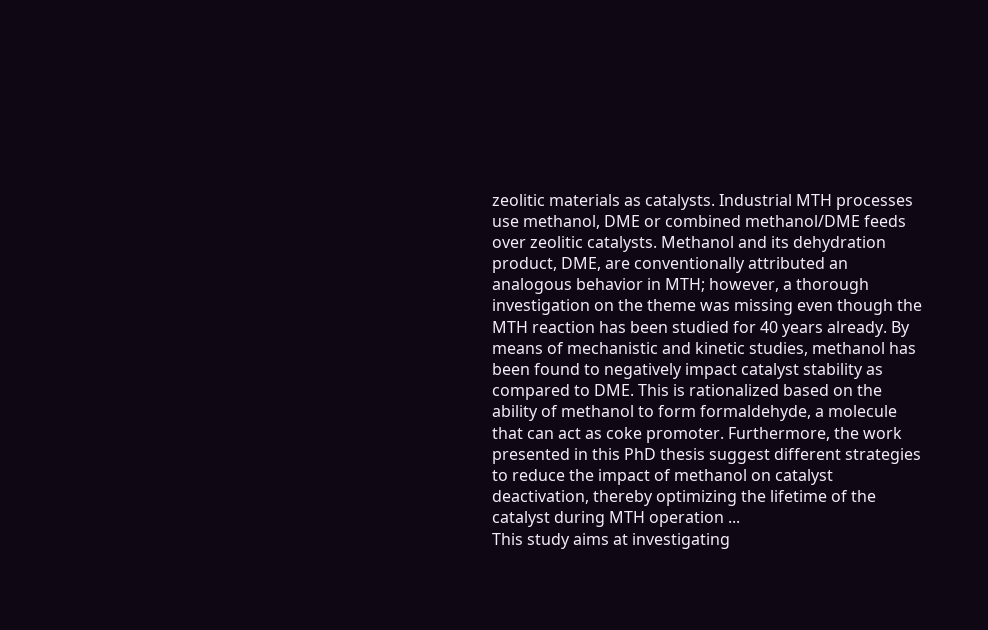zeolitic materials as catalysts. Industrial MTH processes use methanol, DME or combined methanol/DME feeds over zeolitic catalysts. Methanol and its dehydration product, DME, are conventionally attributed an analogous behavior in MTH; however, a thorough investigation on the theme was missing even though the MTH reaction has been studied for 40 years already. By means of mechanistic and kinetic studies, methanol has been found to negatively impact catalyst stability as compared to DME. This is rationalized based on the ability of methanol to form formaldehyde, a molecule that can act as coke promoter. Furthermore, the work presented in this PhD thesis suggest different strategies to reduce the impact of methanol on catalyst deactivation, thereby optimizing the lifetime of the catalyst during MTH operation ...
This study aims at investigating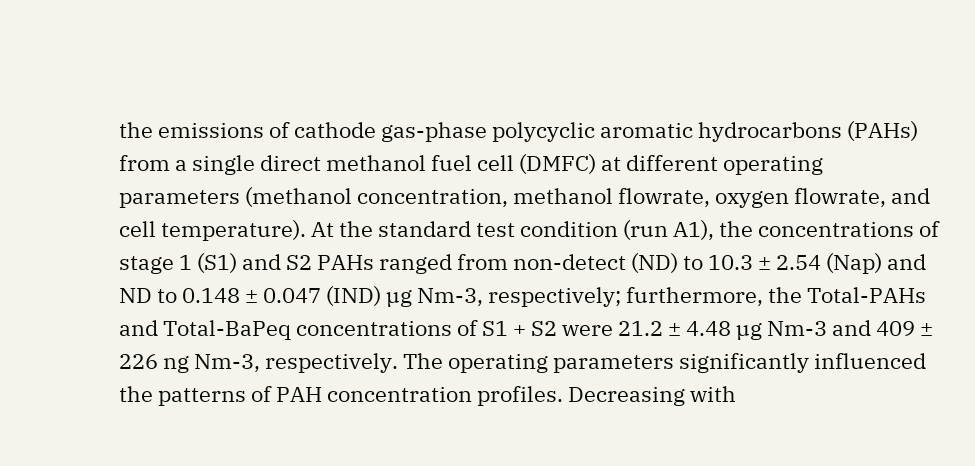the emissions of cathode gas-phase polycyclic aromatic hydrocarbons (PAHs) from a single direct methanol fuel cell (DMFC) at different operating parameters (methanol concentration, methanol flowrate, oxygen flowrate, and cell temperature). At the standard test condition (run A1), the concentrations of stage 1 (S1) and S2 PAHs ranged from non-detect (ND) to 10.3 ± 2.54 (Nap) and ND to 0.148 ± 0.047 (IND) µg Nm-3, respectively; furthermore, the Total-PAHs and Total-BaPeq concentrations of S1 + S2 were 21.2 ± 4.48 µg Nm-3 and 409 ± 226 ng Nm-3, respectively. The operating parameters significantly influenced the patterns of PAH concentration profiles. Decreasing with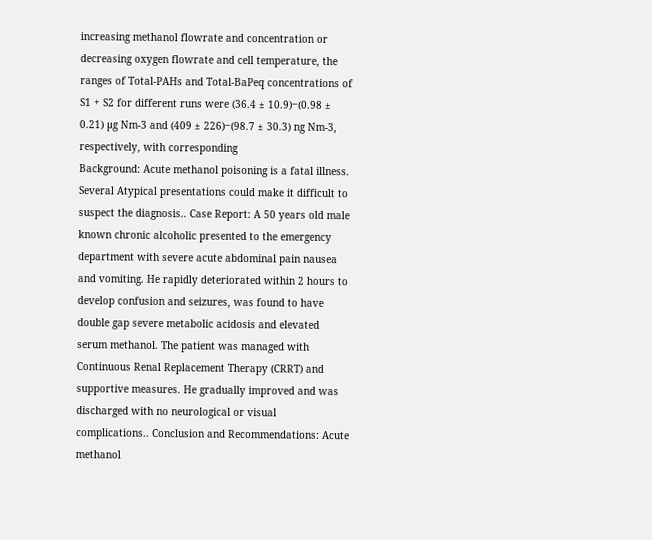increasing methanol flowrate and concentration or decreasing oxygen flowrate and cell temperature, the ranges of Total-PAHs and Total-BaPeq concentrations of S1 + S2 for different runs were (36.4 ± 10.9)‒(0.98 ± 0.21) µg Nm-3 and (409 ± 226)‒(98.7 ± 30.3) ng Nm-3, respectively, with corresponding
Background: Acute methanol poisoning is a fatal illness. Several Atypical presentations could make it difficult to suspect the diagnosis.. Case Report: A 50 years old male known chronic alcoholic presented to the emergency department with severe acute abdominal pain nausea and vomiting. He rapidly deteriorated within 2 hours to develop confusion and seizures, was found to have double gap severe metabolic acidosis and elevated serum methanol. The patient was managed with Continuous Renal Replacement Therapy (CRRT) and supportive measures. He gradually improved and was discharged with no neurological or visual complications.. Conclusion and Recommendations: Acute methanol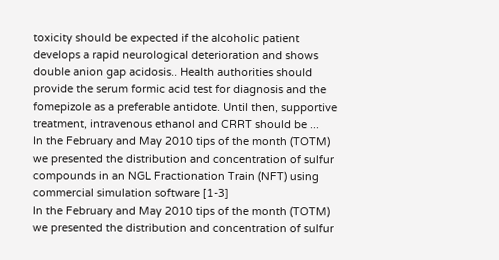toxicity should be expected if the alcoholic patient develops a rapid neurological deterioration and shows double anion gap acidosis.. Health authorities should provide the serum formic acid test for diagnosis and the fomepizole as a preferable antidote. Until then, supportive treatment, intravenous ethanol and CRRT should be ...
In the February and May 2010 tips of the month (TOTM) we presented the distribution and concentration of sulfur compounds in an NGL Fractionation Train (NFT) using commercial simulation software [1-3]
In the February and May 2010 tips of the month (TOTM) we presented the distribution and concentration of sulfur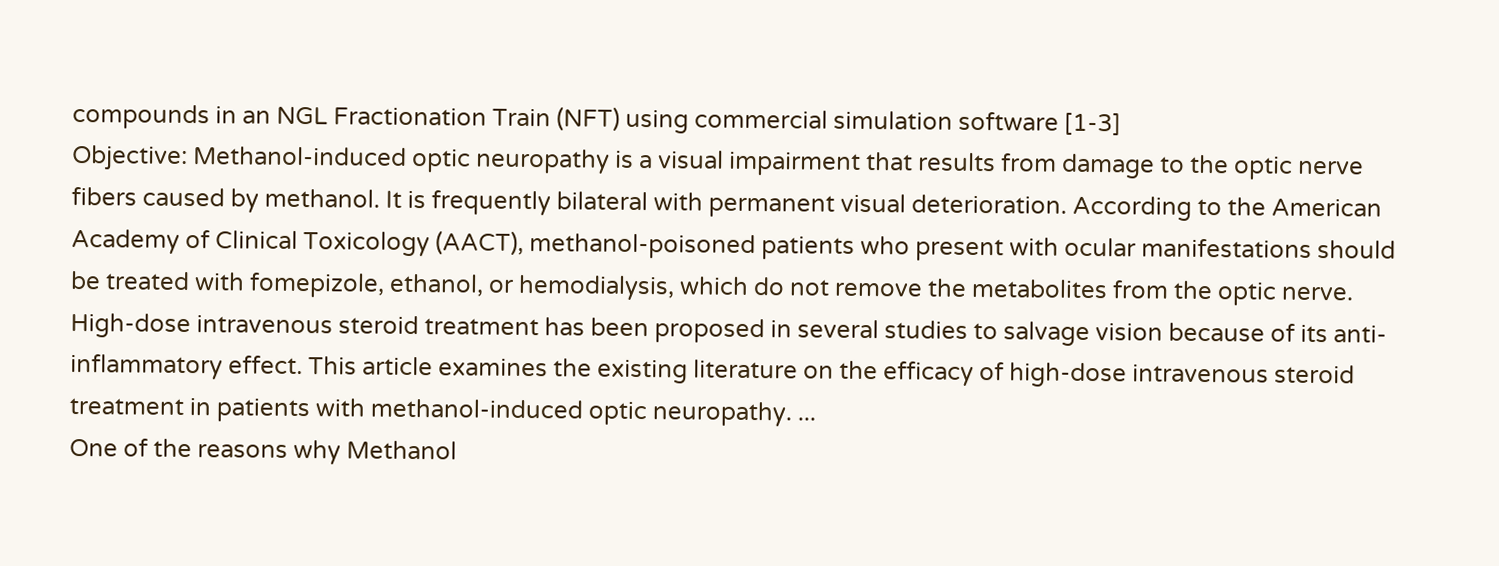compounds in an NGL Fractionation Train (NFT) using commercial simulation software [1-3]
Objective: Methanol-induced optic neuropathy is a visual impairment that results from damage to the optic nerve fibers caused by methanol. It is frequently bilateral with permanent visual deterioration. According to the American Academy of Clinical Toxicology (AACT), methanol-poisoned patients who present with ocular manifestations should be treated with fomepizole, ethanol, or hemodialysis, which do not remove the metabolites from the optic nerve. High-dose intravenous steroid treatment has been proposed in several studies to salvage vision because of its anti-inflammatory effect. This article examines the existing literature on the efficacy of high-dose intravenous steroid treatment in patients with methanol-induced optic neuropathy. ...
One of the reasons why Methanol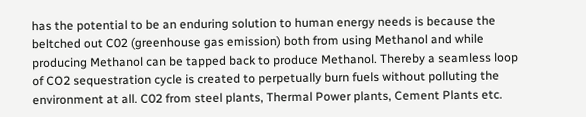has the potential to be an enduring solution to human energy needs is because the beltched out C02 (greenhouse gas emission) both from using Methanol and while producing Methanol can be tapped back to produce Methanol. Thereby a seamless loop of CO2 sequestration cycle is created to perpetually burn fuels without polluting the environment at all. C02 from steel plants, Thermal Power plants, Cement Plants etc.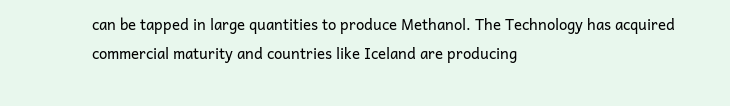can be tapped in large quantities to produce Methanol. The Technology has acquired commercial maturity and countries like Iceland are producing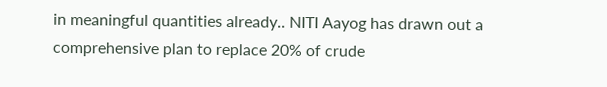in meaningful quantities already.. NITI Aayog has drawn out a comprehensive plan to replace 20% of crude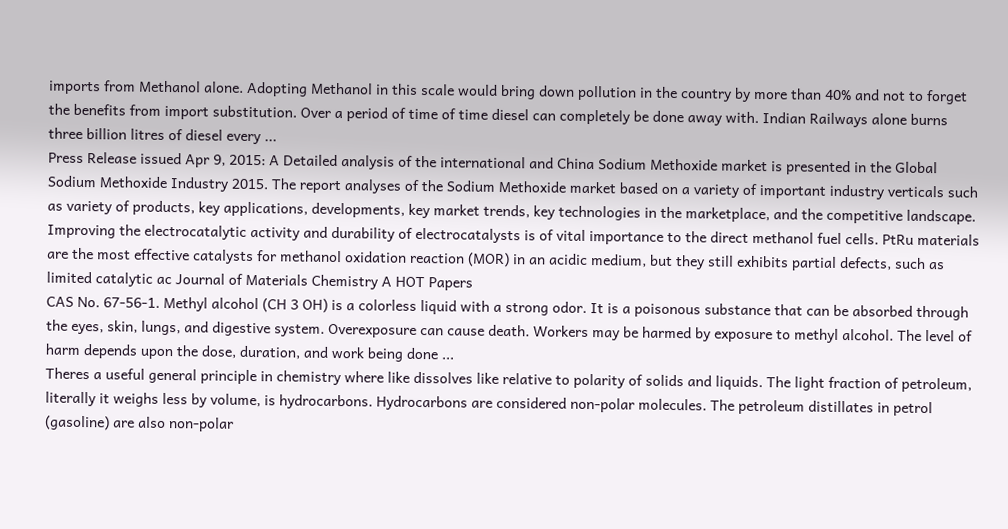imports from Methanol alone. Adopting Methanol in this scale would bring down pollution in the country by more than 40% and not to forget the benefits from import substitution. Over a period of time of time diesel can completely be done away with. Indian Railways alone burns three billion litres of diesel every ...
Press Release issued Apr 9, 2015: A Detailed analysis of the international and China Sodium Methoxide market is presented in the Global Sodium Methoxide Industry 2015. The report analyses of the Sodium Methoxide market based on a variety of important industry verticals such as variety of products, key applications, developments, key market trends, key technologies in the marketplace, and the competitive landscape.
Improving the electrocatalytic activity and durability of electrocatalysts is of vital importance to the direct methanol fuel cells. PtRu materials are the most effective catalysts for methanol oxidation reaction (MOR) in an acidic medium, but they still exhibits partial defects, such as limited catalytic ac Journal of Materials Chemistry A HOT Papers
CAS No. 67-56-1. Methyl alcohol (CH 3 OH) is a colorless liquid with a strong odor. It is a poisonous substance that can be absorbed through the eyes, skin, lungs, and digestive system. Overexposure can cause death. Workers may be harmed by exposure to methyl alcohol. The level of harm depends upon the dose, duration, and work being done ...
Theres a useful general principle in chemistry where like dissolves like relative to polarity of solids and liquids. The light fraction of petroleum, literally it weighs less by volume, is hydrocarbons. Hydrocarbons are considered non-polar molecules. The petroleum distillates in petrol (gasoline) are also non-polar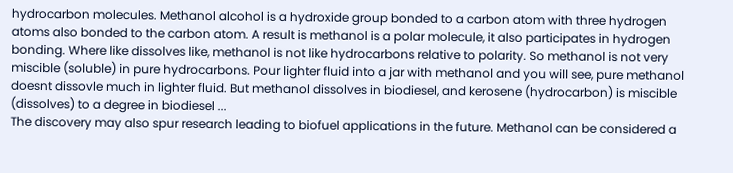hydrocarbon molecules. Methanol alcohol is a hydroxide group bonded to a carbon atom with three hydrogen atoms also bonded to the carbon atom. A result is methanol is a polar molecule, it also participates in hydrogen bonding. Where like dissolves like, methanol is not like hydrocarbons relative to polarity. So methanol is not very miscible (soluble) in pure hydrocarbons. Pour lighter fluid into a jar with methanol and you will see, pure methanol doesnt dissovle much in lighter fluid. But methanol dissolves in biodiesel, and kerosene (hydrocarbon) is miscible (dissolves) to a degree in biodiesel ...
The discovery may also spur research leading to biofuel applications in the future. Methanol can be considered a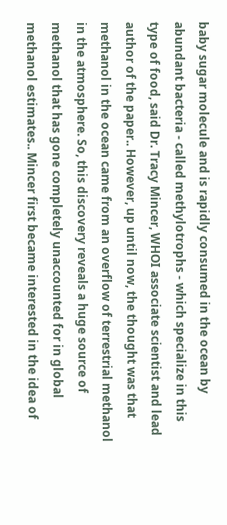baby sugar molecule and is rapidly consumed in the ocean by abundant bacteria - called methylotrophs - which specialize in this type of food, said Dr. Tracy Mincer, WHOI associate scientist and lead author of the paper.. However, up until now, the thought was that methanol in the ocean came from an overflow of terrestrial methanol in the atmosphere. So, this discovery reveals a huge source of methanol that has gone completely unaccounted for in global methanol estimates.. Mincer first became interested in the idea of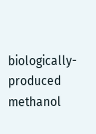biologically-produced methanol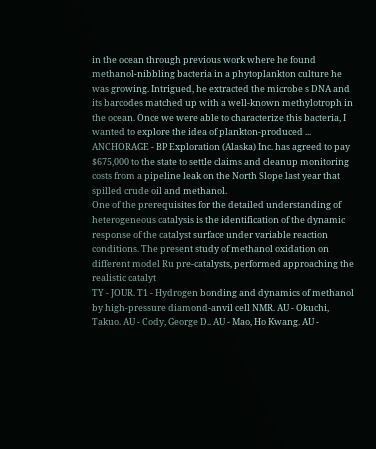in the ocean through previous work where he found methanol-nibbling bacteria in a phytoplankton culture he was growing. Intrigued, he extracted the microbe s DNA and its barcodes matched up with a well-known methylotroph in the ocean. Once we were able to characterize this bacteria, I wanted to explore the idea of plankton-produced ...
ANCHORAGE - BP Exploration (Alaska) Inc. has agreed to pay $675,000 to the state to settle claims and cleanup monitoring costs from a pipeline leak on the North Slope last year that spilled crude oil and methanol.
One of the prerequisites for the detailed understanding of heterogeneous catalysis is the identification of the dynamic response of the catalyst surface under variable reaction conditions. The present study of methanol oxidation on different model Ru pre-catalysts, performed approaching the realistic catalyt
TY - JOUR. T1 - Hydrogen bonding and dynamics of methanol by high-pressure diamond-anvil cell NMR. AU - Okuchi, Takuo. AU - Cody, George D.. AU - Mao, Ho Kwang. AU -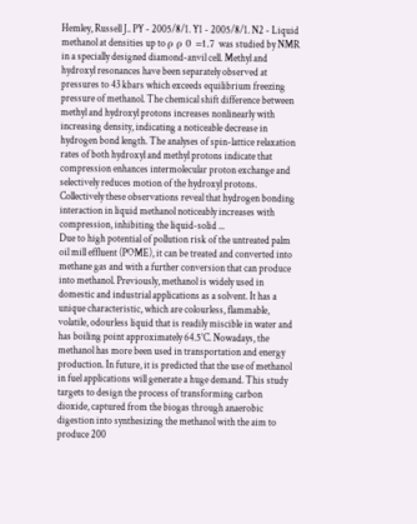Hemley, Russell J.. PY - 2005/8/1. Y1 - 2005/8/1. N2 - Liquid methanol at densities up to ρ ρ 0 =1.7 was studied by NMR in a specially designed diamond-anvil cell. Methyl and hydroxyl resonances have been separately observed at pressures to 43 kbars which exceeds equilibrium freezing pressure of methanol. The chemical shift difference between methyl and hydroxyl protons increases nonlinearly with increasing density, indicating a noticeable decrease in hydrogen bond length. The analyses of spin-lattice relaxation rates of both hydroxyl and methyl protons indicate that compression enhances intermolecular proton exchange and selectively reduces motion of the hydroxyl protons. Collectively these observations reveal that hydrogen bonding interaction in liquid methanol noticeably increases with compression, inhibiting the liquid-solid ...
Due to high potential of pollution risk of the untreated palm oil mill effluent (POME), it can be treated and converted into methane gas and with a further conversion that can produce into methanol. Previously, methanol is widely used in domestic and industrial applications as a solvent. It has a unique characteristic, which are colourless, flammable, volatile, odourless liquid that is readily miscible in water and has boiling point approximately 64.5˚C. Nowadays, the methanol has more been used in transportation and energy production. In future, it is predicted that the use of methanol in fuel applications will generate a huge demand. This study targets to design the process of transforming carbon dioxide, captured from the biogas through anaerobic digestion into synthesizing the methanol with the aim to produce 200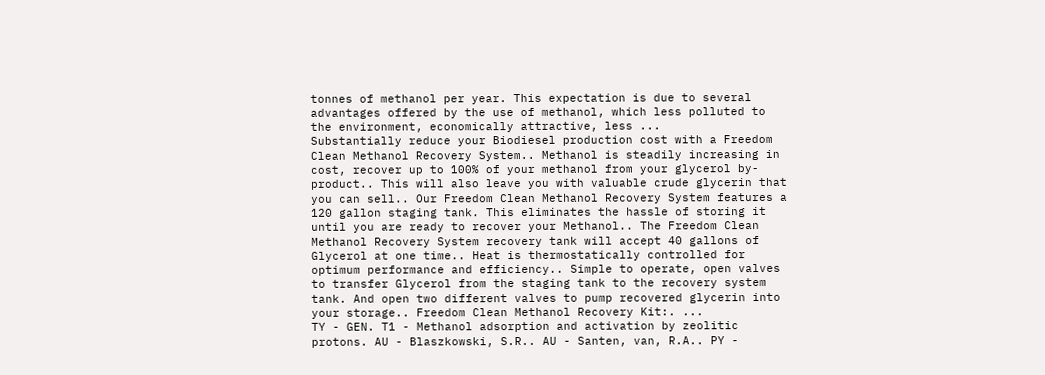tonnes of methanol per year. This expectation is due to several advantages offered by the use of methanol, which less polluted to the environment, economically attractive, less ...
Substantially reduce your Biodiesel production cost with a Freedom Clean Methanol Recovery System.. Methanol is steadily increasing in cost, recover up to 100% of your methanol from your glycerol by-product.. This will also leave you with valuable crude glycerin that you can sell.. Our Freedom Clean Methanol Recovery System features a 120 gallon staging tank. This eliminates the hassle of storing it until you are ready to recover your Methanol.. The Freedom Clean Methanol Recovery System recovery tank will accept 40 gallons of Glycerol at one time.. Heat is thermostatically controlled for optimum performance and efficiency.. Simple to operate, open valves to transfer Glycerol from the staging tank to the recovery system tank. And open two different valves to pump recovered glycerin into your storage.. Freedom Clean Methanol Recovery Kit:. ...
TY - GEN. T1 - Methanol adsorption and activation by zeolitic protons. AU - Blaszkowski, S.R.. AU - Santen, van, R.A.. PY -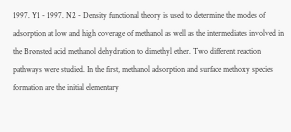1997. Y1 - 1997. N2 - Density functional theory is used to determine the modes of adsorption at low and high coverage of methanol as well as the intermediates involved in the Brønsted acid methanol dehydration to dimethyl ether. Two different reaction pathways were studied. In the first, methanol adsorption and surface methoxy species formation are the initial elementary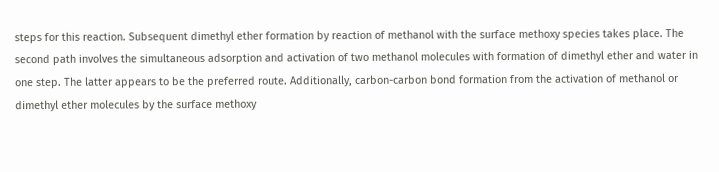steps for this reaction. Subsequent dimethyl ether formation by reaction of methanol with the surface methoxy species takes place. The second path involves the simultaneous adsorption and activation of two methanol molecules with formation of dimethyl ether and water in one step. The latter appears to be the preferred route. Additionally, carbon-carbon bond formation from the activation of methanol or dimethyl ether molecules by the surface methoxy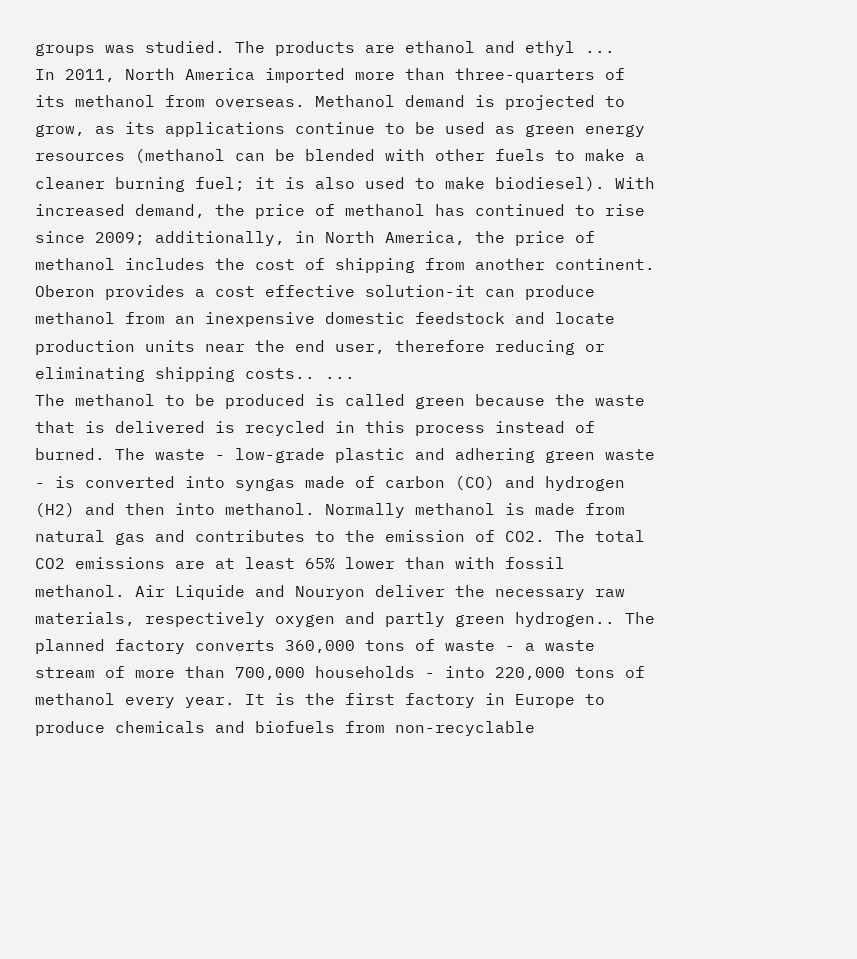groups was studied. The products are ethanol and ethyl ...
In 2011, North America imported more than three-quarters of its methanol from overseas. Methanol demand is projected to grow, as its applications continue to be used as green energy resources (methanol can be blended with other fuels to make a cleaner burning fuel; it is also used to make biodiesel). With increased demand, the price of methanol has continued to rise since 2009; additionally, in North America, the price of methanol includes the cost of shipping from another continent. Oberon provides a cost effective solution-it can produce methanol from an inexpensive domestic feedstock and locate production units near the end user, therefore reducing or eliminating shipping costs.. ...
The methanol to be produced is called green because the waste that is delivered is recycled in this process instead of burned. The waste - low-grade plastic and adhering green waste - is converted into syngas made of carbon (CO) and hydrogen (H2) and then into methanol. Normally methanol is made from natural gas and contributes to the emission of CO2. The total CO2 emissions are at least 65% lower than with fossil methanol. Air Liquide and Nouryon deliver the necessary raw materials, respectively oxygen and partly green hydrogen.. The planned factory converts 360,000 tons of waste - a waste stream of more than 700,000 households - into 220,000 tons of methanol every year. It is the first factory in Europe to produce chemicals and biofuels from non-recyclable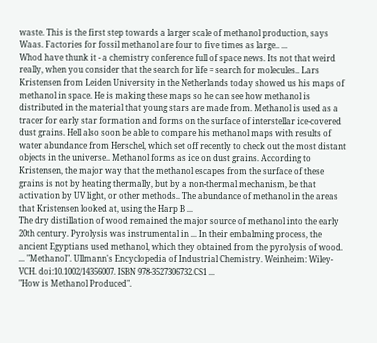waste. This is the first step towards a larger scale of methanol production, says Waas. Factories for fossil methanol are four to five times as large.. ...
Whod have thunk it - a chemistry conference full of space news. Its not that weird really, when you consider that the search for life = search for molecules.. Lars Kristensen from Leiden University in the Netherlands today showed us his maps of methanol in space. He is making these maps so he can see how methanol is distributed in the material that young stars are made from. Methanol is used as a tracer for early star formation and forms on the surface of interstellar ice-covered dust grains. Hell also soon be able to compare his methanol maps with results of water abundance from Herschel, which set off recently to check out the most distant objects in the universe.. Methanol forms as ice on dust grains. According to Kristensen, the major way that the methanol escapes from the surface of these grains is not by heating thermally, but by a non-thermal mechanism, be that activation by UV light, or other methods.. The abundance of methanol in the areas that Kristensen looked at, using the Harp B ...
The dry distillation of wood remained the major source of methanol into the early 20th century. Pyrolysis was instrumental in ... In their embalming process, the ancient Egyptians used methanol, which they obtained from the pyrolysis of wood. ... "Methanol". Ullmann's Encyclopedia of Industrial Chemistry. Weinheim: Wiley-VCH. doi:10.1002/14356007. ISBN 978-3527306732.CS1 ...
"How is Methanol Produced".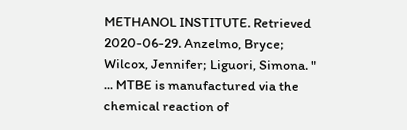METHANOL INSTITUTE. Retrieved 2020-06-29. Anzelmo, Bryce; Wilcox, Jennifer; Liguori, Simona. " ... MTBE is manufactured via the chemical reaction of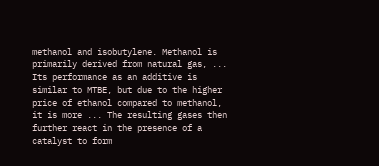methanol and isobutylene. Methanol is primarily derived from natural gas, ... Its performance as an additive is similar to MTBE, but due to the higher price of ethanol compared to methanol, it is more ... The resulting gases then further react in the presence of a catalyst to form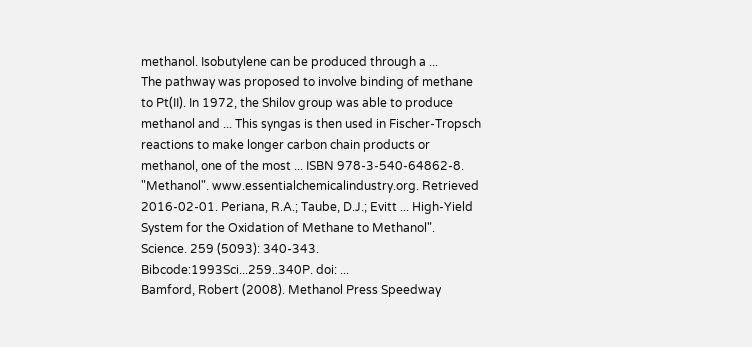methanol. Isobutylene can be produced through a ...
The pathway was proposed to involve binding of methane to Pt(II). In 1972, the Shilov group was able to produce methanol and ... This syngas is then used in Fischer-Tropsch reactions to make longer carbon chain products or methanol, one of the most ... ISBN 978-3-540-64862-8. "Methanol". www.essentialchemicalindustry.org. Retrieved 2016-02-01. Periana, R.A.; Taube, D.J.; Evitt ... High-Yield System for the Oxidation of Methane to Methanol". Science. 259 (5093): 340-343. Bibcode:1993Sci...259..340P. doi: ...
Bamford, Robert (2008). Methanol Press Speedway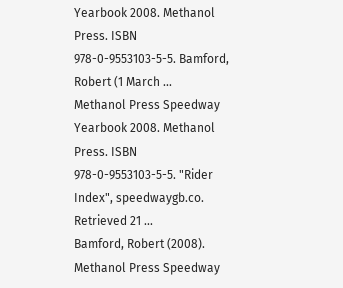Yearbook 2008. Methanol Press. ISBN 978-0-9553103-5-5. Bamford, Robert (1 March ...
Methanol Press Speedway Yearbook 2008. Methanol Press. ISBN 978-0-9553103-5-5. "Rider Index", speedwaygb.co. Retrieved 21 ...
Bamford, Robert (2008). Methanol Press Speedway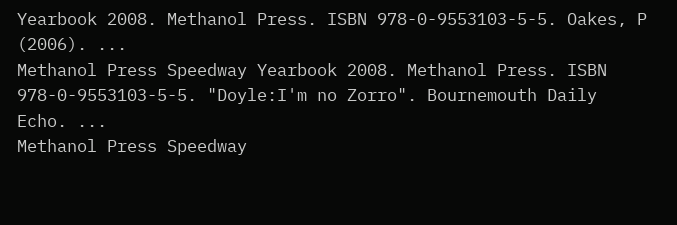Yearbook 2008. Methanol Press. ISBN 978-0-9553103-5-5. Oakes, P (2006). ...
Methanol Press Speedway Yearbook 2008. Methanol Press. ISBN 978-0-9553103-5-5. "Doyle:I'm no Zorro". Bournemouth Daily Echo. ...
Methanol Press Speedway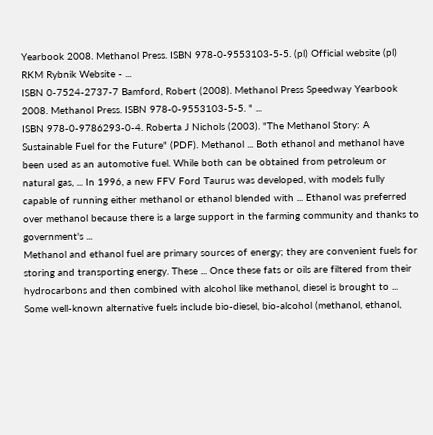Yearbook 2008. Methanol Press. ISBN 978-0-9553103-5-5. (pl) Official website (pl) RKM Rybnik Website - ...
ISBN 0-7524-2737-7 Bamford, Robert (2008). Methanol Press Speedway Yearbook 2008. Methanol Press. ISBN 978-0-9553103-5-5. " ...
ISBN 978-0-9786293-0-4. Roberta J Nichols (2003). "The Methanol Story: A Sustainable Fuel for the Future" (PDF). Methanol ... Both ethanol and methanol have been used as an automotive fuel. While both can be obtained from petroleum or natural gas, ... In 1996, a new FFV Ford Taurus was developed, with models fully capable of running either methanol or ethanol blended with ... Ethanol was preferred over methanol because there is a large support in the farming community and thanks to government's ...
Methanol and ethanol fuel are primary sources of energy; they are convenient fuels for storing and transporting energy. These ... Once these fats or oils are filtered from their hydrocarbons and then combined with alcohol like methanol, diesel is brought to ... Some well-known alternative fuels include bio-diesel, bio-alcohol (methanol, ethanol,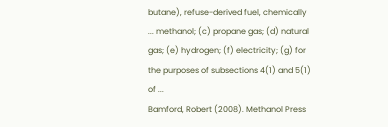butane), refuse-derived fuel, chemically ... methanol; (c) propane gas; (d) natural gas; (e) hydrogen; (f) electricity; (g) for the purposes of subsections 4(1) and 5(1) of ...
Bamford, Robert (2008). Methanol Press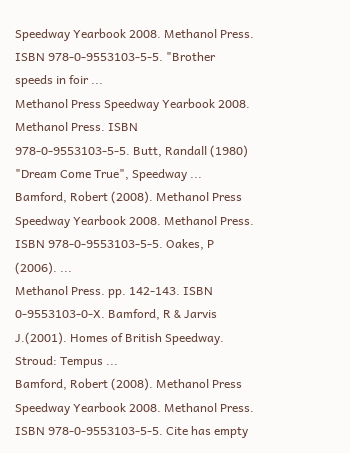Speedway Yearbook 2008. Methanol Press. ISBN 978-0-9553103-5-5. "Brother speeds in foir ...
Methanol Press Speedway Yearbook 2008. Methanol Press. ISBN 978-0-9553103-5-5. Butt, Randall (1980) "Dream Come True", Speedway ...
Bamford, Robert (2008). Methanol Press Speedway Yearbook 2008. Methanol Press. ISBN 978-0-9553103-5-5. Oakes, P (2006). ...
Methanol Press. pp. 142-143. ISBN 0-9553103-0-X. Bamford, R & Jarvis J.(2001). Homes of British Speedway. Stroud: Tempus ...
Bamford, Robert (2008). Methanol Press Speedway Yearbook 2008. Methanol Press. ISBN 978-0-9553103-5-5. Cite has empty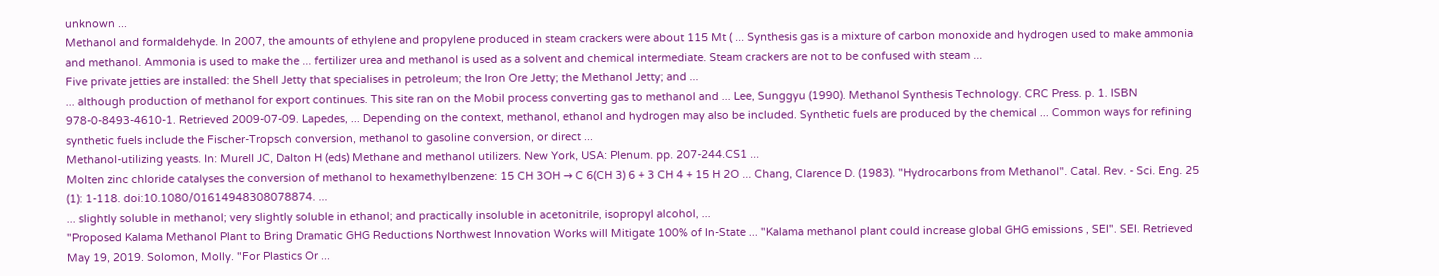unknown ...
Methanol and formaldehyde. In 2007, the amounts of ethylene and propylene produced in steam crackers were about 115 Mt ( ... Synthesis gas is a mixture of carbon monoxide and hydrogen used to make ammonia and methanol. Ammonia is used to make the ... fertilizer urea and methanol is used as a solvent and chemical intermediate. Steam crackers are not to be confused with steam ...
Five private jetties are installed: the Shell Jetty that specialises in petroleum; the Iron Ore Jetty; the Methanol Jetty; and ...
... although production of methanol for export continues. This site ran on the Mobil process converting gas to methanol and ... Lee, Sunggyu (1990). Methanol Synthesis Technology. CRC Press. p. 1. ISBN 978-0-8493-4610-1. Retrieved 2009-07-09. Lapedes, ... Depending on the context, methanol, ethanol and hydrogen may also be included. Synthetic fuels are produced by the chemical ... Common ways for refining synthetic fuels include the Fischer-Tropsch conversion, methanol to gasoline conversion, or direct ...
Methanol-utilizing yeasts. In: Murell JC, Dalton H (eds) Methane and methanol utilizers. New York, USA: Plenum. pp. 207-244.CS1 ...
Molten zinc chloride catalyses the conversion of methanol to hexamethylbenzene: 15 CH 3OH → C 6(CH 3) 6 + 3 CH 4 + 15 H 2O ... Chang, Clarence D. (1983). "Hydrocarbons from Methanol". Catal. Rev. - Sci. Eng. 25 (1): 1-118. doi:10.1080/01614948308078874. ...
... slightly soluble in methanol; very slightly soluble in ethanol; and practically insoluble in acetonitrile, isopropyl alcohol, ...
"Proposed Kalama Methanol Plant to Bring Dramatic GHG Reductions Northwest Innovation Works will Mitigate 100% of In-State ... "Kalama methanol plant could increase global GHG emissions , SEI". SEI. Retrieved May 19, 2019. Solomon, Molly. "For Plastics Or ...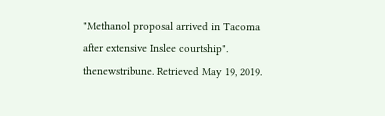"Methanol proposal arrived in Tacoma after extensive Inslee courtship". thenewstribune. Retrieved May 19, 2019.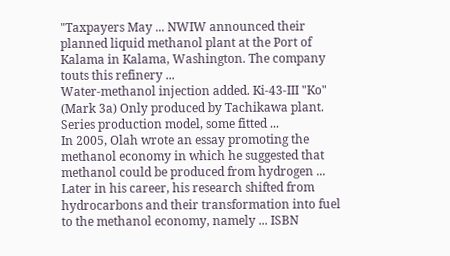"Taxpayers May ... NWIW announced their planned liquid methanol plant at the Port of Kalama in Kalama, Washington. The company touts this refinery ...
Water-methanol injection added. Ki-43-III "Ko" (Mark 3a) Only produced by Tachikawa plant. Series production model, some fitted ...
In 2005, Olah wrote an essay promoting the methanol economy in which he suggested that methanol could be produced from hydrogen ... Later in his career, his research shifted from hydrocarbons and their transformation into fuel to the methanol economy, namely ... ISBN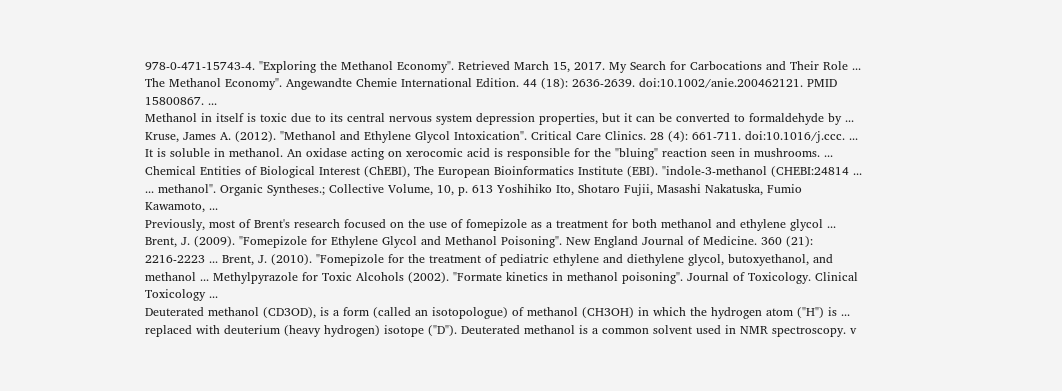978-0-471-15743-4. "Exploring the Methanol Economy". Retrieved March 15, 2017. My Search for Carbocations and Their Role ... The Methanol Economy". Angewandte Chemie International Edition. 44 (18): 2636-2639. doi:10.1002/anie.200462121. PMID 15800867. ...
Methanol in itself is toxic due to its central nervous system depression properties, but it can be converted to formaldehyde by ... Kruse, James A. (2012). "Methanol and Ethylene Glycol Intoxication". Critical Care Clinics. 28 (4): 661-711. doi:10.1016/j.ccc. ...
It is soluble in methanol. An oxidase acting on xerocomic acid is responsible for the "bluing" reaction seen in mushrooms. ...
Chemical Entities of Biological Interest (ChEBI), The European Bioinformatics Institute (EBI). "indole-3-methanol (CHEBI:24814 ...
... methanol". Organic Syntheses.; Collective Volume, 10, p. 613 Yoshihiko Ito, Shotaro Fujii, Masashi Nakatuska, Fumio Kawamoto, ...
Previously, most of Brent's research focused on the use of fomepizole as a treatment for both methanol and ethylene glycol ... Brent, J. (2009). "Fomepizole for Ethylene Glycol and Methanol Poisoning". New England Journal of Medicine. 360 (21): 2216-2223 ... Brent, J. (2010). "Fomepizole for the treatment of pediatric ethylene and diethylene glycol, butoxyethanol, and methanol ... Methylpyrazole for Toxic Alcohols (2002). "Formate kinetics in methanol poisoning". Journal of Toxicology. Clinical Toxicology ...
Deuterated methanol (CD3OD), is a form (called an isotopologue) of methanol (CH3OH) in which the hydrogen atom ("H") is ... replaced with deuterium (heavy hydrogen) isotope ("D"). Deuterated methanol is a common solvent used in NMR spectroscopy. v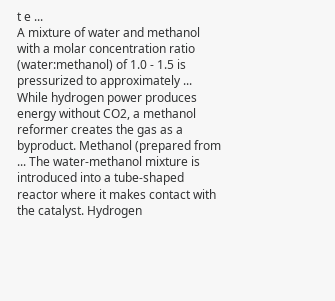t e ...
A mixture of water and methanol with a molar concentration ratio (water:methanol) of 1.0 - 1.5 is pressurized to approximately ... While hydrogen power produces energy without CO2, a methanol reformer creates the gas as a byproduct. Methanol (prepared from ... The water-methanol mixture is introduced into a tube-shaped reactor where it makes contact with the catalyst. Hydrogen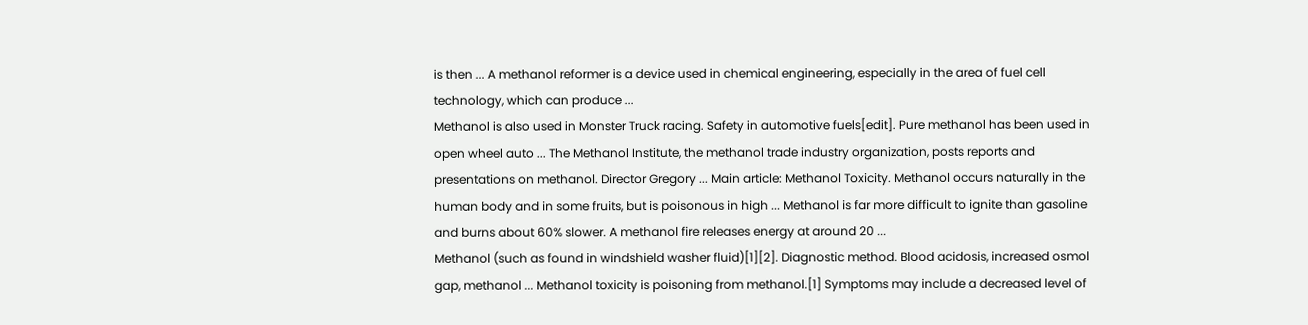is then ... A methanol reformer is a device used in chemical engineering, especially in the area of fuel cell technology, which can produce ...
Methanol is also used in Monster Truck racing. Safety in automotive fuels[edit]. Pure methanol has been used in open wheel auto ... The Methanol Institute, the methanol trade industry organization, posts reports and presentations on methanol. Director Gregory ... Main article: Methanol Toxicity. Methanol occurs naturally in the human body and in some fruits, but is poisonous in high ... Methanol is far more difficult to ignite than gasoline and burns about 60% slower. A methanol fire releases energy at around 20 ...
Methanol (such as found in windshield washer fluid)[1][2]. Diagnostic method. Blood acidosis, increased osmol gap, methanol ... Methanol toxicity is poisoning from methanol.[1] Symptoms may include a decreased level of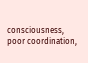consciousness, poor coordination,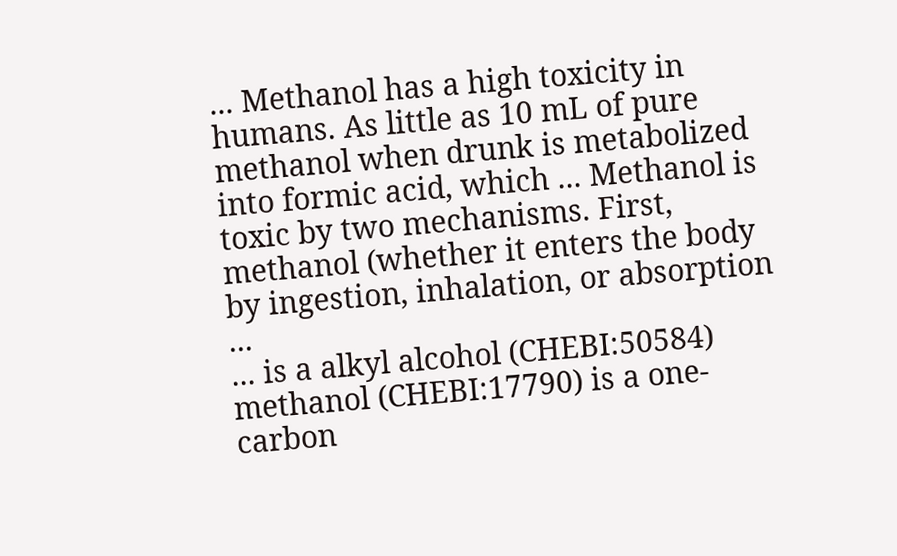... Methanol has a high toxicity in humans. As little as 10 mL of pure methanol when drunk is metabolized into formic acid, which ... Methanol is toxic by two mechanisms. First, methanol (whether it enters the body by ingestion, inhalation, or absorption ...
... is a alkyl alcohol (CHEBI:50584) methanol (CHEBI:17790) is a one-carbon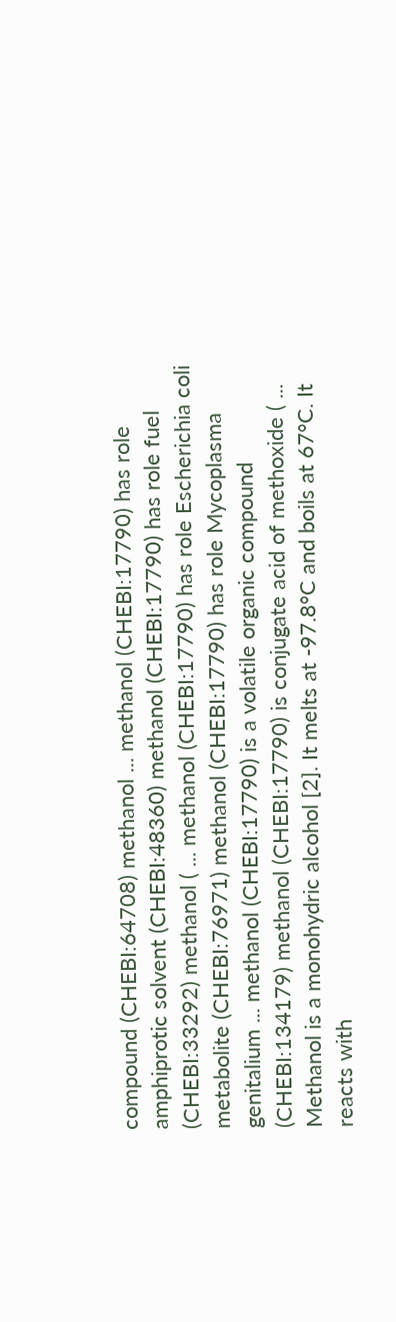compound (CHEBI:64708) methanol ... methanol (CHEBI:17790) has role amphiprotic solvent (CHEBI:48360) methanol (CHEBI:17790) has role fuel (CHEBI:33292) methanol ( ... methanol (CHEBI:17790) has role Escherichia coli metabolite (CHEBI:76971) methanol (CHEBI:17790) has role Mycoplasma genitalium ... methanol (CHEBI:17790) is a volatile organic compound (CHEBI:134179) methanol (CHEBI:17790) is conjugate acid of methoxide ( ...
Methanol is a monohydric alcohol [2]. It melts at -97.8°C and boils at 67°C. It reacts with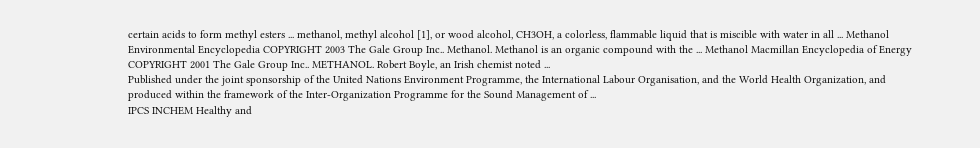certain acids to form methyl esters ... methanol, methyl alcohol [1], or wood alcohol, CH3OH, a colorless, flammable liquid that is miscible with water in all ... Methanol Environmental Encyclopedia COPYRIGHT 2003 The Gale Group Inc.. Methanol. Methanol is an organic compound with the ... Methanol Macmillan Encyclopedia of Energy COPYRIGHT 2001 The Gale Group Inc.. METHANOL. Robert Boyle, an Irish chemist noted ...
Published under the joint sponsorship of the United Nations Environment Programme, the International Labour Organisation, and the World Health Organization, and produced within the framework of the Inter-Organization Programme for the Sound Management of ...
IPCS INCHEM Healthy and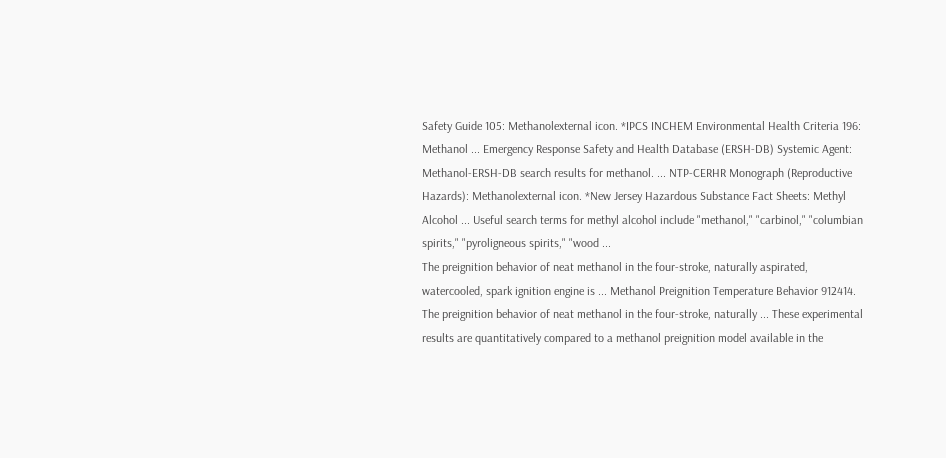Safety Guide 105: Methanolexternal icon. *IPCS INCHEM Environmental Health Criteria 196: Methanol ... Emergency Response Safety and Health Database (ERSH-DB) Systemic Agent: Methanol-ERSH-DB search results for methanol. ... NTP-CERHR Monograph (Reproductive Hazards): Methanolexternal icon. *New Jersey Hazardous Substance Fact Sheets: Methyl Alcohol ... Useful search terms for methyl alcohol include "methanol," "carbinol," "columbian spirits," "pyroligneous spirits," "wood ...
The preignition behavior of neat methanol in the four-stroke, naturally aspirated, watercooled, spark ignition engine is ... Methanol Preignition Temperature Behavior 912414. The preignition behavior of neat methanol in the four-stroke, naturally ... These experimental results are quantitatively compared to a methanol preignition model available in the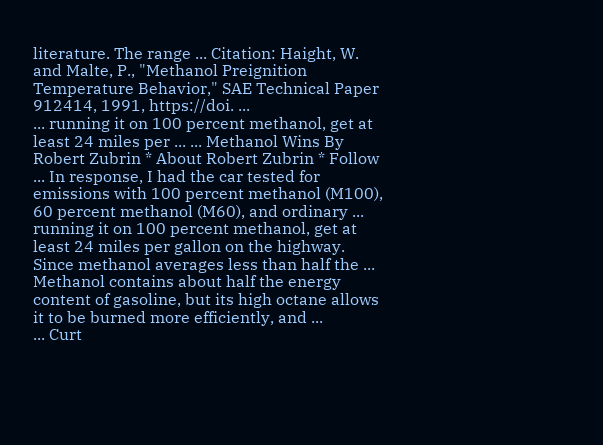literature. The range ... Citation: Haight, W. and Malte, P., "Methanol Preignition Temperature Behavior," SAE Technical Paper 912414, 1991, https://doi. ...
... running it on 100 percent methanol, get at least 24 miles per ... ... Methanol Wins By Robert Zubrin * About Robert Zubrin * Follow ... In response, I had the car tested for emissions with 100 percent methanol (M100), 60 percent methanol (M60), and ordinary ... running it on 100 percent methanol, get at least 24 miles per gallon on the highway. Since methanol averages less than half the ... Methanol contains about half the energy content of gasoline, but its high octane allows it to be burned more efficiently, and ...
... Curt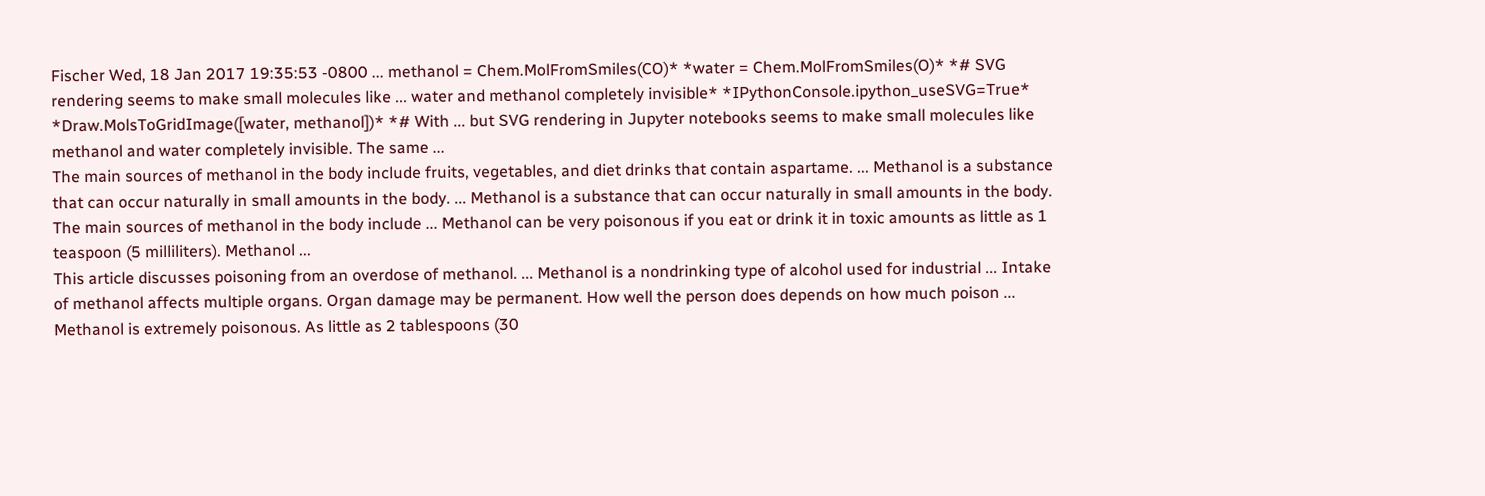Fischer Wed, 18 Jan 2017 19:35:53 -0800 ... methanol = Chem.MolFromSmiles(CO)* *water = Chem.MolFromSmiles(O)* *# SVG rendering seems to make small molecules like ... water and methanol completely invisible* *IPythonConsole.ipython_useSVG=True* *Draw.MolsToGridImage([water, methanol])* *# With ... but SVG rendering in Jupyter notebooks seems to make small molecules like methanol and water completely invisible. The same ...
The main sources of methanol in the body include fruits, vegetables, and diet drinks that contain aspartame. ... Methanol is a substance that can occur naturally in small amounts in the body. ... Methanol is a substance that can occur naturally in small amounts in the body. The main sources of methanol in the body include ... Methanol can be very poisonous if you eat or drink it in toxic amounts as little as 1 teaspoon (5 milliliters). Methanol ...
This article discusses poisoning from an overdose of methanol. ... Methanol is a nondrinking type of alcohol used for industrial ... Intake of methanol affects multiple organs. Organ damage may be permanent. How well the person does depends on how much poison ... Methanol is extremely poisonous. As little as 2 tablespoons (30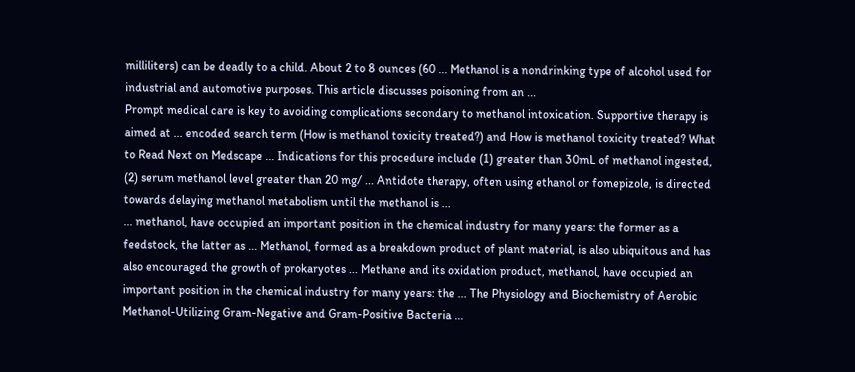milliliters) can be deadly to a child. About 2 to 8 ounces (60 ... Methanol is a nondrinking type of alcohol used for industrial and automotive purposes. This article discusses poisoning from an ...
Prompt medical care is key to avoiding complications secondary to methanol intoxication. Supportive therapy is aimed at ... encoded search term (How is methanol toxicity treated?) and How is methanol toxicity treated? What to Read Next on Medscape ... Indications for this procedure include (1) greater than 30mL of methanol ingested, (2) serum methanol level greater than 20 mg/ ... Antidote therapy, often using ethanol or fomepizole, is directed towards delaying methanol metabolism until the methanol is ...
... methanol, have occupied an important position in the chemical industry for many years: the former as a feedstock, the latter as ... Methanol, formed as a breakdown product of plant material, is also ubiquitous and has also encouraged the growth of prokaryotes ... Methane and its oxidation product, methanol, have occupied an important position in the chemical industry for many years: the ... The Physiology and Biochemistry of Aerobic Methanol-Utilizing Gram-Negative and Gram-Positive Bacteria ...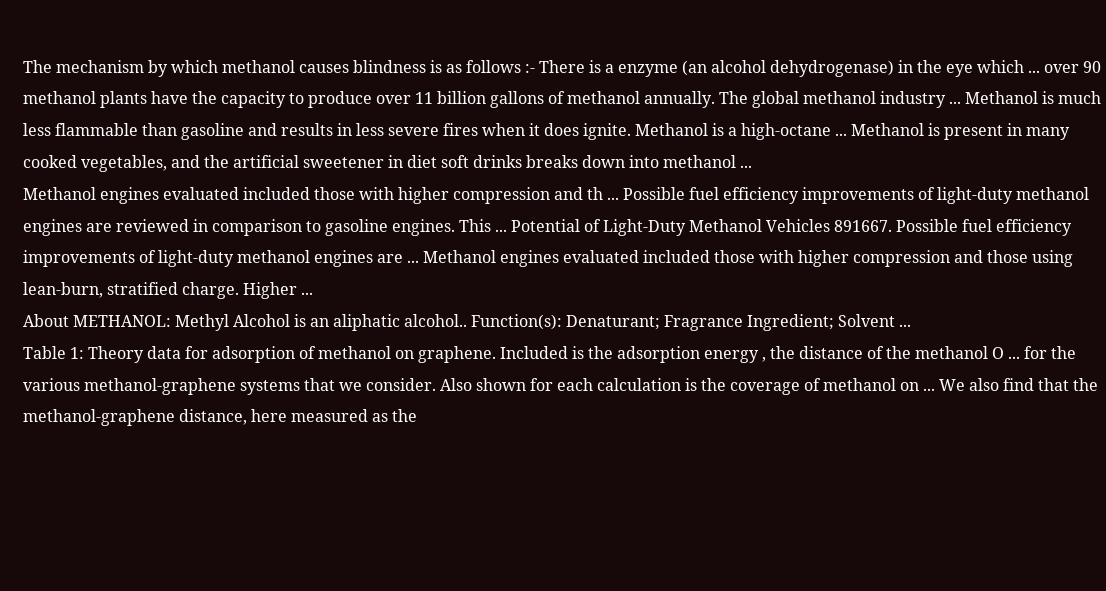The mechanism by which methanol causes blindness is as follows :- There is a enzyme (an alcohol dehydrogenase) in the eye which ... over 90 methanol plants have the capacity to produce over 11 billion gallons of methanol annually. The global methanol industry ... Methanol is much less flammable than gasoline and results in less severe fires when it does ignite. Methanol is a high-octane ... Methanol is present in many cooked vegetables, and the artificial sweetener in diet soft drinks breaks down into methanol ...
Methanol engines evaluated included those with higher compression and th ... Possible fuel efficiency improvements of light-duty methanol engines are reviewed in comparison to gasoline engines. This ... Potential of Light-Duty Methanol Vehicles 891667. Possible fuel efficiency improvements of light-duty methanol engines are ... Methanol engines evaluated included those with higher compression and those using lean-burn, stratified charge. Higher ...
About METHANOL: Methyl Alcohol is an aliphatic alcohol.. Function(s): Denaturant; Fragrance Ingredient; Solvent ...
Table 1: Theory data for adsorption of methanol on graphene. Included is the adsorption energy , the distance of the methanol O ... for the various methanol-graphene systems that we consider. Also shown for each calculation is the coverage of methanol on ... We also find that the methanol-graphene distance, here measured as the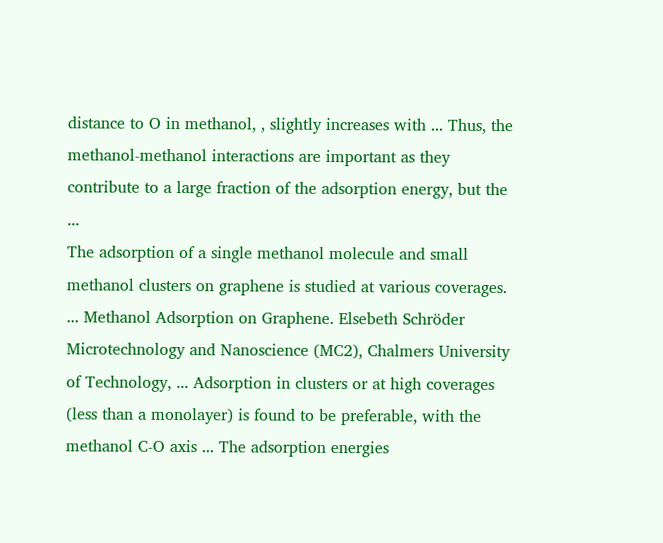distance to O in methanol, , slightly increases with ... Thus, the methanol-methanol interactions are important as they contribute to a large fraction of the adsorption energy, but the ...
The adsorption of a single methanol molecule and small methanol clusters on graphene is studied at various coverages. ... Methanol Adsorption on Graphene. Elsebeth Schröder Microtechnology and Nanoscience (MC2), Chalmers University of Technology, ... Adsorption in clusters or at high coverages (less than a monolayer) is found to be preferable, with the methanol C-O axis ... The adsorption energies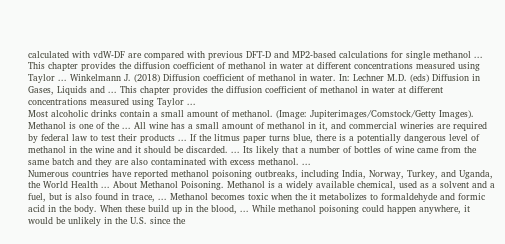calculated with vdW-DF are compared with previous DFT-D and MP2-based calculations for single methanol ...
This chapter provides the diffusion coefficient of methanol in water at different concentrations measured using Taylor ... Winkelmann J. (2018) Diffusion coefficient of methanol in water. In: Lechner M.D. (eds) Diffusion in Gases, Liquids and ... This chapter provides the diffusion coefficient of methanol in water at different concentrations measured using Taylor ...
Most alcoholic drinks contain a small amount of methanol. (Image: Jupiterimages/Comstock/Getty Images). Methanol is one of the ... All wine has a small amount of methanol in it, and commercial wineries are required by federal law to test their products ... If the litmus paper turns blue, there is a potentially dangerous level of methanol in the wine and it should be discarded. ... Its likely that a number of bottles of wine came from the same batch and they are also contaminated with excess methanol. ...
Numerous countries have reported methanol poisoning outbreaks, including India, Norway, Turkey, and Uganda, the World Health ... About Methanol Poisoning. Methanol is a widely available chemical, used as a solvent and a fuel, but is also found in trace, ... Methanol becomes toxic when the it metabolizes to formaldehyde and formic acid in the body. When these build up in the blood, ... While methanol poisoning could happen anywhere, it would be unlikely in the U.S. since the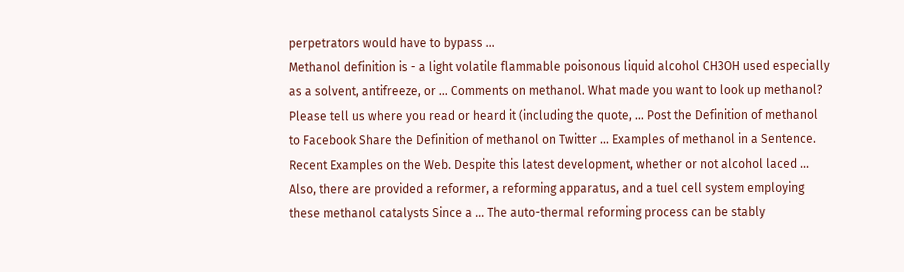perpetrators would have to bypass ...
Methanol definition is - a light volatile flammable poisonous liquid alcohol CH3OH used especially as a solvent, antifreeze, or ... Comments on methanol. What made you want to look up methanol? Please tell us where you read or heard it (including the quote, ... Post the Definition of methanol to Facebook Share the Definition of methanol on Twitter ... Examples of methanol in a Sentence. Recent Examples on the Web. Despite this latest development, whether or not alcohol laced ...
Also, there are provided a reformer, a reforming apparatus, and a tuel cell system employing these methanol catalysts Since a ... The auto-thermal reforming process can be stably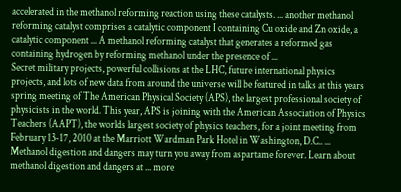accelerated in the methanol reforming reaction using these catalysts. ... another methanol reforming catalyst comprises a catalytic component I containing Cu oxide and Zn oxide, a catalytic component ... A methanol reforming catalyst that generates a reformed gas containing hydrogen by reforming methanol under the presence of ...
Secret military projects, powerful collisions at the LHC, future international physics projects, and lots of new data from around the universe will be featured in talks at this years spring meeting of The American Physical Society (APS), the largest professional society of physicists in the world. This year, APS is joining with the American Association of Physics Teachers (AAPT), the worlds largest society of physics teachers, for a joint meeting from February 13-17, 2010 at the Marriott Wardman Park Hotel in Washington, D.C.. ...
Methanol digestion and dangers may turn you away from aspartame forever. Learn about methanol digestion and dangers at ... more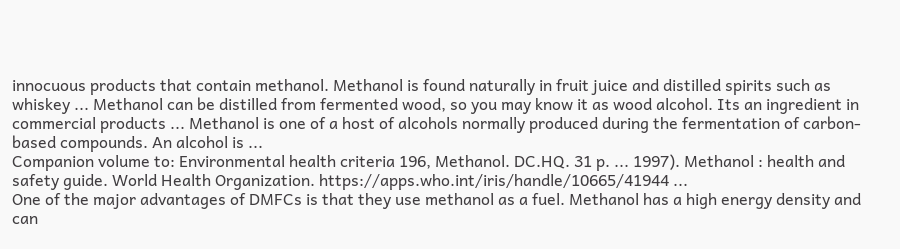innocuous products that contain methanol. Methanol is found naturally in fruit juice and distilled spirits such as whiskey ... Methanol can be distilled from fermented wood, so you may know it as wood alcohol. Its an ingredient in commercial products ... Methanol is one of a host of alcohols normally produced during the fermentation of carbon-based compounds. An alcohol is ...
Companion volume to: Environmental health criteria 196, Methanol. DC.HQ. 31 p. ... 1997). Methanol : health and safety guide. World Health Organization. https://apps.who.int/iris/handle/10665/41944 ...
One of the major advantages of DMFCs is that they use methanol as a fuel. Methanol has a high energy density and can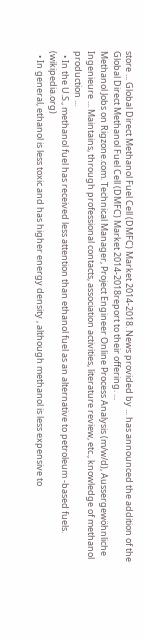store ... Global Direct Methanol Fuel Cell (DMFC) Market 2014-2018. News provided by ... has announced the addition of the Global Direct Methanol Fuel Cell (DMFC) Market 2014-2018report to their offering. ...
Methanol Jobs on Rigzone.com. Technical Manager, Project Engineer Online Process Analysis (m/w/d), Aussergewöhnliche Ingenieure ... Maintains, through professional contacts, association activities, literature review, etc., knowledge of methanol production ...
  • In the U.S., methanol fuel has received less attention than ethanol fuel as an alternative to petroleum -based fuels. (wikipedia.org)
  • In general, ethanol is less toxic and has higher energy density , although methanol is less expensive to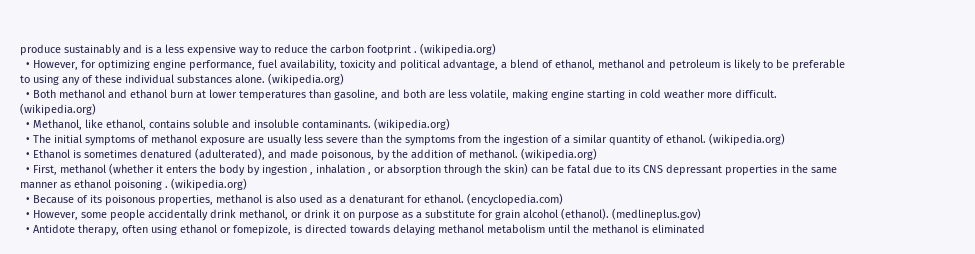produce sustainably and is a less expensive way to reduce the carbon footprint . (wikipedia.org)
  • However, for optimizing engine performance, fuel availability, toxicity and political advantage, a blend of ethanol, methanol and petroleum is likely to be preferable to using any of these individual substances alone. (wikipedia.org)
  • Both methanol and ethanol burn at lower temperatures than gasoline, and both are less volatile, making engine starting in cold weather more difficult. (wikipedia.org)
  • Methanol, like ethanol, contains soluble and insoluble contaminants. (wikipedia.org)
  • The initial symptoms of methanol exposure are usually less severe than the symptoms from the ingestion of a similar quantity of ethanol. (wikipedia.org)
  • Ethanol is sometimes denatured (adulterated), and made poisonous, by the addition of methanol. (wikipedia.org)
  • First, methanol (whether it enters the body by ingestion , inhalation , or absorption through the skin) can be fatal due to its CNS depressant properties in the same manner as ethanol poisoning . (wikipedia.org)
  • Because of its poisonous properties, methanol is also used as a denaturant for ethanol. (encyclopedia.com)
  • However, some people accidentally drink methanol, or drink it on purpose as a substitute for grain alcohol (ethanol). (medlineplus.gov)
  • Antidote therapy, often using ethanol or fomepizole, is directed towards delaying methanol metabolism until the methanol is eliminated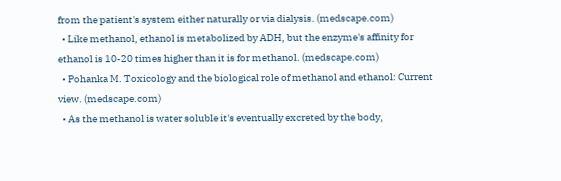from the patient's system either naturally or via dialysis. (medscape.com)
  • Like methanol, ethanol is metabolized by ADH, but the enzyme's affinity for ethanol is 10-20 times higher than it is for methanol. (medscape.com)
  • Pohanka M. Toxicology and the biological role of methanol and ethanol: Current view. (medscape.com)
  • As the methanol is water soluble it's eventually excreted by the body,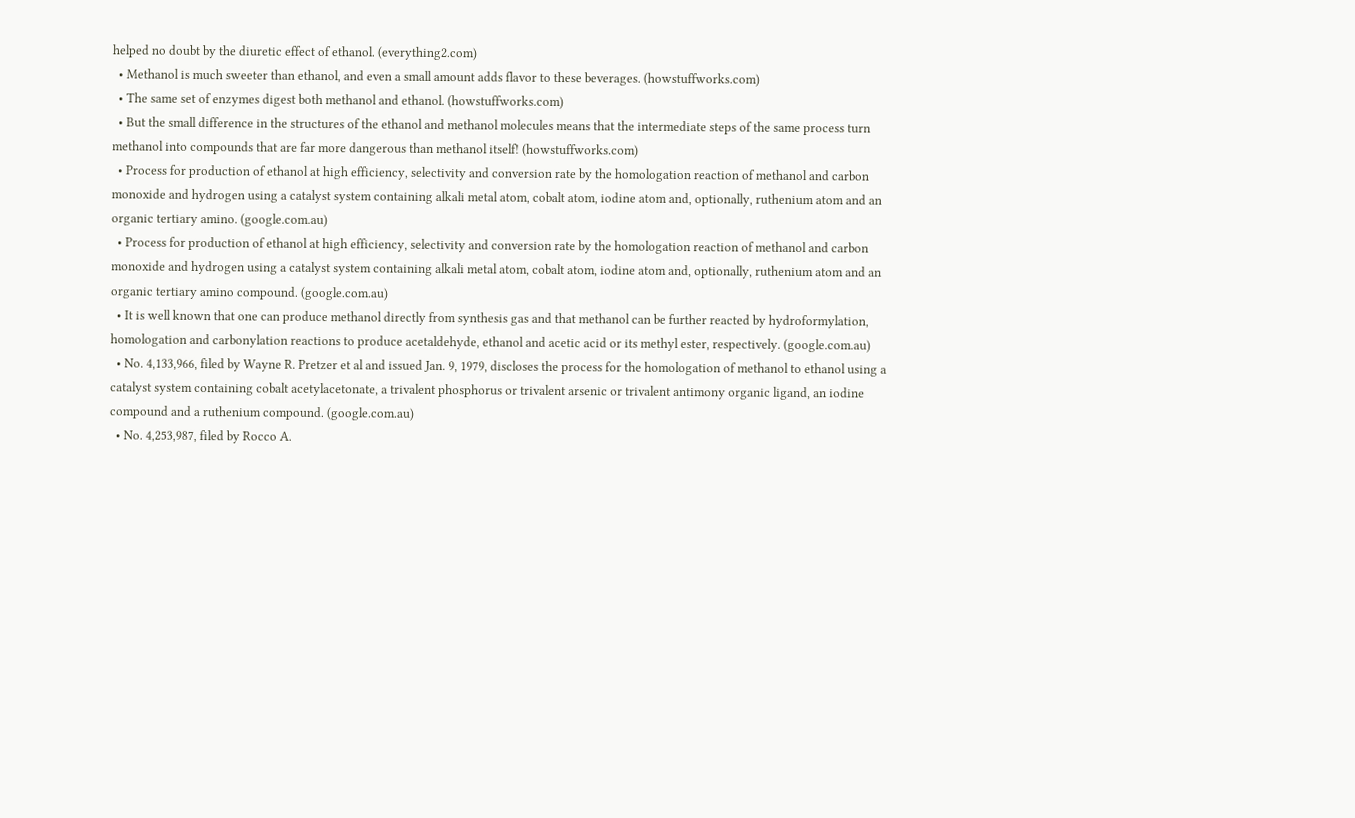helped no doubt by the diuretic effect of ethanol. (everything2.com)
  • Methanol is much sweeter than ethanol, and even a small amount adds flavor to these beverages. (howstuffworks.com)
  • The same set of enzymes digest both methanol and ethanol. (howstuffworks.com)
  • But the small difference in the structures of the ethanol and methanol molecules means that the intermediate steps of the same process turn methanol into compounds that are far more dangerous than methanol itself! (howstuffworks.com)
  • Process for production of ethanol at high efficiency, selectivity and conversion rate by the homologation reaction of methanol and carbon monoxide and hydrogen using a catalyst system containing alkali metal atom, cobalt atom, iodine atom and, optionally, ruthenium atom and an organic tertiary amino. (google.com.au)
  • Process for production of ethanol at high efficiency, selectivity and conversion rate by the homologation reaction of methanol and carbon monoxide and hydrogen using a catalyst system containing alkali metal atom, cobalt atom, iodine atom and, optionally, ruthenium atom and an organic tertiary amino compound. (google.com.au)
  • It is well known that one can produce methanol directly from synthesis gas and that methanol can be further reacted by hydroformylation, homologation and carbonylation reactions to produce acetaldehyde, ethanol and acetic acid or its methyl ester, respectively. (google.com.au)
  • No. 4,133,966, filed by Wayne R. Pretzer et al and issued Jan. 9, 1979, discloses the process for the homologation of methanol to ethanol using a catalyst system containing cobalt acetylacetonate, a trivalent phosphorus or trivalent arsenic or trivalent antimony organic ligand, an iodine compound and a ruthenium compound. (google.com.au)
  • No. 4,253,987, filed by Rocco A.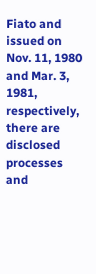Fiato and issued on Nov. 11, 1980 and Mar. 3, 1981, respectively, there are disclosed processes and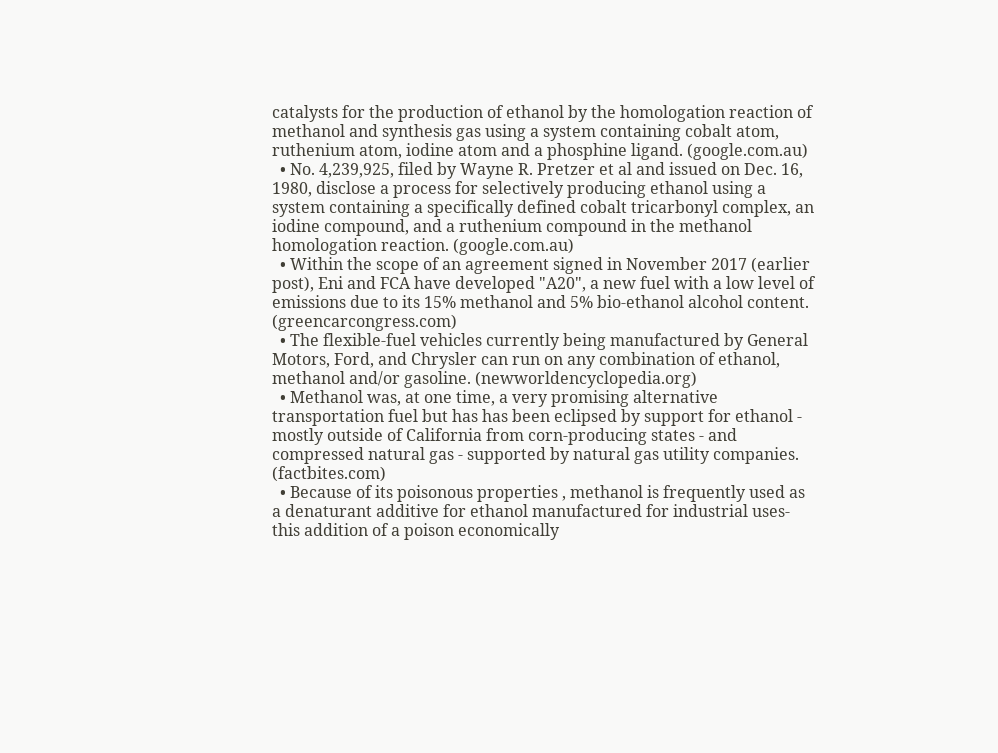catalysts for the production of ethanol by the homologation reaction of methanol and synthesis gas using a system containing cobalt atom, ruthenium atom, iodine atom and a phosphine ligand. (google.com.au)
  • No. 4,239,925, filed by Wayne R. Pretzer et al and issued on Dec. 16, 1980, disclose a process for selectively producing ethanol using a system containing a specifically defined cobalt tricarbonyl complex, an iodine compound, and a ruthenium compound in the methanol homologation reaction. (google.com.au)
  • Within the scope of an agreement signed in November 2017 (earlier post), Eni and FCA have developed "A20", a new fuel with a low level of emissions due to its 15% methanol and 5% bio-ethanol alcohol content. (greencarcongress.com)
  • The flexible-fuel vehicles currently being manufactured by General Motors, Ford, and Chrysler can run on any combination of ethanol, methanol and/or gasoline. (newworldencyclopedia.org)
  • Methanol was, at one time, a very promising alternative transportation fuel but has has been eclipsed by support for ethanol - mostly outside of California from corn-producing states - and compressed natural gas - supported by natural gas utility companies. (factbites.com)
  • Because of its poisonous properties , methanol is frequently used as a denaturant additive for ethanol manufactured for industrial uses- this addition of a poison economically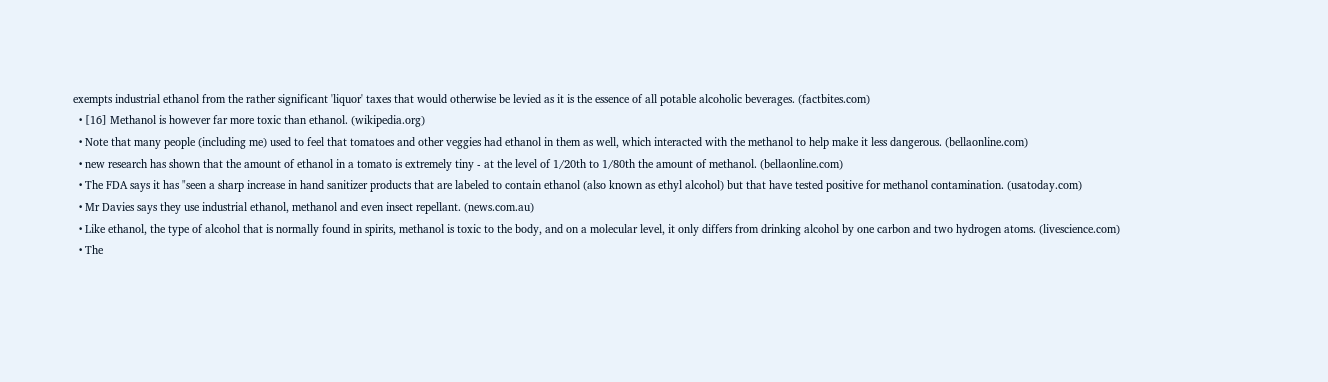exempts industrial ethanol from the rather significant 'liquor' taxes that would otherwise be levied as it is the essence of all potable alcoholic beverages. (factbites.com)
  • [16] Methanol is however far more toxic than ethanol. (wikipedia.org)
  • Note that many people (including me) used to feel that tomatoes and other veggies had ethanol in them as well, which interacted with the methanol to help make it less dangerous. (bellaonline.com)
  • new research has shown that the amount of ethanol in a tomato is extremely tiny - at the level of 1/20th to 1/80th the amount of methanol. (bellaonline.com)
  • The FDA says it has "seen a sharp increase in hand sanitizer products that are labeled to contain ethanol (also known as ethyl alcohol) but that have tested positive for methanol contamination. (usatoday.com)
  • Mr Davies says they use industrial ethanol, methanol and even insect repellant. (news.com.au)
  • Like ethanol, the type of alcohol that is normally found in spirits, methanol is toxic to the body, and on a molecular level, it only differs from drinking alcohol by one carbon and two hydrogen atoms. (livescience.com)
  • The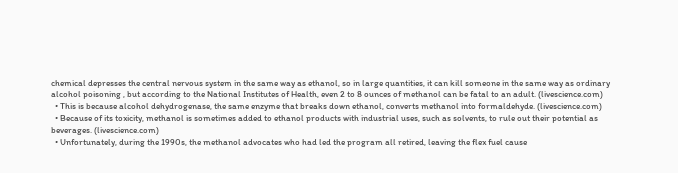chemical depresses the central nervous system in the same way as ethanol, so in large quantities, it can kill someone in the same way as ordinary alcohol poisoning , but according to the National Institutes of Health, even 2 to 8 ounces of methanol can be fatal to an adult. (livescience.com)
  • This is because alcohol dehydrogenase, the same enzyme that breaks down ethanol, converts methanol into formaldehyde. (livescience.com)
  • Because of its toxicity, methanol is sometimes added to ethanol products with industrial uses, such as solvents, to rule out their potential as beverages. (livescience.com)
  • Unfortunately, during the 1990s, the methanol advocates who had led the program all retired, leaving the flex fuel cause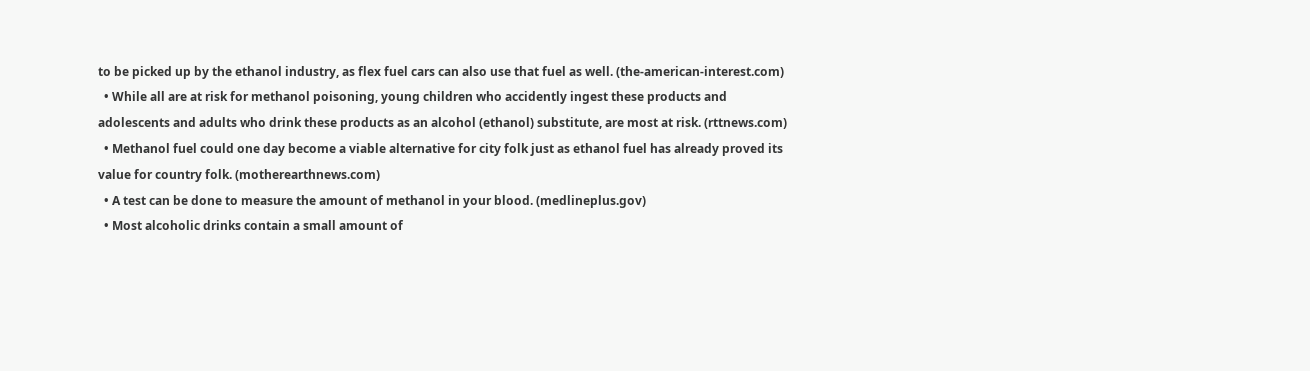to be picked up by the ethanol industry, as flex fuel cars can also use that fuel as well. (the-american-interest.com)
  • While all are at risk for methanol poisoning, young children who accidently ingest these products and adolescents and adults who drink these products as an alcohol (ethanol) substitute, are most at risk. (rttnews.com)
  • Methanol fuel could one day become a viable alternative for city folk just as ethanol fuel has already proved its value for country folk. (motherearthnews.com)
  • A test can be done to measure the amount of methanol in your blood. (medlineplus.gov)
  • Most alcoholic drinks contain a small amount of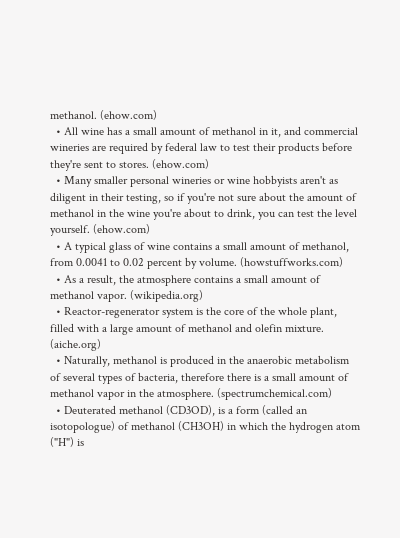methanol. (ehow.com)
  • All wine has a small amount of methanol in it, and commercial wineries are required by federal law to test their products before they're sent to stores. (ehow.com)
  • Many smaller personal wineries or wine hobbyists aren't as diligent in their testing, so if you're not sure about the amount of methanol in the wine you're about to drink, you can test the level yourself. (ehow.com)
  • A typical glass of wine contains a small amount of methanol, from 0.0041 to 0.02 percent by volume. (howstuffworks.com)
  • As a result, the atmosphere contains a small amount of methanol vapor. (wikipedia.org)
  • Reactor-regenerator system is the core of the whole plant, filled with a large amount of methanol and olefin mixture. (aiche.org)
  • Naturally, methanol is produced in the anaerobic metabolism of several types of bacteria, therefore there is a small amount of methanol vapor in the atmosphere. (spectrumchemical.com)
  • Deuterated methanol (CD3OD), is a form (called an isotopologue) of methanol (CH3OH) in which the hydrogen atom ("H") is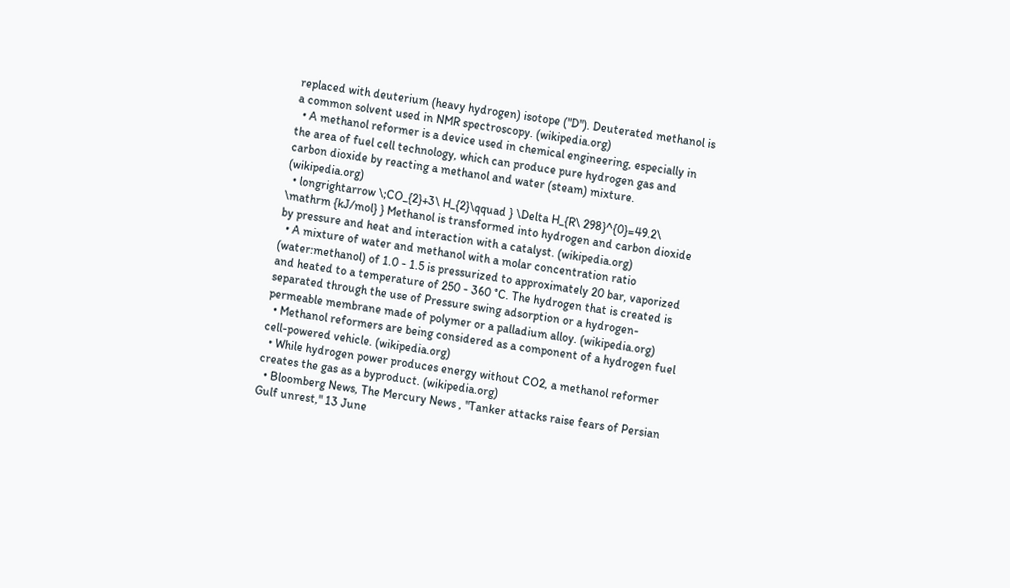replaced with deuterium (heavy hydrogen) isotope ("D"). Deuterated methanol is a common solvent used in NMR spectroscopy. (wikipedia.org)
  • A methanol reformer is a device used in chemical engineering, especially in the area of fuel cell technology, which can produce pure hydrogen gas and carbon dioxide by reacting a methanol and water (steam) mixture. (wikipedia.org)
  • longrightarrow \;CO_{2}+3\ H_{2}\qquad } \Delta H_{R\ 298}^{0}=49.2\ \mathrm {kJ/mol} } Methanol is transformed into hydrogen and carbon dioxide by pressure and heat and interaction with a catalyst. (wikipedia.org)
  • A mixture of water and methanol with a molar concentration ratio (water:methanol) of 1.0 - 1.5 is pressurized to approximately 20 bar, vaporized and heated to a temperature of 250 - 360 °C. The hydrogen that is created is separated through the use of Pressure swing adsorption or a hydrogen-permeable membrane made of polymer or a palladium alloy. (wikipedia.org)
  • Methanol reformers are being considered as a component of a hydrogen fuel cell-powered vehicle. (wikipedia.org)
  • While hydrogen power produces energy without CO2, a methanol reformer creates the gas as a byproduct. (wikipedia.org)
  • Bloomberg News, The Mercury News , "Tanker attacks raise fears of Persian Gulf unrest," 13 June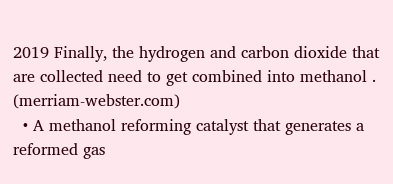2019 Finally, the hydrogen and carbon dioxide that are collected need to get combined into methanol . (merriam-webster.com)
  • A methanol reforming catalyst that generates a reformed gas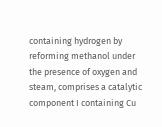containing hydrogen by reforming methanol under the presence of oxygen and steam, comprises a catalytic component I containing Cu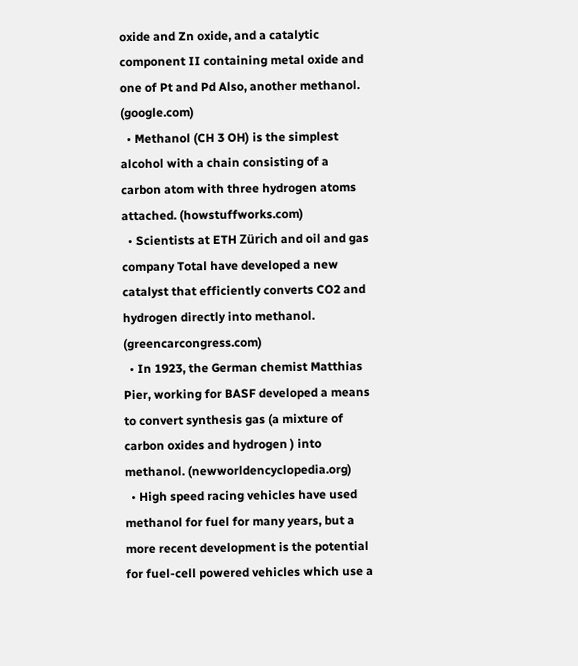oxide and Zn oxide, and a catalytic component II containing metal oxide and one of Pt and Pd Also, another methanol. (google.com)
  • Methanol (CH 3 OH) is the simplest alcohol with a chain consisting of a carbon atom with three hydrogen atoms attached. (howstuffworks.com)
  • Scientists at ETH Zürich and oil and gas company Total have developed a new catalyst that efficiently converts CO2 and hydrogen directly into methanol. (greencarcongress.com)
  • In 1923, the German chemist Matthias Pier, working for BASF developed a means to convert synthesis gas (a mixture of carbon oxides and hydrogen ) into methanol. (newworldencyclopedia.org)
  • High speed racing vehicles have used methanol for fuel for many years, but a more recent development is the potential for fuel-cell powered vehicles which use a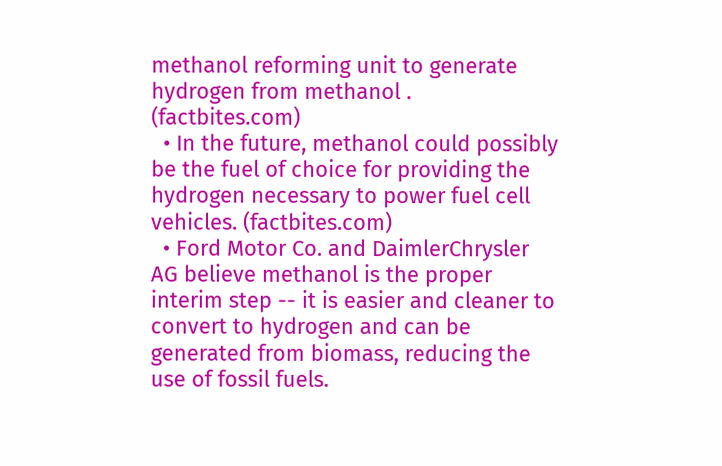methanol reforming unit to generate hydrogen from methanol . (factbites.com)
  • In the future, methanol could possibly be the fuel of choice for providing the hydrogen necessary to power fuel cell vehicles. (factbites.com)
  • Ford Motor Co. and DaimlerChrysler AG believe methanol is the proper interim step -- it is easier and cleaner to convert to hydrogen and can be generated from biomass, reducing the use of fossil fuels.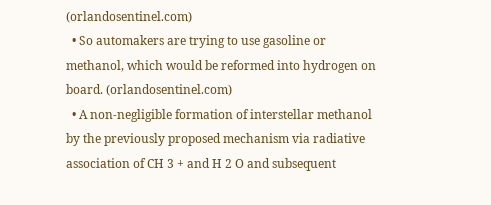(orlandosentinel.com)
  • So automakers are trying to use gasoline or methanol, which would be reformed into hydrogen on board. (orlandosentinel.com)
  • A non-negligible formation of interstellar methanol by the previously proposed mechanism via radiative association of CH 3 + and H 2 O and subsequent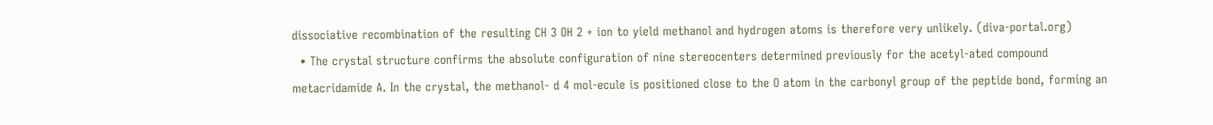dissociative recombination of the resulting CH 3 OH 2 + ion to yield methanol and hydrogen atoms is therefore very unlikely. (diva-portal.org)
  • The crystal structure confirms the absolute configuration of nine stereocenters determined previously for the acetyl-ated compound metacridamide A. In the crystal, the methanol- d 4 mol-ecule is positioned close to the O atom in the carbonyl group of the peptide bond, forming an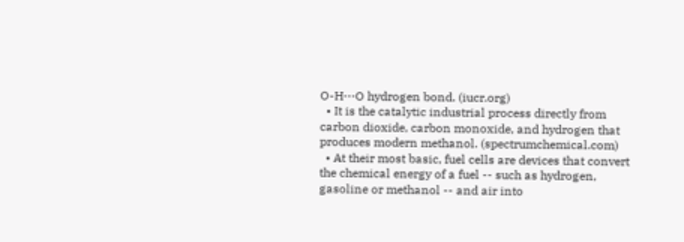O-H⋯O hydrogen bond. (iucr.org)
  • It is the catalytic industrial process directly from carbon dioxide, carbon monoxide, and hydrogen that produces modern methanol. (spectrumchemical.com)
  • At their most basic, fuel cells are devices that convert the chemical energy of a fuel -- such as hydrogen, gasoline or methanol -- and air into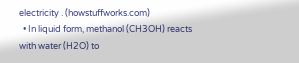electricity . (howstuffworks.com)
  • In liquid form, methanol (CH3OH) reacts with water (H2O) to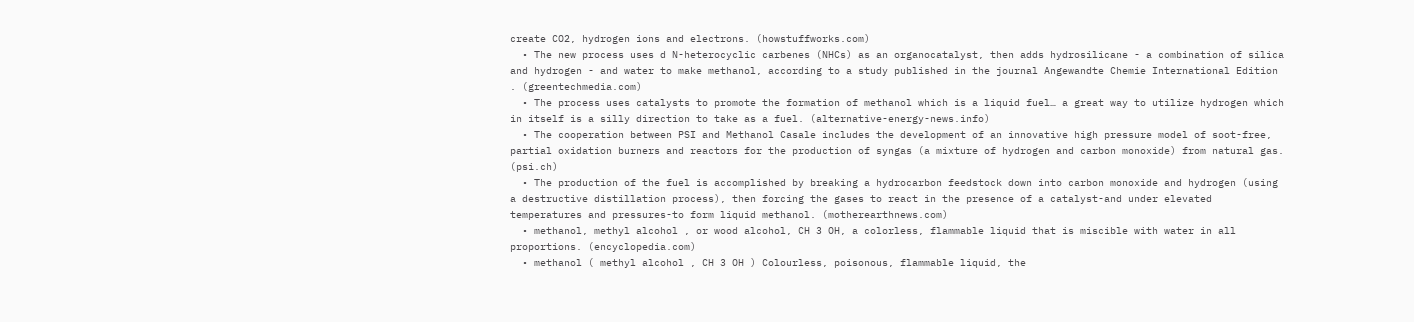create CO2, hydrogen ions and electrons. (howstuffworks.com)
  • The new process uses d N-heterocyclic carbenes (NHCs) as an organocatalyst, then adds hydrosilicane - a combination of silica and hydrogen - and water to make methanol, according to a study published in the journal Angewandte Chemie International Edition . (greentechmedia.com)
  • The process uses catalysts to promote the formation of methanol which is a liquid fuel… a great way to utilize hydrogen which in itself is a silly direction to take as a fuel. (alternative-energy-news.info)
  • The cooperation between PSI and Methanol Casale includes the development of an innovative high pressure model of soot-free, partial oxidation burners and reactors for the production of syngas (a mixture of hydrogen and carbon monoxide) from natural gas. (psi.ch)
  • The production of the fuel is accomplished by breaking a hydrocarbon feedstock down into carbon monoxide and hydrogen (using a destructive distillation process), then forcing the gases to react in the presence of a catalyst-and under elevated temperatures and pressures-to form liquid methanol. (motherearthnews.com)
  • methanol, methyl alcohol , or wood alcohol, CH 3 OH, a colorless, flammable liquid that is miscible with water in all proportions. (encyclopedia.com)
  • methanol ( methyl alcohol , CH 3 OH ) Colourless, poisonous, flammable liquid, the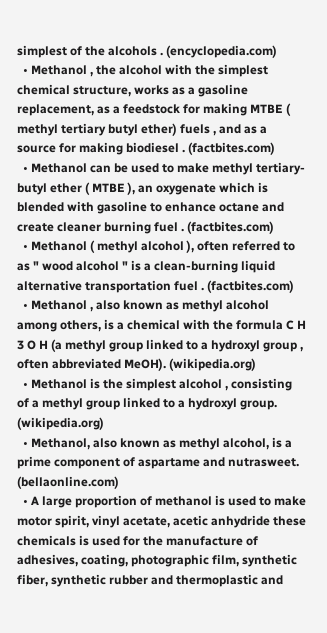simplest of the alcohols . (encyclopedia.com)
  • Methanol , the alcohol with the simplest chemical structure, works as a gasoline replacement, as a feedstock for making MTBE ( methyl tertiary butyl ether) fuels , and as a source for making biodiesel . (factbites.com)
  • Methanol can be used to make methyl tertiary-butyl ether ( MTBE ), an oxygenate which is blended with gasoline to enhance octane and create cleaner burning fuel . (factbites.com)
  • Methanol ( methyl alcohol ), often referred to as " wood alcohol " is a clean-burning liquid alternative transportation fuel . (factbites.com)
  • Methanol , also known as methyl alcohol among others, is a chemical with the formula C H 3 O H (a methyl group linked to a hydroxyl group , often abbreviated MeOH). (wikipedia.org)
  • Methanol is the simplest alcohol , consisting of a methyl group linked to a hydroxyl group. (wikipedia.org)
  • Methanol, also known as methyl alcohol, is a prime component of aspartame and nutrasweet. (bellaonline.com)
  • A large proportion of methanol is used to make motor spirit, vinyl acetate, acetic anhydride these chemicals is used for the manufacture of adhesives, coating, photographic film, synthetic fiber, synthetic rubber and thermoplastic and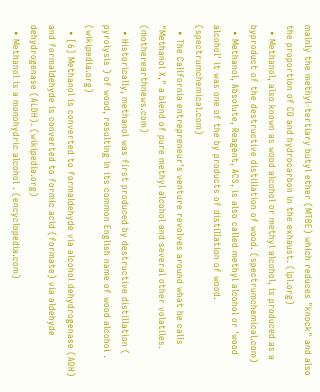mainly the methyl-tertiary butyl ether (MTBE) which reduces "knock" and also the proportion of CO and hydrocarbon in the exhaust. (ipl.org)
  • Methanol, also known as wood alcohol or methyl alcohol, is produced as a byproduct of the destructive distillation of wood. (spectrumchemical.com)
  • Methanol, Absolute, Reagent, ACS, is also called methyl alcohol or 'wood alcohol' it was one of the by products of distillation of wood. (spectrumchemical.com)
  • The California entrepreneur's venture revolves around what he calls "Methanol X," a blend of pure methyl alcohol and several other volatiles. (motherearthnews.com)
  • Historically, methanol was first produced by destructive distillation ( pyrolysis ) of wood, resulting in its common English name of wood alcohol . (wikipedia.org)
  • [6] Methanol is converted to formaldehyde via alcohol dehydrogenase (ADH) and formaldehyde is converted to formic acid (formate) via aldehyde dehydrogenase (ALDH). (wikipedia.org)
  • Methanol is a monohydric alcohol . (encyclopedia.com)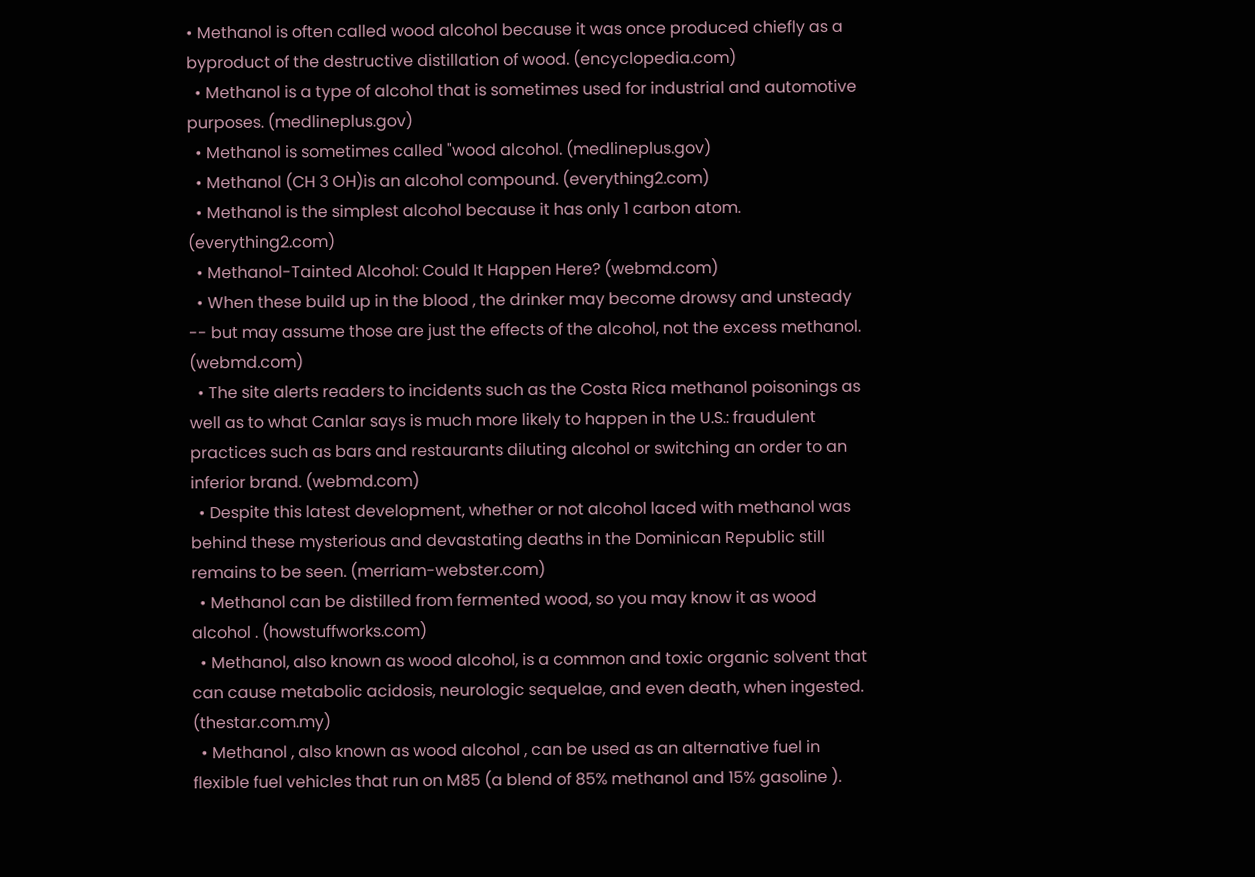• Methanol is often called wood alcohol because it was once produced chiefly as a byproduct of the destructive distillation of wood. (encyclopedia.com)
  • Methanol is a type of alcohol that is sometimes used for industrial and automotive purposes. (medlineplus.gov)
  • Methanol is sometimes called "wood alcohol. (medlineplus.gov)
  • Methanol (CH 3 OH)is an alcohol compound. (everything2.com)
  • Methanol is the simplest alcohol because it has only 1 carbon atom. (everything2.com)
  • Methanol-Tainted Alcohol: Could It Happen Here? (webmd.com)
  • When these build up in the blood , the drinker may become drowsy and unsteady -- but may assume those are just the effects of the alcohol, not the excess methanol. (webmd.com)
  • The site alerts readers to incidents such as the Costa Rica methanol poisonings as well as to what Canlar says is much more likely to happen in the U.S.: fraudulent practices such as bars and restaurants diluting alcohol or switching an order to an inferior brand. (webmd.com)
  • Despite this latest development, whether or not alcohol laced with methanol was behind these mysterious and devastating deaths in the Dominican Republic still remains to be seen. (merriam-webster.com)
  • Methanol can be distilled from fermented wood, so you may know it as wood alcohol . (howstuffworks.com)
  • Methanol, also known as wood alcohol, is a common and toxic organic solvent that can cause metabolic acidosis, neurologic sequelae, and even death, when ingested. (thestar.com.my)
  • Methanol , also known as wood alcohol , can be used as an alternative fuel in flexible fuel vehicles that run on M85 (a blend of 85% methanol and 15% gasoline ).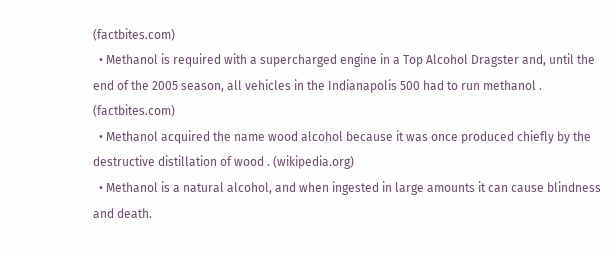(factbites.com)
  • Methanol is required with a supercharged engine in a Top Alcohol Dragster and, until the end of the 2005 season, all vehicles in the Indianapolis 500 had to run methanol . (factbites.com)
  • Methanol acquired the name wood alcohol because it was once produced chiefly by the destructive distillation of wood . (wikipedia.org)
  • Methanol is a natural alcohol, and when ingested in large amounts it can cause blindness and death.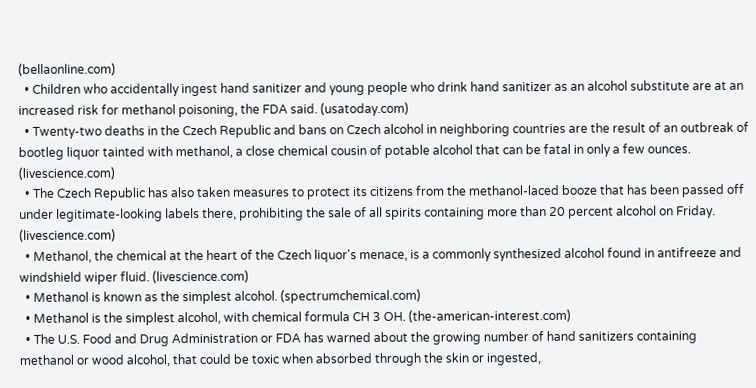(bellaonline.com)
  • Children who accidentally ingest hand sanitizer and young people who drink hand sanitizer as an alcohol substitute are at an increased risk for methanol poisoning, the FDA said. (usatoday.com)
  • Twenty-two deaths in the Czech Republic and bans on Czech alcohol in neighboring countries are the result of an outbreak of bootleg liquor tainted with methanol, a close chemical cousin of potable alcohol that can be fatal in only a few ounces. (livescience.com)
  • The Czech Republic has also taken measures to protect its citizens from the methanol-laced booze that has been passed off under legitimate-looking labels there, prohibiting the sale of all spirits containing more than 20 percent alcohol on Friday. (livescience.com)
  • Methanol, the chemical at the heart of the Czech liquor's menace, is a commonly synthesized alcohol found in antifreeze and windshield wiper fluid. (livescience.com)
  • Methanol is known as the simplest alcohol. (spectrumchemical.com)
  • Methanol is the simplest alcohol, with chemical formula CH 3 OH. (the-american-interest.com)
  • The U.S. Food and Drug Administration or FDA has warned about the growing number of hand sanitizers containing methanol or wood alcohol, that could be toxic when absorbed through the skin or ingested,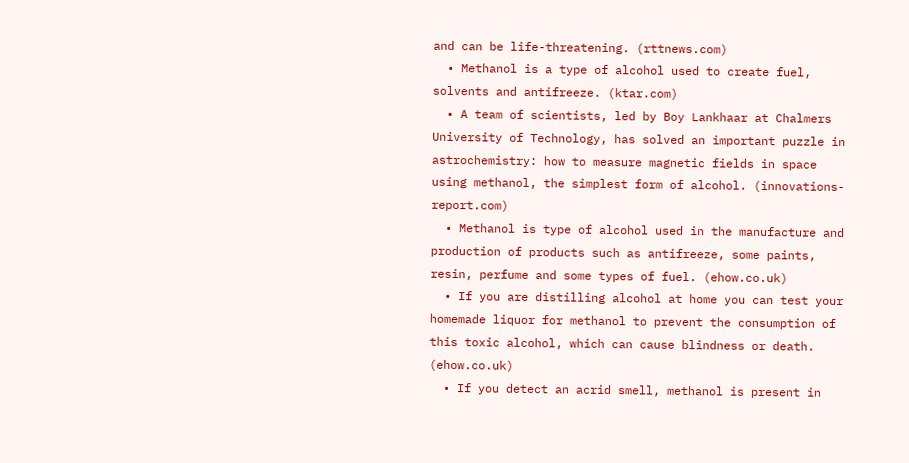and can be life-threatening. (rttnews.com)
  • Methanol is a type of alcohol used to create fuel, solvents and antifreeze. (ktar.com)
  • A team of scientists, led by Boy Lankhaar at Chalmers University of Technology, has solved an important puzzle in astrochemistry: how to measure magnetic fields in space using methanol, the simplest form of alcohol. (innovations-report.com)
  • Methanol is type of alcohol used in the manufacture and production of products such as antifreeze, some paints, resin, perfume and some types of fuel. (ehow.co.uk)
  • If you are distilling alcohol at home you can test your homemade liquor for methanol to prevent the consumption of this toxic alcohol, which can cause blindness or death. (ehow.co.uk)
  • If you detect an acrid smell, methanol is present in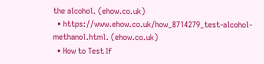the alcohol. (ehow.co.uk)
  • https://www.ehow.co.uk/how_8714279_test-alcohol-methanol.html. (ehow.co.uk)
  • How to Test If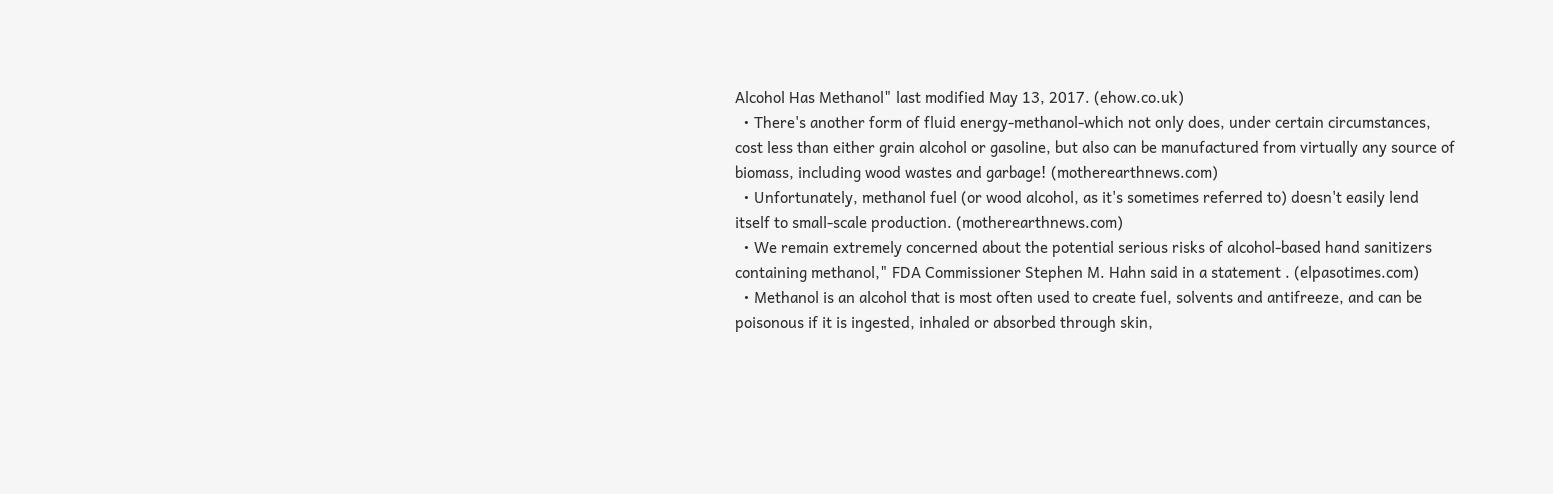Alcohol Has Methanol" last modified May 13, 2017. (ehow.co.uk)
  • There's another form of fluid energy-methanol-which not only does, under certain circumstances, cost less than either grain alcohol or gasoline, but also can be manufactured from virtually any source of biomass, including wood wastes and garbage! (motherearthnews.com)
  • Unfortunately, methanol fuel (or wood alcohol, as it's sometimes referred to) doesn't easily lend itself to small-scale production. (motherearthnews.com)
  • We remain extremely concerned about the potential serious risks of alcohol-based hand sanitizers containing methanol," FDA Commissioner Stephen M. Hahn said in a statement . (elpasotimes.com)
  • Methanol is an alcohol that is most often used to create fuel, solvents and antifreeze, and can be poisonous if it is ingested, inhaled or absorbed through skin,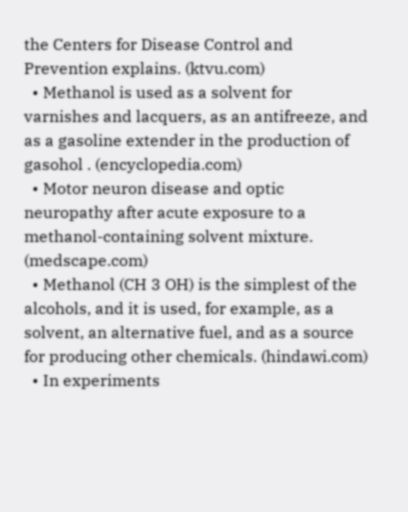the Centers for Disease Control and Prevention explains. (ktvu.com)
  • Methanol is used as a solvent for varnishes and lacquers, as an antifreeze, and as a gasoline extender in the production of gasohol . (encyclopedia.com)
  • Motor neuron disease and optic neuropathy after acute exposure to a methanol-containing solvent mixture. (medscape.com)
  • Methanol (CH 3 OH) is the simplest of the alcohols, and it is used, for example, as a solvent, an alternative fuel, and as a source for producing other chemicals. (hindawi.com)
  • In experiments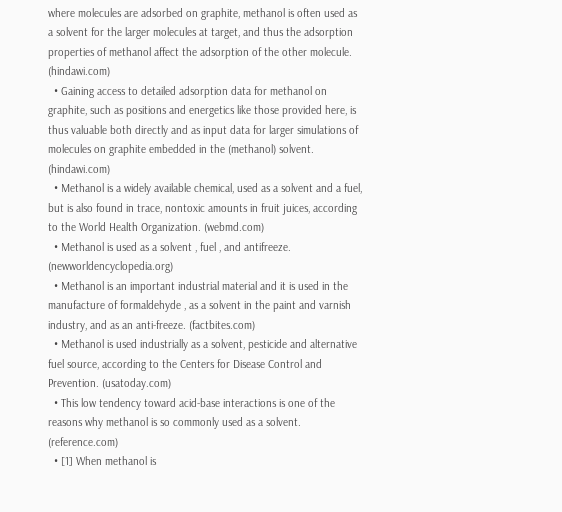where molecules are adsorbed on graphite, methanol is often used as a solvent for the larger molecules at target, and thus the adsorption properties of methanol affect the adsorption of the other molecule. (hindawi.com)
  • Gaining access to detailed adsorption data for methanol on graphite, such as positions and energetics like those provided here, is thus valuable both directly and as input data for larger simulations of molecules on graphite embedded in the (methanol) solvent. (hindawi.com)
  • Methanol is a widely available chemical, used as a solvent and a fuel, but is also found in trace, nontoxic amounts in fruit juices, according to the World Health Organization. (webmd.com)
  • Methanol is used as a solvent , fuel , and antifreeze. (newworldencyclopedia.org)
  • Methanol is an important industrial material and it is used in the manufacture of formaldehyde , as a solvent in the paint and varnish industry, and as an anti-freeze. (factbites.com)
  • Methanol is used industrially as a solvent, pesticide and alternative fuel source, according to the Centers for Disease Control and Prevention. (usatoday.com)
  • This low tendency toward acid-base interactions is one of the reasons why methanol is so commonly used as a solvent. (reference.com)
  • [1] When methanol is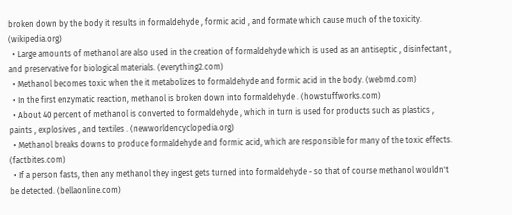broken down by the body it results in formaldehyde , formic acid , and formate which cause much of the toxicity. (wikipedia.org)
  • Large amounts of methanol are also used in the creation of formaldehyde which is used as an antiseptic , disinfectant , and preservative for biological materials. (everything2.com)
  • Methanol becomes toxic when the it metabolizes to formaldehyde and formic acid in the body. (webmd.com)
  • In the first enzymatic reaction, methanol is broken down into formaldehyde . (howstuffworks.com)
  • About 40 percent of methanol is converted to formaldehyde , which in turn is used for products such as plastics , paints , explosives , and textiles . (newworldencyclopedia.org)
  • Methanol breaks downs to produce formaldehyde and formic acid, which are responsible for many of the toxic effects. (factbites.com)
  • If a person fasts, then any methanol they ingest gets turned into formaldehyde - so that of course methanol wouldn't be detected. (bellaonline.com)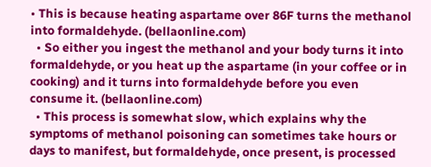• This is because heating aspartame over 86F turns the methanol into formaldehyde. (bellaonline.com)
  • So either you ingest the methanol and your body turns it into formaldehyde, or you heat up the aspartame (in your coffee or in cooking) and it turns into formaldehyde before you even consume it. (bellaonline.com)
  • This process is somewhat slow, which explains why the symptoms of methanol poisoning can sometimes take hours or days to manifest, but formaldehyde, once present, is processed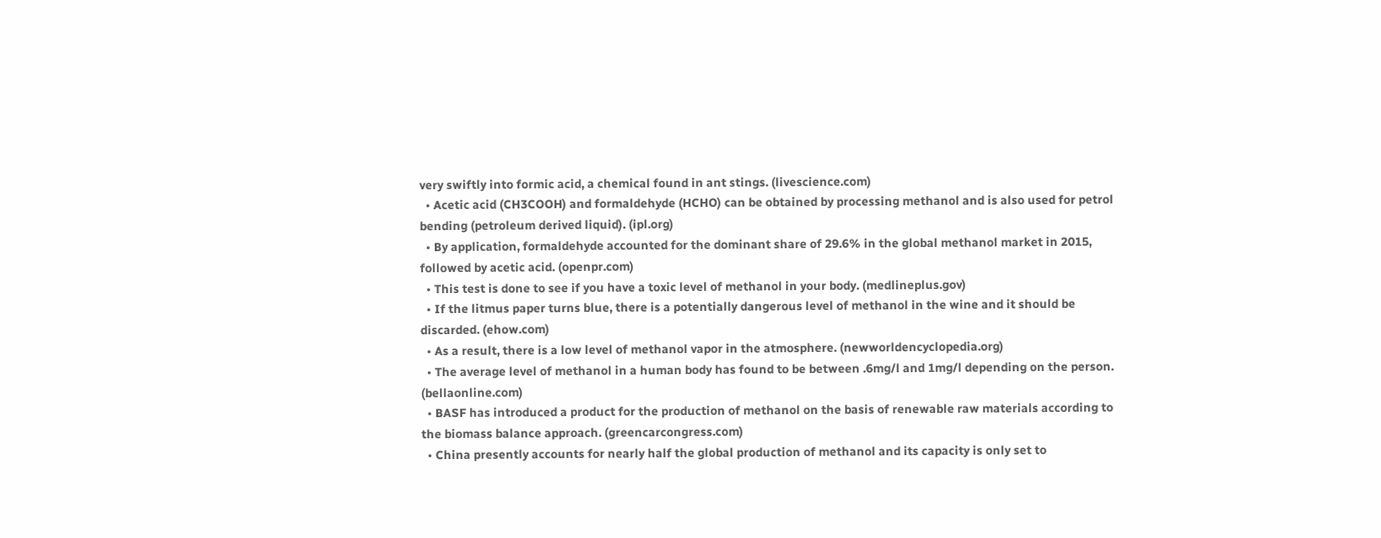very swiftly into formic acid, a chemical found in ant stings. (livescience.com)
  • Acetic acid (CH3COOH) and formaldehyde (HCHO) can be obtained by processing methanol and is also used for petrol bending (petroleum derived liquid). (ipl.org)
  • By application, formaldehyde accounted for the dominant share of 29.6% in the global methanol market in 2015, followed by acetic acid. (openpr.com)
  • This test is done to see if you have a toxic level of methanol in your body. (medlineplus.gov)
  • If the litmus paper turns blue, there is a potentially dangerous level of methanol in the wine and it should be discarded. (ehow.com)
  • As a result, there is a low level of methanol vapor in the atmosphere. (newworldencyclopedia.org)
  • The average level of methanol in a human body has found to be between .6mg/l and 1mg/l depending on the person. (bellaonline.com)
  • BASF has introduced a product for the production of methanol on the basis of renewable raw materials according to the biomass balance approach. (greencarcongress.com)
  • China presently accounts for nearly half the global production of methanol and its capacity is only set to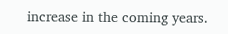increase in the coming years.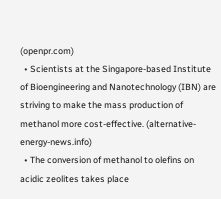(openpr.com)
  • Scientists at the Singapore-based Institute of Bioengineering and Nanotechnology (IBN) are striving to make the mass production of methanol more cost-effective. (alternative-energy-news.info)
  • The conversion of methanol to olefins on acidic zeolites takes place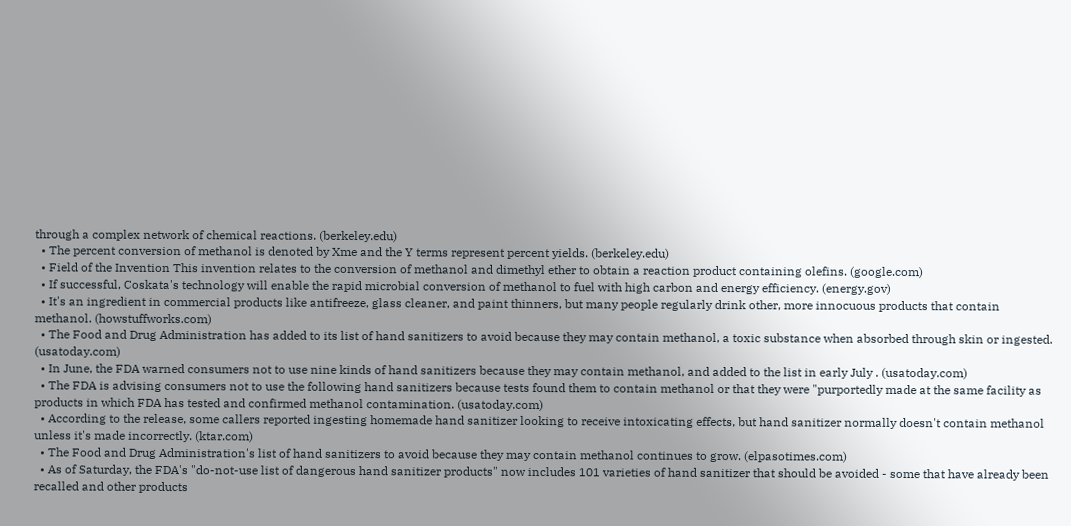through a complex network of chemical reactions. (berkeley.edu)
  • The percent conversion of methanol is denoted by Xme and the Y terms represent percent yields. (berkeley.edu)
  • Field of the Invention This invention relates to the conversion of methanol and dimethyl ether to obtain a reaction product containing olefins. (google.com)
  • If successful, Coskata's technology will enable the rapid microbial conversion of methanol to fuel with high carbon and energy efficiency. (energy.gov)
  • It's an ingredient in commercial products like antifreeze, glass cleaner, and paint thinners, but many people regularly drink other, more innocuous products that contain methanol. (howstuffworks.com)
  • The Food and Drug Administration has added to its list of hand sanitizers to avoid because they may contain methanol, a toxic substance when absorbed through skin or ingested. (usatoday.com)
  • In June, the FDA warned consumers not to use nine kinds of hand sanitizers because they may contain methanol, and added to the list in early July . (usatoday.com)
  • The FDA is advising consumers not to use the following hand sanitizers because tests found them to contain methanol or that they were "purportedly made at the same facility as products in which FDA has tested and confirmed methanol contamination. (usatoday.com)
  • According to the release, some callers reported ingesting homemade hand sanitizer looking to receive intoxicating effects, but hand sanitizer normally doesn't contain methanol unless it's made incorrectly. (ktar.com)
  • The Food and Drug Administration's list of hand sanitizers to avoid because they may contain methanol continues to grow. (elpasotimes.com)
  • As of Saturday, the FDA's "do-not-use list of dangerous hand sanitizer products" now includes 101 varieties of hand sanitizer that should be avoided - some that have already been recalled and other products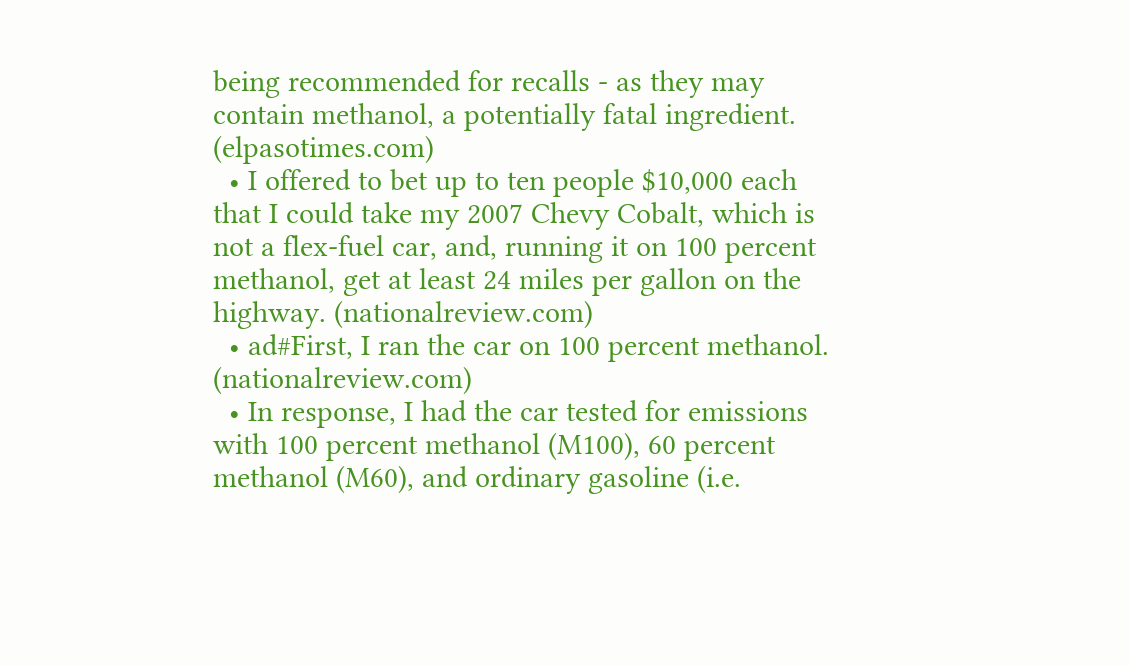being recommended for recalls - as they may contain methanol, a potentially fatal ingredient. (elpasotimes.com)
  • I offered to bet up to ten people $10,000 each that I could take my 2007 Chevy Cobalt, which is not a flex-fuel car, and, running it on 100 percent methanol, get at least 24 miles per gallon on the highway. (nationalreview.com)
  • ad#First, I ran the car on 100 percent methanol. (nationalreview.com)
  • In response, I had the car tested for emissions with 100 percent methanol (M100), 60 percent methanol (M60), and ordinary gasoline (i.e.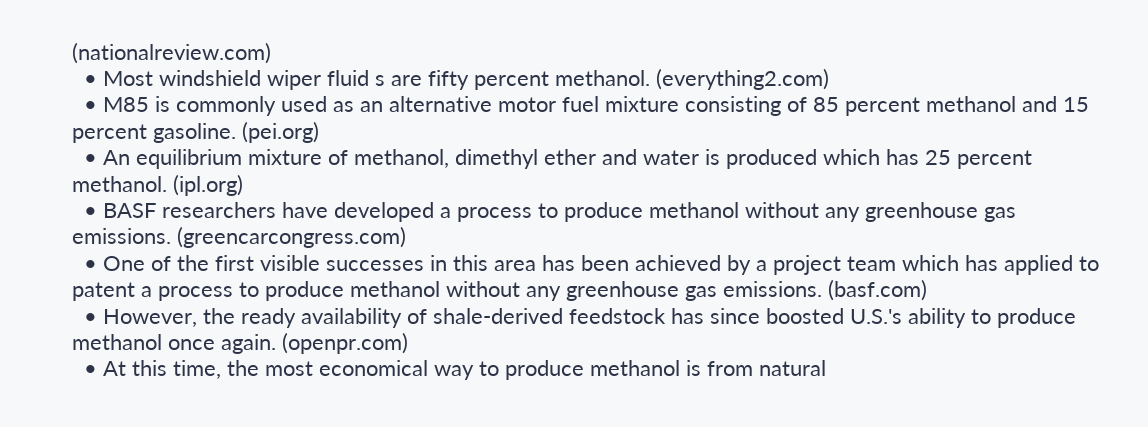(nationalreview.com)
  • Most windshield wiper fluid s are fifty percent methanol. (everything2.com)
  • M85 is commonly used as an alternative motor fuel mixture consisting of 85 percent methanol and 15 percent gasoline. (pei.org)
  • An equilibrium mixture of methanol, dimethyl ether and water is produced which has 25 percent methanol. (ipl.org)
  • BASF researchers have developed a process to produce methanol without any greenhouse gas emissions. (greencarcongress.com)
  • One of the first visible successes in this area has been achieved by a project team which has applied to patent a process to produce methanol without any greenhouse gas emissions. (basf.com)
  • However, the ready availability of shale-derived feedstock has since boosted U.S.'s ability to produce methanol once again. (openpr.com)
  • At this time, the most economical way to produce methanol is from natural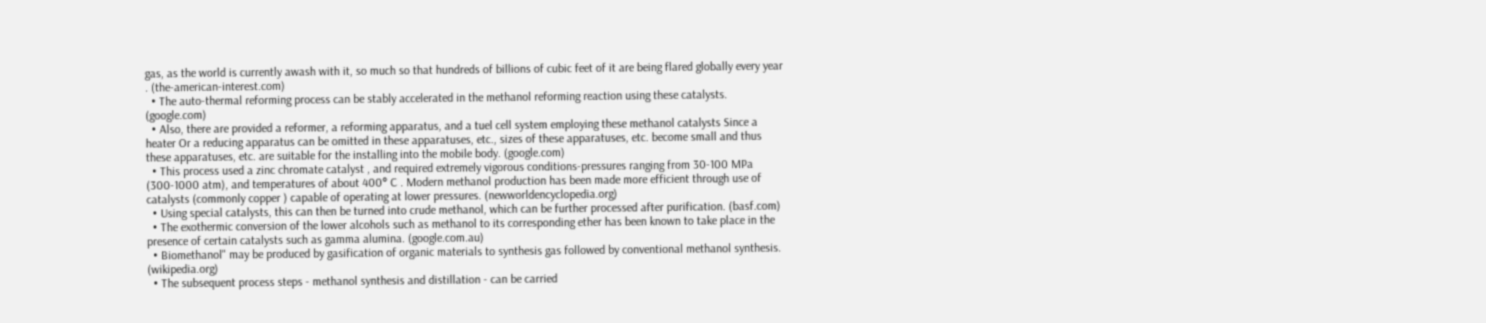gas, as the world is currently awash with it, so much so that hundreds of billions of cubic feet of it are being flared globally every year . (the-american-interest.com)
  • The auto-thermal reforming process can be stably accelerated in the methanol reforming reaction using these catalysts. (google.com)
  • Also, there are provided a reformer, a reforming apparatus, and a tuel cell system employing these methanol catalysts Since a heater Or a reducing apparatus can be omitted in these apparatuses, etc., sizes of these apparatuses, etc. become small and thus these apparatuses, etc. are suitable for the installing into the mobile body. (google.com)
  • This process used a zinc chromate catalyst , and required extremely vigorous conditions-pressures ranging from 30-100 MPa (300-1000 atm), and temperatures of about 400° C . Modern methanol production has been made more efficient through use of catalysts (commonly copper ) capable of operating at lower pressures. (newworldencyclopedia.org)
  • Using special catalysts, this can then be turned into crude methanol, which can be further processed after purification. (basf.com)
  • The exothermic conversion of the lower alcohols such as methanol to its corresponding ether has been known to take place in the presence of certain catalysts such as gamma alumina. (google.com.au)
  • Biomethanol" may be produced by gasification of organic materials to synthesis gas followed by conventional methanol synthesis. (wikipedia.org)
  • The subsequent process steps - methanol synthesis and distillation - can be carried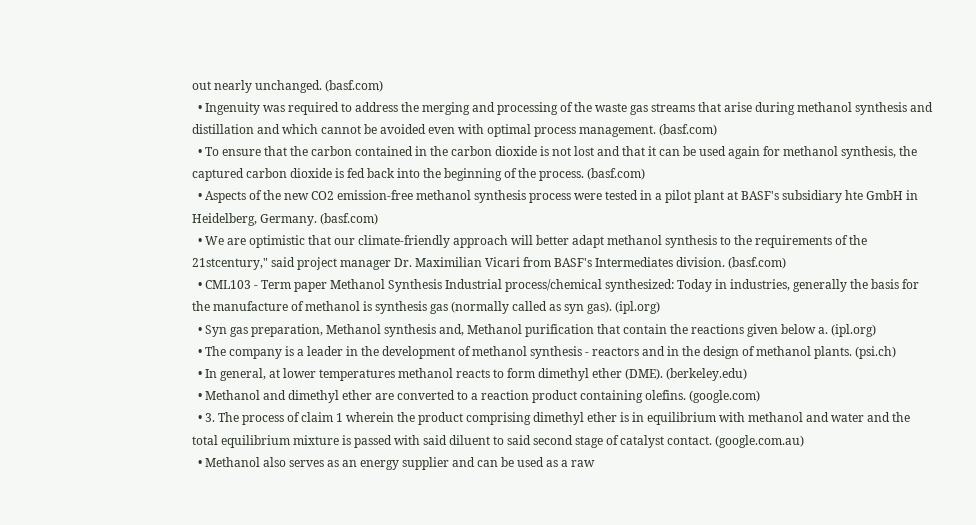out nearly unchanged. (basf.com)
  • Ingenuity was required to address the merging and processing of the waste gas streams that arise during methanol synthesis and distillation and which cannot be avoided even with optimal process management. (basf.com)
  • To ensure that the carbon contained in the carbon dioxide is not lost and that it can be used again for methanol synthesis, the captured carbon dioxide is fed back into the beginning of the process. (basf.com)
  • Aspects of the new CO2 emission-free methanol synthesis process were tested in a pilot plant at BASF's subsidiary hte GmbH in Heidelberg, Germany. (basf.com)
  • We are optimistic that our climate-friendly approach will better adapt methanol synthesis to the requirements of the 21stcentury," said project manager Dr. Maximilian Vicari from BASF's Intermediates division. (basf.com)
  • CML103 - Term paper Methanol Synthesis Industrial process/chemical synthesized: Today in industries, generally the basis for the manufacture of methanol is synthesis gas (normally called as syn gas). (ipl.org)
  • Syn gas preparation, Methanol synthesis and, Methanol purification that contain the reactions given below a. (ipl.org)
  • The company is a leader in the development of methanol synthesis - reactors and in the design of methanol plants. (psi.ch)
  • In general, at lower temperatures methanol reacts to form dimethyl ether (DME). (berkeley.edu)
  • Methanol and dimethyl ether are converted to a reaction product containing olefins. (google.com)
  • 3. The process of claim 1 wherein the product comprising dimethyl ether is in equilibrium with methanol and water and the total equilibrium mixture is passed with said diluent to said second stage of catalyst contact. (google.com.au)
  • Methanol also serves as an energy supplier and can be used as a raw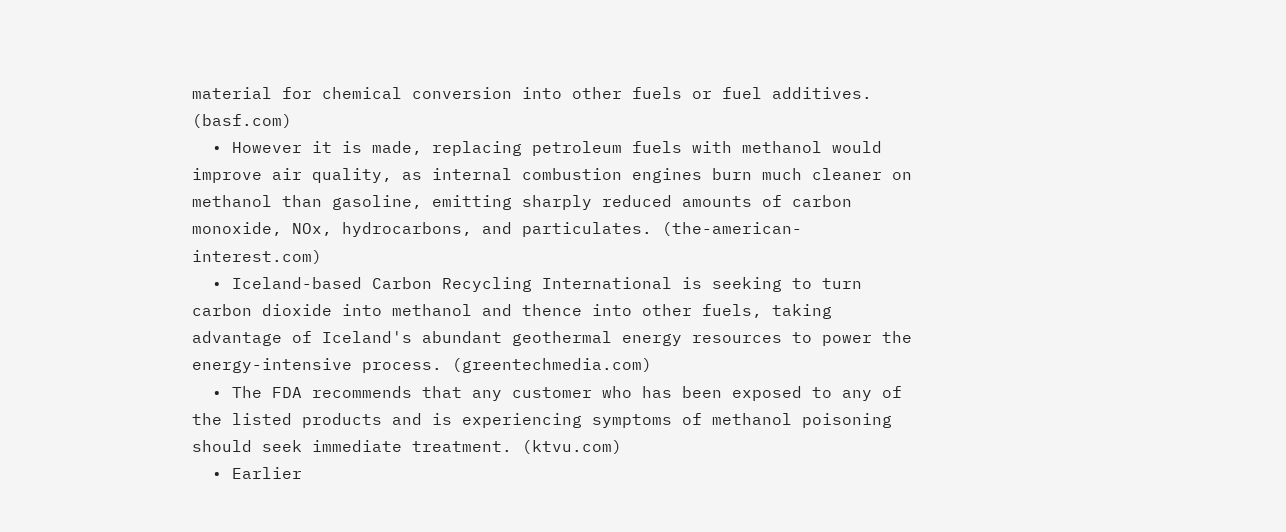material for chemical conversion into other fuels or fuel additives. (basf.com)
  • However it is made, replacing petroleum fuels with methanol would improve air quality, as internal combustion engines burn much cleaner on methanol than gasoline, emitting sharply reduced amounts of carbon monoxide, NOx, hydrocarbons, and particulates. (the-american-interest.com)
  • Iceland-based Carbon Recycling International is seeking to turn carbon dioxide into methanol and thence into other fuels, taking advantage of Iceland's abundant geothermal energy resources to power the energy-intensive process. (greentechmedia.com)
  • The FDA recommends that any customer who has been exposed to any of the listed products and is experiencing symptoms of methanol poisoning should seek immediate treatment. (ktvu.com)
  • Earlier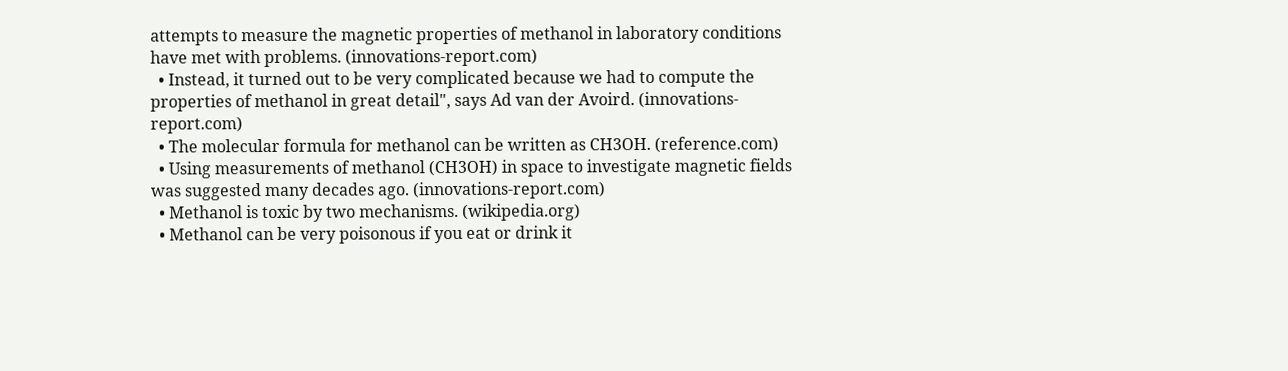attempts to measure the magnetic properties of methanol in laboratory conditions have met with problems. (innovations-report.com)
  • Instead, it turned out to be very complicated because we had to compute the properties of methanol in great detail", says Ad van der Avoird. (innovations-report.com)
  • The molecular formula for methanol can be written as CH3OH. (reference.com)
  • Using measurements of methanol (CH3OH) in space to investigate magnetic fields was suggested many decades ago. (innovations-report.com)
  • Methanol is toxic by two mechanisms. (wikipedia.org)
  • Methanol can be very poisonous if you eat or drink it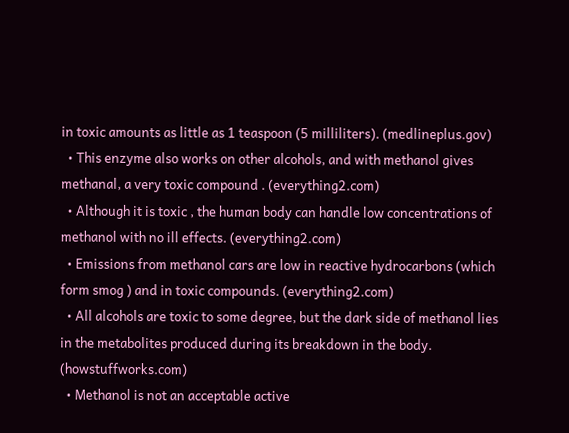in toxic amounts as little as 1 teaspoon (5 milliliters). (medlineplus.gov)
  • This enzyme also works on other alcohols, and with methanol gives methanal, a very toxic compound . (everything2.com)
  • Although it is toxic , the human body can handle low concentrations of methanol with no ill effects. (everything2.com)
  • Emissions from methanol cars are low in reactive hydrocarbons (which form smog ) and in toxic compounds. (everything2.com)
  • All alcohols are toxic to some degree, but the dark side of methanol lies in the metabolites produced during its breakdown in the body. (howstuffworks.com)
  • Methanol is not an acceptable active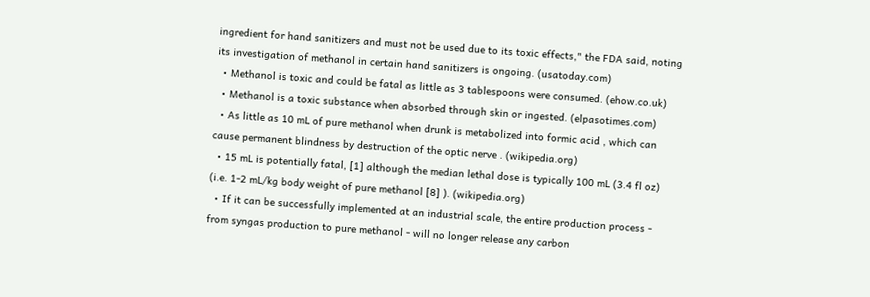ingredient for hand sanitizers and must not be used due to its toxic effects," the FDA said, noting its investigation of methanol in certain hand sanitizers is ongoing. (usatoday.com)
  • Methanol is toxic and could be fatal as little as 3 tablespoons were consumed. (ehow.co.uk)
  • Methanol is a toxic substance when absorbed through skin or ingested. (elpasotimes.com)
  • As little as 10 mL of pure methanol when drunk is metabolized into formic acid , which can cause permanent blindness by destruction of the optic nerve . (wikipedia.org)
  • 15 mL is potentially fatal, [1] although the median lethal dose is typically 100 mL (3.4 fl oz) (i.e. 1-2 mL/kg body weight of pure methanol [8] ). (wikipedia.org)
  • If it can be successfully implemented at an industrial scale, the entire production process - from syngas production to pure methanol - will no longer release any carbon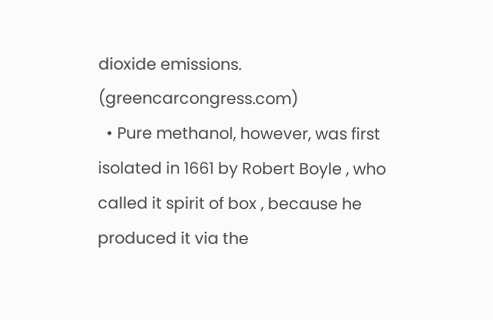dioxide emissions. (greencarcongress.com)
  • Pure methanol, however, was first isolated in 1661 by Robert Boyle , who called it spirit of box , because he produced it via the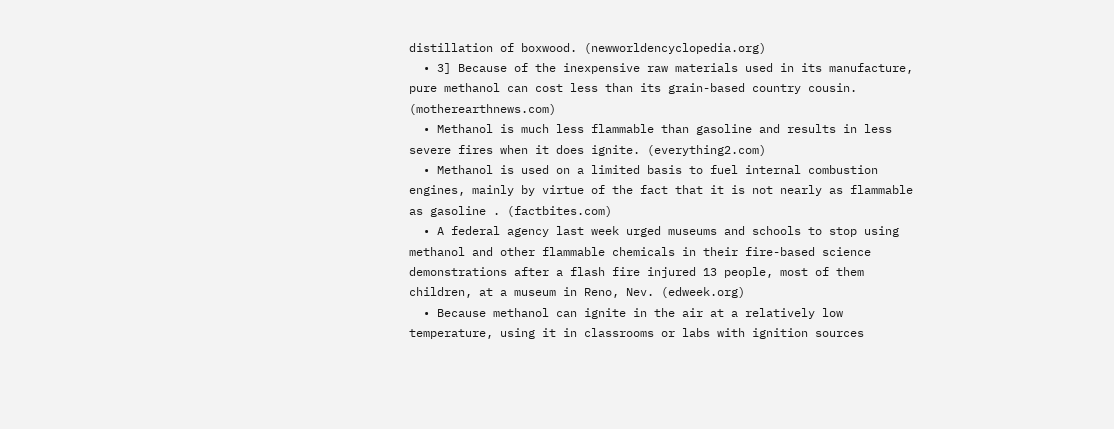distillation of boxwood. (newworldencyclopedia.org)
  • 3] Because of the inexpensive raw materials used in its manufacture, pure methanol can cost less than its grain-based country cousin. (motherearthnews.com)
  • Methanol is much less flammable than gasoline and results in less severe fires when it does ignite. (everything2.com)
  • Methanol is used on a limited basis to fuel internal combustion engines, mainly by virtue of the fact that it is not nearly as flammable as gasoline . (factbites.com)
  • A federal agency last week urged museums and schools to stop using methanol and other flammable chemicals in their fire-based science demonstrations after a flash fire injured 13 people, most of them children, at a museum in Reno, Nev. (edweek.org)
  • Because methanol can ignite in the air at a relatively low temperature, using it in classrooms or labs with ignition sources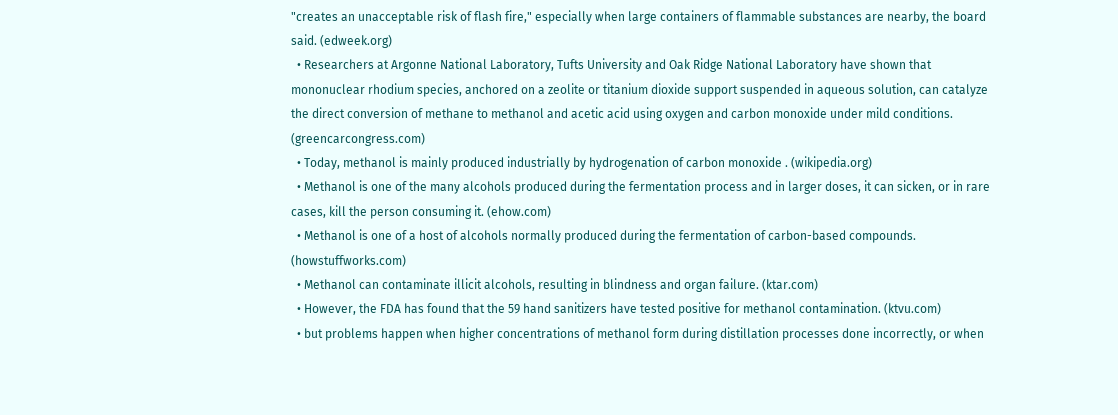"creates an unacceptable risk of flash fire," especially when large containers of flammable substances are nearby, the board said. (edweek.org)
  • Researchers at Argonne National Laboratory, Tufts University and Oak Ridge National Laboratory have shown that mononuclear rhodium species, anchored on a zeolite or titanium dioxide support suspended in aqueous solution, can catalyze the direct conversion of methane to methanol and acetic acid using oxygen and carbon monoxide under mild conditions. (greencarcongress.com)
  • Today, methanol is mainly produced industrially by hydrogenation of carbon monoxide . (wikipedia.org)
  • Methanol is one of the many alcohols produced during the fermentation process and in larger doses, it can sicken, or in rare cases, kill the person consuming it. (ehow.com)
  • Methanol is one of a host of alcohols normally produced during the fermentation of carbon-based compounds. (howstuffworks.com)
  • Methanol can contaminate illicit alcohols, resulting in blindness and organ failure. (ktar.com)
  • However, the FDA has found that the 59 hand sanitizers have tested positive for methanol contamination. (ktvu.com)
  • but problems happen when higher concentrations of methanol form during distillation processes done incorrectly, or when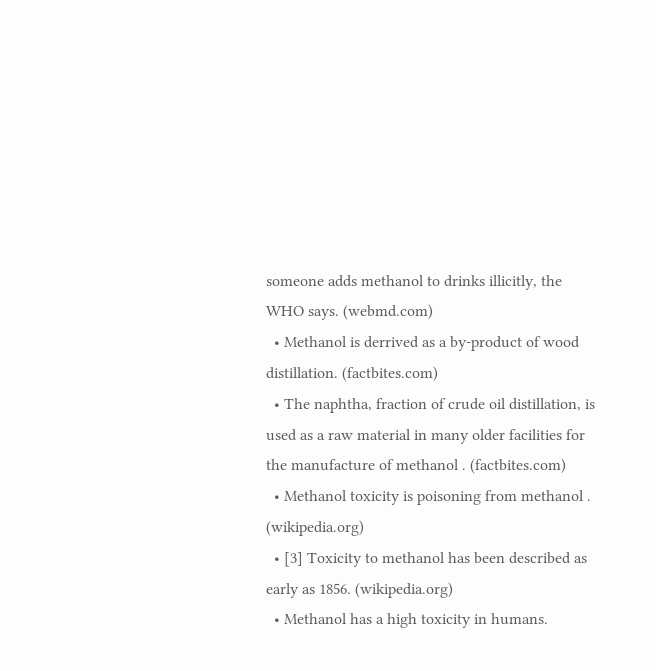someone adds methanol to drinks illicitly, the WHO says. (webmd.com)
  • Methanol is derrived as a by-product of wood distillation. (factbites.com)
  • The naphtha, fraction of crude oil distillation, is used as a raw material in many older facilities for the manufacture of methanol . (factbites.com)
  • Methanol toxicity is poisoning from methanol . (wikipedia.org)
  • [3] Toxicity to methanol has been described as early as 1856. (wikipedia.org)
  • Methanol has a high toxicity in humans.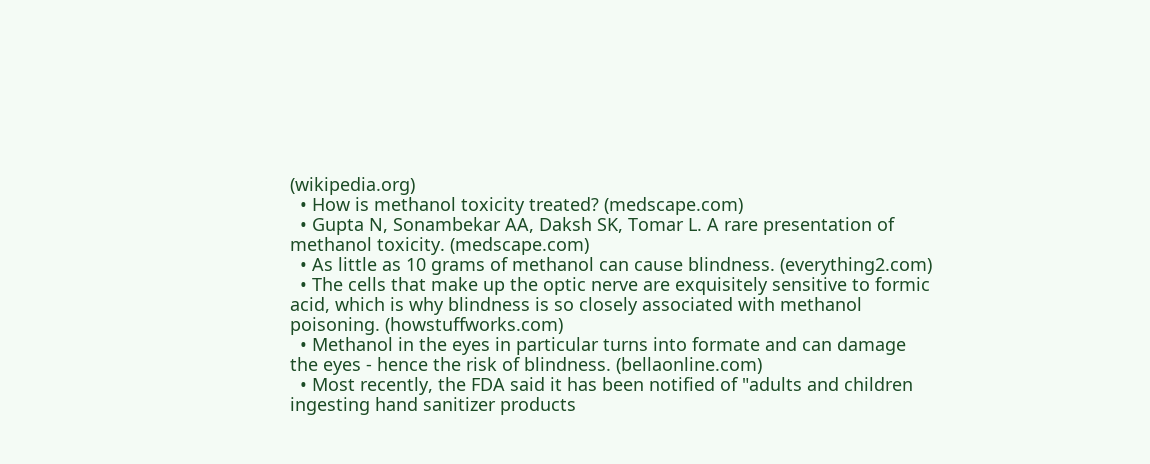(wikipedia.org)
  • How is methanol toxicity treated? (medscape.com)
  • Gupta N, Sonambekar AA, Daksh SK, Tomar L. A rare presentation of methanol toxicity. (medscape.com)
  • As little as 10 grams of methanol can cause blindness. (everything2.com)
  • The cells that make up the optic nerve are exquisitely sensitive to formic acid, which is why blindness is so closely associated with methanol poisoning. (howstuffworks.com)
  • Methanol in the eyes in particular turns into formate and can damage the eyes - hence the risk of blindness. (bellaonline.com)
  • Most recently, the FDA said it has been notified of "adults and children ingesting hand sanitizer products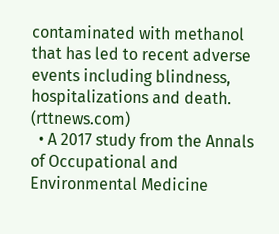contaminated with methanol that has led to recent adverse events including blindness, hospitalizations and death. (rttnews.com)
  • A 2017 study from the Annals of Occupational and Environmental Medicine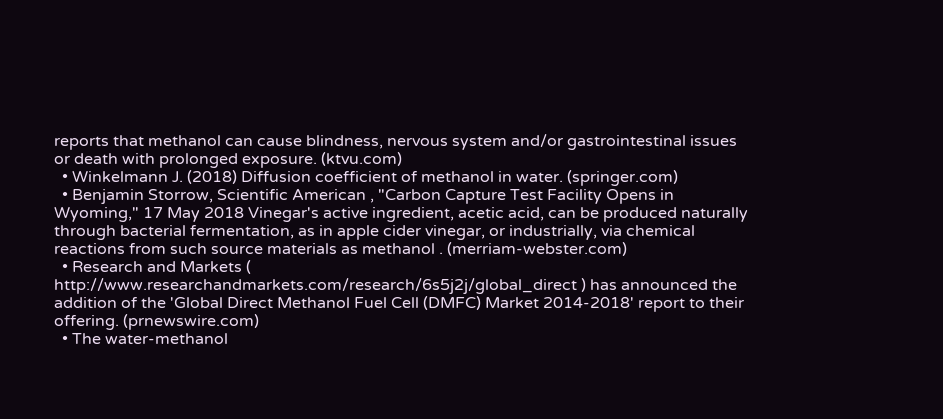reports that methanol can cause blindness, nervous system and/or gastrointestinal issues or death with prolonged exposure. (ktvu.com)
  • Winkelmann J. (2018) Diffusion coefficient of methanol in water. (springer.com)
  • Benjamin Storrow, Scientific American , "Carbon Capture Test Facility Opens in Wyoming," 17 May 2018 Vinegar's active ingredient, acetic acid, can be produced naturally through bacterial fermentation, as in apple cider vinegar, or industrially, via chemical reactions from such source materials as methanol . (merriam-webster.com)
  • Research and Markets ( http://www.researchandmarkets.com/research/6s5j2j/global_direct ) has announced the addition of the 'Global Direct Methanol Fuel Cell (DMFC) Market 2014-2018' report to their offering. (prnewswire.com)
  • The water-methanol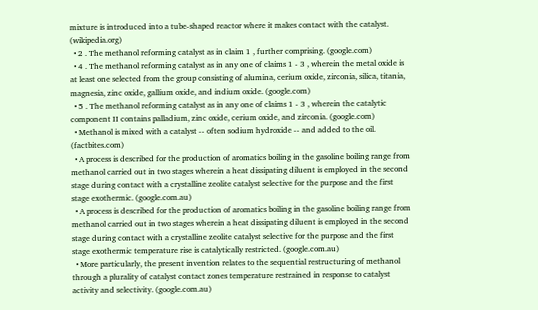mixture is introduced into a tube-shaped reactor where it makes contact with the catalyst. (wikipedia.org)
  • 2 . The methanol reforming catalyst as in claim 1 , further comprising. (google.com)
  • 4 . The methanol reforming catalyst as in any one of claims 1 - 3 , wherein the metal oxide is at least one selected from the group consisting of alumina, cerium oxide, zirconia, silica, titania, magnesia, zinc oxide, gallium oxide, and indium oxide. (google.com)
  • 5 . The methanol reforming catalyst as in any one of claims 1 - 3 , wherein the catalytic component II contains palladium, zinc oxide, cerium oxide, and zirconia. (google.com)
  • Methanol is mixed with a catalyst -- often sodium hydroxide -- and added to the oil. (factbites.com)
  • A process is described for the production of aromatics boiling in the gasoline boiling range from methanol carried out in two stages wherein a heat dissipating diluent is employed in the second stage during contact with a crystalline zeolite catalyst selective for the purpose and the first stage exothermic. (google.com.au)
  • A process is described for the production of aromatics boiling in the gasoline boiling range from methanol carried out in two stages wherein a heat dissipating diluent is employed in the second stage during contact with a crystalline zeolite catalyst selective for the purpose and the first stage exothermic temperature rise is catalytically restricted. (google.com.au)
  • More particularly, the present invention relates to the sequential restructuring of methanol through a plurality of catalyst contact zones temperature restrained in response to catalyst activity and selectivity. (google.com.au)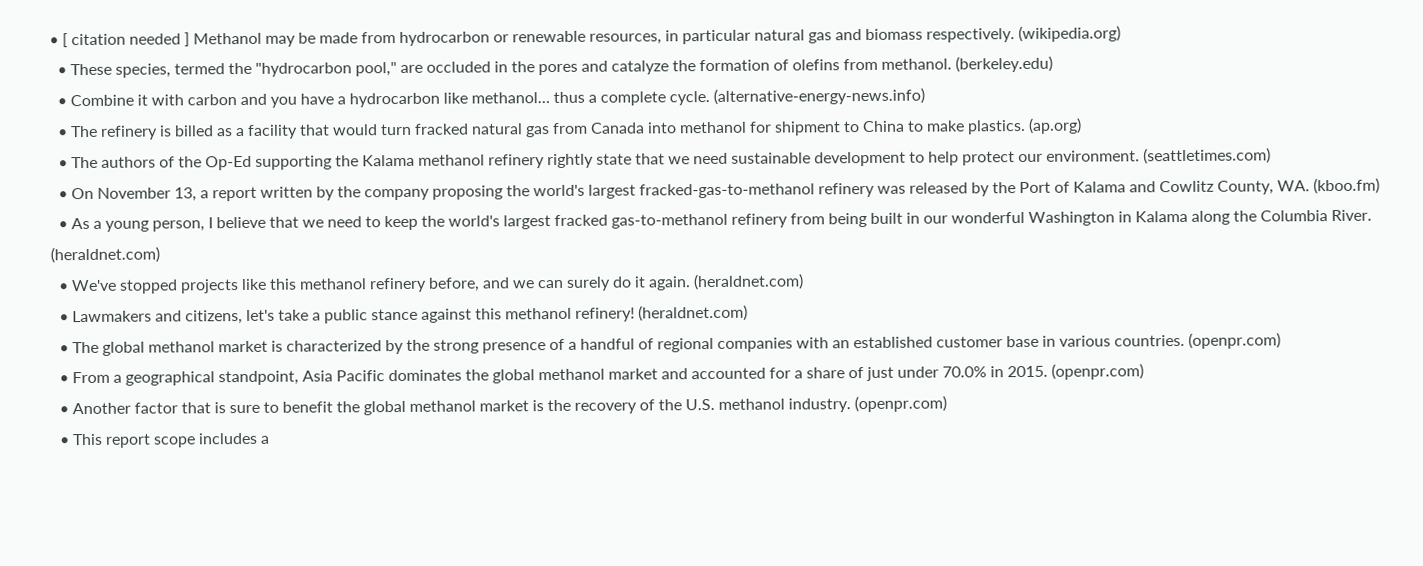• [ citation needed ] Methanol may be made from hydrocarbon or renewable resources, in particular natural gas and biomass respectively. (wikipedia.org)
  • These species, termed the "hydrocarbon pool," are occluded in the pores and catalyze the formation of olefins from methanol. (berkeley.edu)
  • Combine it with carbon and you have a hydrocarbon like methanol… thus a complete cycle. (alternative-energy-news.info)
  • The refinery is billed as a facility that would turn fracked natural gas from Canada into methanol for shipment to China to make plastics. (ap.org)
  • The authors of the Op-Ed supporting the Kalama methanol refinery rightly state that we need sustainable development to help protect our environment. (seattletimes.com)
  • On November 13, a report written by the company proposing the world's largest fracked-gas-to-methanol refinery was released by the Port of Kalama and Cowlitz County, WA. (kboo.fm)
  • As a young person, I believe that we need to keep the world's largest fracked gas-to-methanol refinery from being built in our wonderful Washington in Kalama along the Columbia River. (heraldnet.com)
  • We've stopped projects like this methanol refinery before, and we can surely do it again. (heraldnet.com)
  • Lawmakers and citizens, let's take a public stance against this methanol refinery! (heraldnet.com)
  • The global methanol market is characterized by the strong presence of a handful of regional companies with an established customer base in various countries. (openpr.com)
  • From a geographical standpoint, Asia Pacific dominates the global methanol market and accounted for a share of just under 70.0% in 2015. (openpr.com)
  • Another factor that is sure to benefit the global methanol market is the recovery of the U.S. methanol industry. (openpr.com)
  • This report scope includes a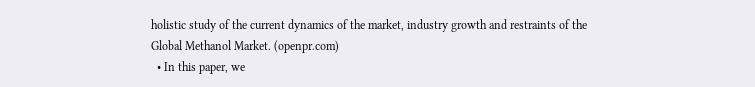holistic study of the current dynamics of the market, industry growth and restraints of the Global Methanol Market. (openpr.com)
  • In this paper, we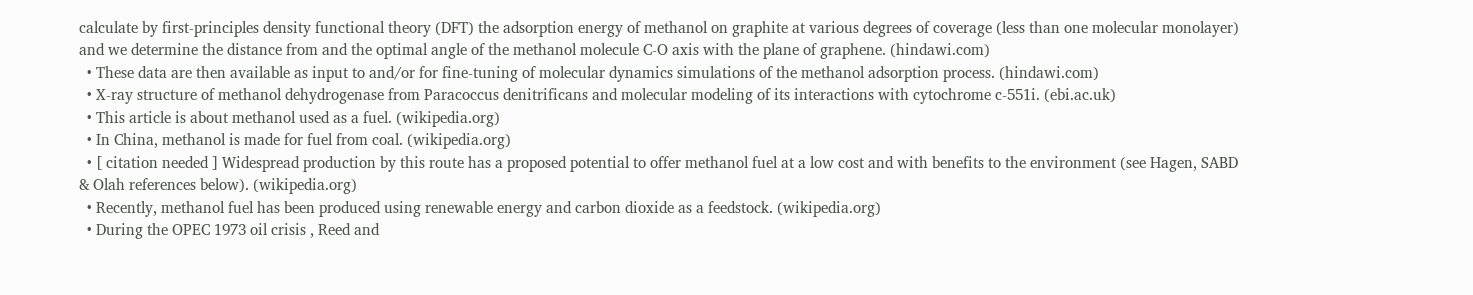calculate by first-principles density functional theory (DFT) the adsorption energy of methanol on graphite at various degrees of coverage (less than one molecular monolayer) and we determine the distance from and the optimal angle of the methanol molecule C-O axis with the plane of graphene. (hindawi.com)
  • These data are then available as input to and/or for fine-tuning of molecular dynamics simulations of the methanol adsorption process. (hindawi.com)
  • X-ray structure of methanol dehydrogenase from Paracoccus denitrificans and molecular modeling of its interactions with cytochrome c-551i. (ebi.ac.uk)
  • This article is about methanol used as a fuel. (wikipedia.org)
  • In China, methanol is made for fuel from coal. (wikipedia.org)
  • [ citation needed ] Widespread production by this route has a proposed potential to offer methanol fuel at a low cost and with benefits to the environment (see Hagen, SABD & Olah references below). (wikipedia.org)
  • Recently, methanol fuel has been produced using renewable energy and carbon dioxide as a feedstock. (wikipedia.org)
  • During the OPEC 1973 oil crisis , Reed and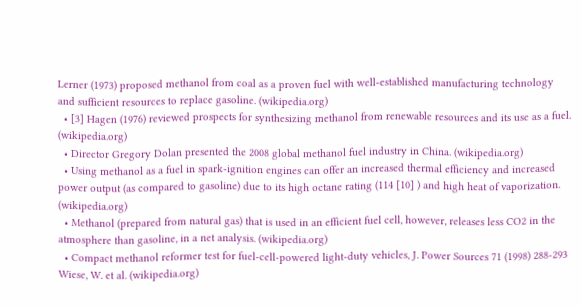Lerner (1973) proposed methanol from coal as a proven fuel with well-established manufacturing technology and sufficient resources to replace gasoline. (wikipedia.org)
  • [3] Hagen (1976) reviewed prospects for synthesizing methanol from renewable resources and its use as a fuel. (wikipedia.org)
  • Director Gregory Dolan presented the 2008 global methanol fuel industry in China. (wikipedia.org)
  • Using methanol as a fuel in spark-ignition engines can offer an increased thermal efficiency and increased power output (as compared to gasoline) due to its high octane rating (114 [10] ) and high heat of vaporization. (wikipedia.org)
  • Methanol (prepared from natural gas) that is used in an efficient fuel cell, however, releases less CO2 in the atmosphere than gasoline, in a net analysis. (wikipedia.org)
  • Compact methanol reformer test for fuel-cell-powered light-duty vehicles, J. Power Sources 71 (1998) 288-293 Wiese, W. et al. (wikipedia.org)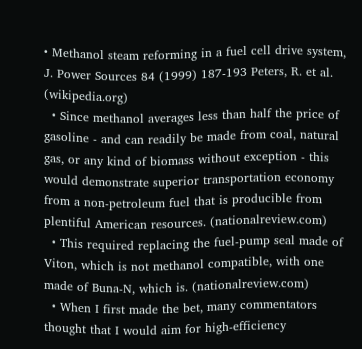• Methanol steam reforming in a fuel cell drive system, J. Power Sources 84 (1999) 187-193 Peters, R. et al. (wikipedia.org)
  • Since methanol averages less than half the price of gasoline - and can readily be made from coal, natural gas, or any kind of biomass without exception - this would demonstrate superior transportation economy from a non-petroleum fuel that is producible from plentiful American resources. (nationalreview.com)
  • This required replacing the fuel-pump seal made of Viton, which is not methanol compatible, with one made of Buna-N, which is. (nationalreview.com)
  • When I first made the bet, many commentators thought that I would aim for high-efficiency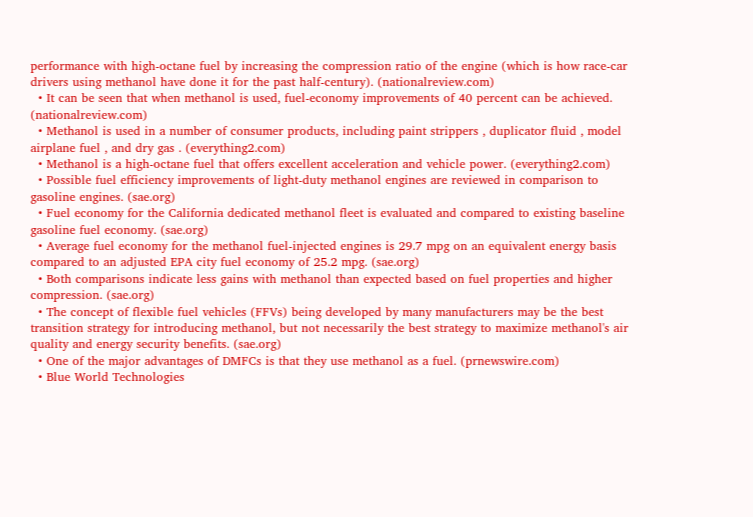performance with high-octane fuel by increasing the compression ratio of the engine (which is how race-car drivers using methanol have done it for the past half-century). (nationalreview.com)
  • It can be seen that when methanol is used, fuel-economy improvements of 40 percent can be achieved. (nationalreview.com)
  • Methanol is used in a number of consumer products, including paint strippers , duplicator fluid , model airplane fuel , and dry gas . (everything2.com)
  • Methanol is a high-octane fuel that offers excellent acceleration and vehicle power. (everything2.com)
  • Possible fuel efficiency improvements of light-duty methanol engines are reviewed in comparison to gasoline engines. (sae.org)
  • Fuel economy for the California dedicated methanol fleet is evaluated and compared to existing baseline gasoline fuel economy. (sae.org)
  • Average fuel economy for the methanol fuel-injected engines is 29.7 mpg on an equivalent energy basis compared to an adjusted EPA city fuel economy of 25.2 mpg. (sae.org)
  • Both comparisons indicate less gains with methanol than expected based on fuel properties and higher compression. (sae.org)
  • The concept of flexible fuel vehicles (FFVs) being developed by many manufacturers may be the best transition strategy for introducing methanol, but not necessarily the best strategy to maximize methanol's air quality and energy security benefits. (sae.org)
  • One of the major advantages of DMFCs is that they use methanol as a fuel. (prnewswire.com)
  • Blue World Technologies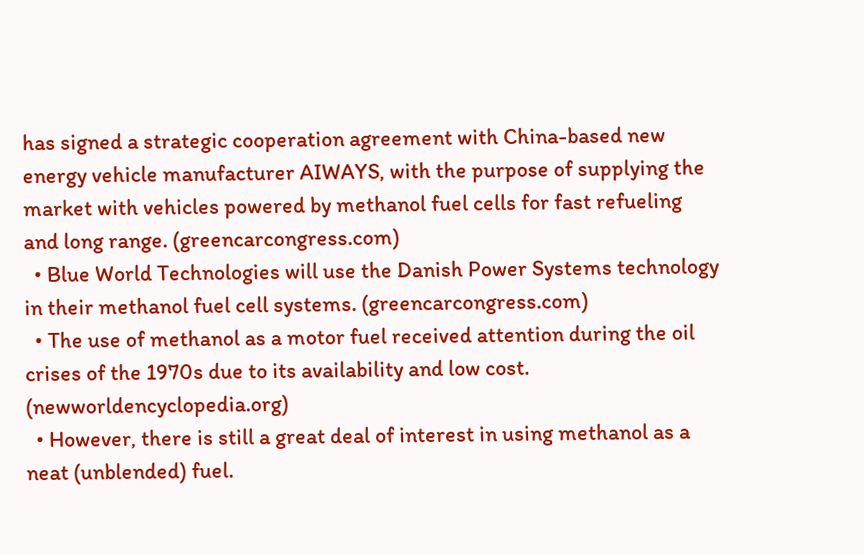has signed a strategic cooperation agreement with China-based new energy vehicle manufacturer AIWAYS, with the purpose of supplying the market with vehicles powered by methanol fuel cells for fast refueling and long range. (greencarcongress.com)
  • Blue World Technologies will use the Danish Power Systems technology in their methanol fuel cell systems. (greencarcongress.com)
  • The use of methanol as a motor fuel received attention during the oil crises of the 1970s due to its availability and low cost. (newworldencyclopedia.org)
  • However, there is still a great deal of interest in using methanol as a neat (unblended) fuel.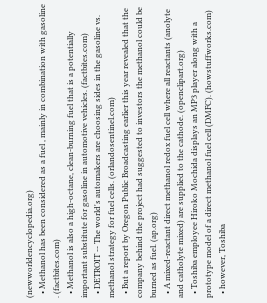(newworldencyclopedia.org)
  • Methanol has been considered as a fuel , mainly in combination with gasoline . (factbites.com)
  • Methanol is also a high-octane, clean-burning fuel that is a potentially important substitute for gasoline in automotive vehicles. (factbites.com)
  • DETROIT -- The world's automakers are choosing sides in the gasoline vs. methanol strategy for fuel cells. (orlandosentinel.com)
  • But a report by Oregon Public Broadcasting earlier this year revealed that the company behind the project had suggested to investors the methanol could be burned as fuel. (ap.org)
  • A mixed-reactant direct methanol redox fuel cell where all reactants (anolyte and catholyte mixed) are supplied to the cathode. (openclipart.org)
  • Toshiba employee Hiroko Mochida displays an MP3 player along with a prototype model of a direct methanol fuel cell (DMFC). (howstuffworks.com)
  • however, Toshiba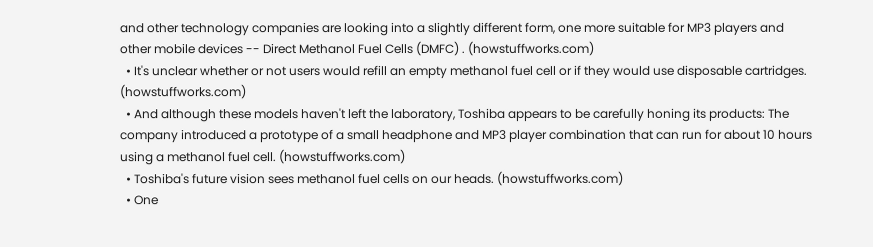and other technology companies are looking into a slightly different form, one more suitable for MP3 players and other mobile devices -- Direct Methanol Fuel Cells (DMFC) . (howstuffworks.com)
  • It's unclear whether or not users would refill an empty methanol fuel cell or if they would use disposable cartridges. (howstuffworks.com)
  • And although these models haven't left the laboratory, Toshiba appears to be carefully honing its products: The company introduced a prototype of a small headphone and MP3 player combination that can run for about 10 hours using a methanol fuel cell. (howstuffworks.com)
  • Toshiba's future vision sees methanol fuel cells on our heads. (howstuffworks.com)
  • One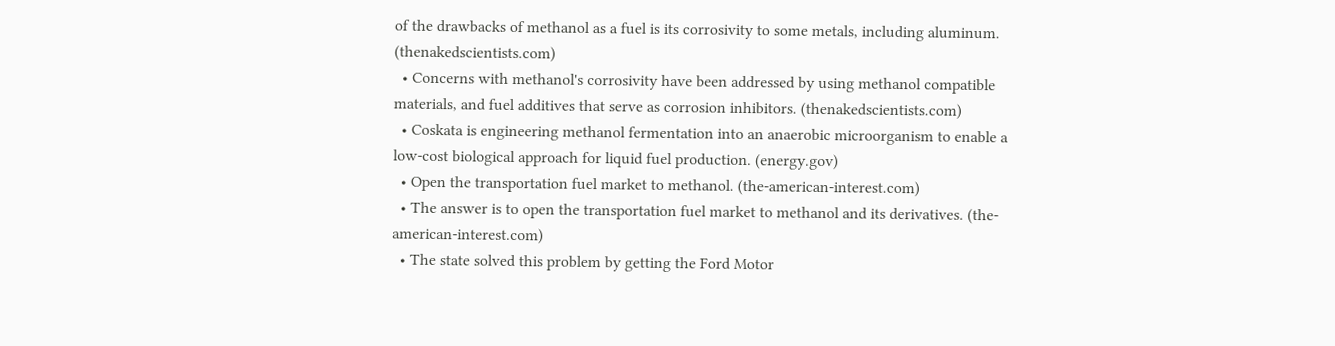of the drawbacks of methanol as a fuel is its corrosivity to some metals, including aluminum. (thenakedscientists.com)
  • Concerns with methanol's corrosivity have been addressed by using methanol compatible materials, and fuel additives that serve as corrosion inhibitors. (thenakedscientists.com)
  • Coskata is engineering methanol fermentation into an anaerobic microorganism to enable a low-cost biological approach for liquid fuel production. (energy.gov)
  • Open the transportation fuel market to methanol. (the-american-interest.com)
  • The answer is to open the transportation fuel market to methanol and its derivatives. (the-american-interest.com)
  • The state solved this problem by getting the Ford Motor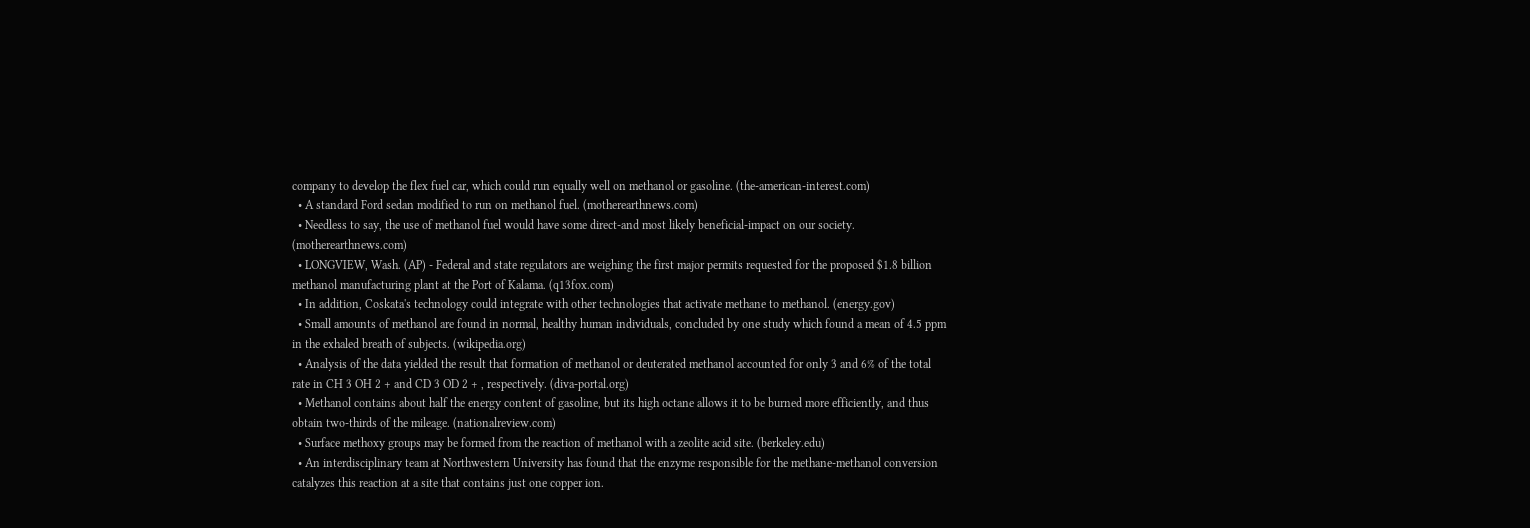company to develop the flex fuel car, which could run equally well on methanol or gasoline. (the-american-interest.com)
  • A standard Ford sedan modified to run on methanol fuel. (motherearthnews.com)
  • Needless to say, the use of methanol fuel would have some direct-and most likely beneficial-impact on our society. (motherearthnews.com)
  • LONGVIEW, Wash. (AP) - Federal and state regulators are weighing the first major permits requested for the proposed $1.8 billion methanol manufacturing plant at the Port of Kalama. (q13fox.com)
  • In addition, Coskata's technology could integrate with other technologies that activate methane to methanol. (energy.gov)
  • Small amounts of methanol are found in normal, healthy human individuals, concluded by one study which found a mean of 4.5 ppm in the exhaled breath of subjects. (wikipedia.org)
  • Analysis of the data yielded the result that formation of methanol or deuterated methanol accounted for only 3 and 6% of the total rate in CH 3 OH 2 + and CD 3 OD 2 + , respectively. (diva-portal.org)
  • Methanol contains about half the energy content of gasoline, but its high octane allows it to be burned more efficiently, and thus obtain two-thirds of the mileage. (nationalreview.com)
  • Surface methoxy groups may be formed from the reaction of methanol with a zeolite acid site. (berkeley.edu)
  • An interdisciplinary team at Northwestern University has found that the enzyme responsible for the methane-methanol conversion catalyzes this reaction at a site that contains just one copper ion.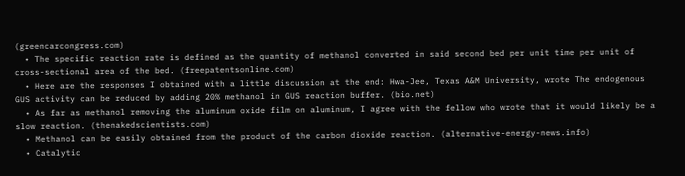(greencarcongress.com)
  • The specific reaction rate is defined as the quantity of methanol converted in said second bed per unit time per unit of cross-sectional area of the bed. (freepatentsonline.com)
  • Here are the responses I obtained with a little discussion at the end: Hwa-Jee, Texas A&M University, wrote The endogenous GUS activity can be reduced by adding 20% methanol in GUS reaction buffer. (bio.net)
  • As far as methanol removing the aluminum oxide film on aluminum, I agree with the fellow who wrote that it would likely be a slow reaction. (thenakedscientists.com)
  • Methanol can be easily obtained from the product of the carbon dioxide reaction. (alternative-energy-news.info)
  • Catalytic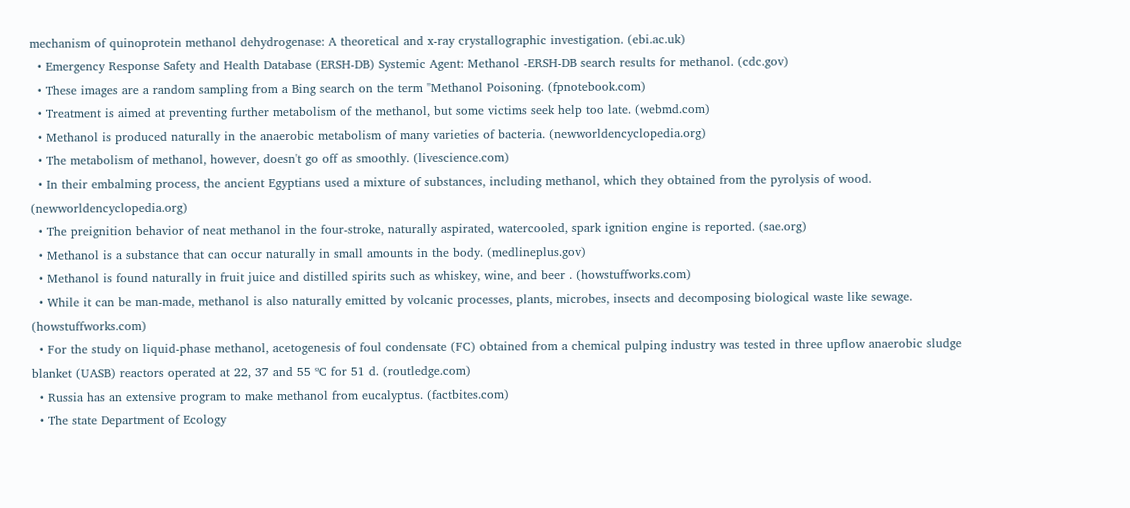mechanism of quinoprotein methanol dehydrogenase: A theoretical and x-ray crystallographic investigation. (ebi.ac.uk)
  • Emergency Response Safety and Health Database (ERSH-DB) Systemic Agent: Methanol -ERSH-DB search results for methanol. (cdc.gov)
  • These images are a random sampling from a Bing search on the term "Methanol Poisoning. (fpnotebook.com)
  • Treatment is aimed at preventing further metabolism of the methanol, but some victims seek help too late. (webmd.com)
  • Methanol is produced naturally in the anaerobic metabolism of many varieties of bacteria. (newworldencyclopedia.org)
  • The metabolism of methanol, however, doesn't go off as smoothly. (livescience.com)
  • In their embalming process, the ancient Egyptians used a mixture of substances, including methanol, which they obtained from the pyrolysis of wood. (newworldencyclopedia.org)
  • The preignition behavior of neat methanol in the four-stroke, naturally aspirated, watercooled, spark ignition engine is reported. (sae.org)
  • Methanol is a substance that can occur naturally in small amounts in the body. (medlineplus.gov)
  • Methanol is found naturally in fruit juice and distilled spirits such as whiskey, wine, and beer . (howstuffworks.com)
  • While it can be man-made, methanol is also naturally emitted by volcanic processes, plants, microbes, insects and decomposing biological waste like sewage. (howstuffworks.com)
  • For the study on liquid-phase methanol, acetogenesis of foul condensate (FC) obtained from a chemical pulping industry was tested in three upflow anaerobic sludge blanket (UASB) reactors operated at 22, 37 and 55 ºC for 51 d. (routledge.com)
  • Russia has an extensive program to make methanol from eucalyptus. (factbites.com)
  • The state Department of Ecology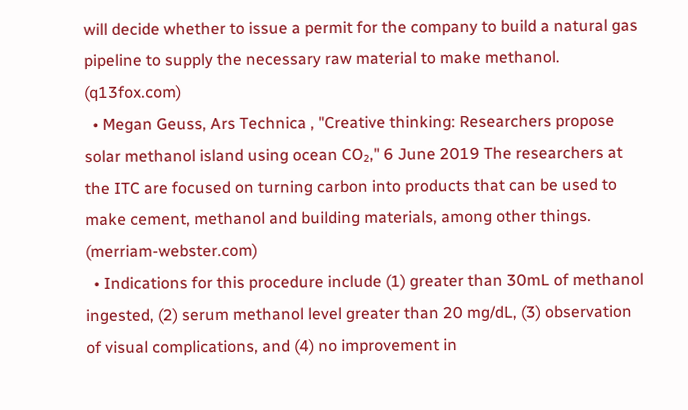will decide whether to issue a permit for the company to build a natural gas pipeline to supply the necessary raw material to make methanol. (q13fox.com)
  • Megan Geuss, Ars Technica , "Creative thinking: Researchers propose solar methanol island using ocean CO₂," 6 June 2019 The researchers at the ITC are focused on turning carbon into products that can be used to make cement, methanol and building materials, among other things. (merriam-webster.com)
  • Indications for this procedure include (1) greater than 30mL of methanol ingested, (2) serum methanol level greater than 20 mg/dL, (3) observation of visual complications, and (4) no improvement in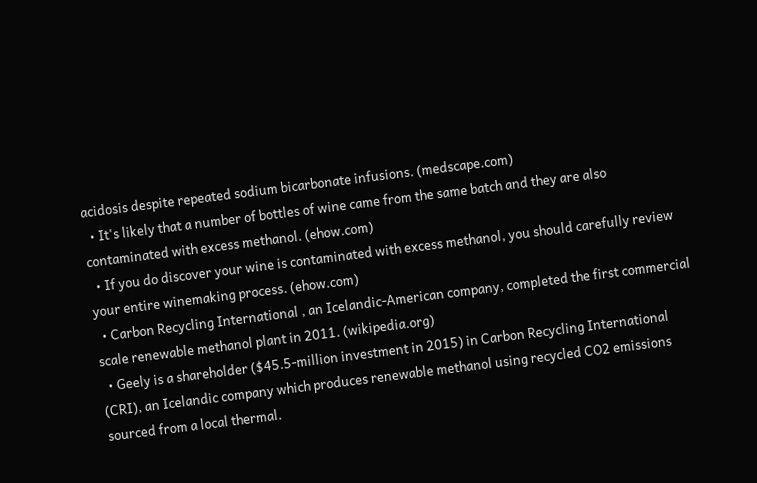acidosis despite repeated sodium bicarbonate infusions. (medscape.com)
  • It's likely that a number of bottles of wine came from the same batch and they are also contaminated with excess methanol. (ehow.com)
  • If you do discover your wine is contaminated with excess methanol, you should carefully review your entire winemaking process. (ehow.com)
  • Carbon Recycling International , an Icelandic-American company, completed the first commercial scale renewable methanol plant in 2011. (wikipedia.org)
  • Geely is a shareholder ($45.5-million investment in 2015) in Carbon Recycling International (CRI), an Icelandic company which produces renewable methanol using recycled CO2 emissions sourced from a local thermal.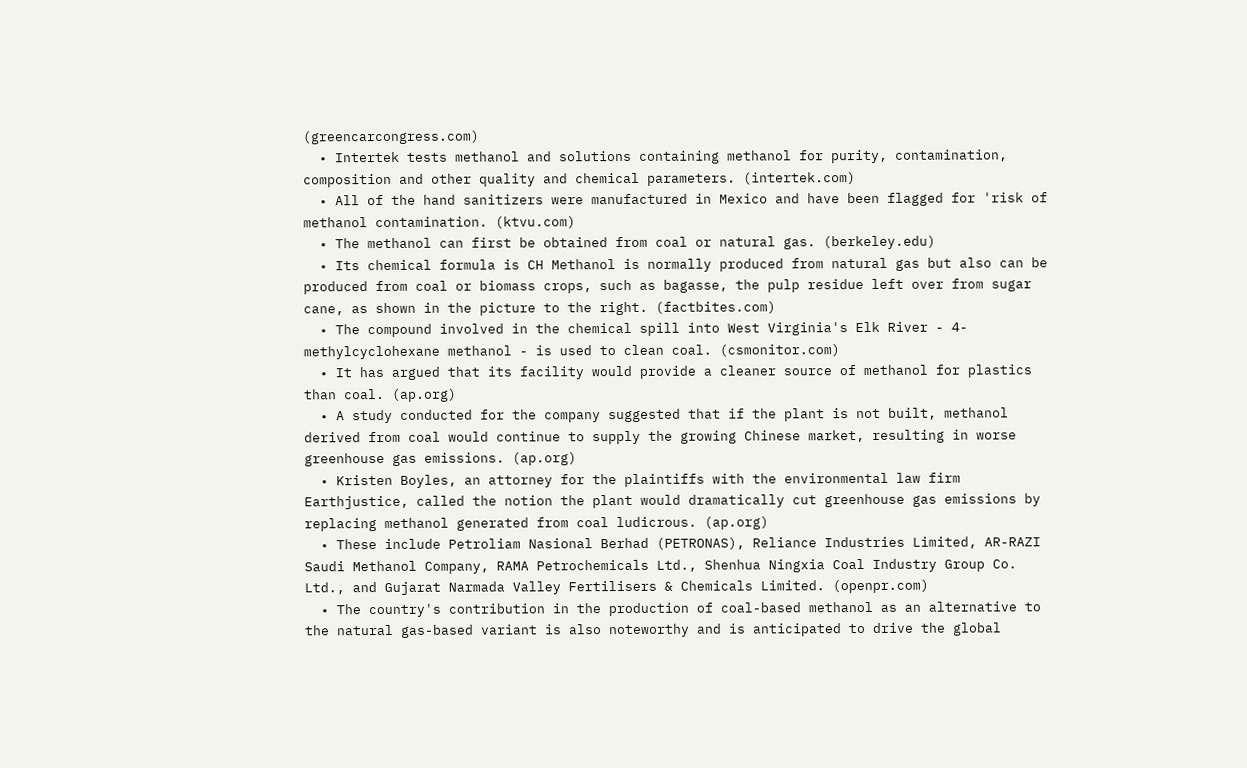(greencarcongress.com)
  • Intertek tests methanol and solutions containing methanol for purity, contamination, composition and other quality and chemical parameters. (intertek.com)
  • All of the hand sanitizers were manufactured in Mexico and have been flagged for 'risk of methanol contamination. (ktvu.com)
  • The methanol can first be obtained from coal or natural gas. (berkeley.edu)
  • Its chemical formula is CH Methanol is normally produced from natural gas but also can be produced from coal or biomass crops, such as bagasse, the pulp residue left over from sugar cane, as shown in the picture to the right. (factbites.com)
  • The compound involved in the chemical spill into West Virginia's Elk River - 4-methylcyclohexane methanol - is used to clean coal. (csmonitor.com)
  • It has argued that its facility would provide a cleaner source of methanol for plastics than coal. (ap.org)
  • A study conducted for the company suggested that if the plant is not built, methanol derived from coal would continue to supply the growing Chinese market, resulting in worse greenhouse gas emissions. (ap.org)
  • Kristen Boyles, an attorney for the plaintiffs with the environmental law firm Earthjustice, called the notion the plant would dramatically cut greenhouse gas emissions by replacing methanol generated from coal ludicrous. (ap.org)
  • These include Petroliam Nasional Berhad (PETRONAS), Reliance Industries Limited, AR-RAZI Saudi Methanol Company, RAMA Petrochemicals Ltd., Shenhua Ningxia Coal Industry Group Co. Ltd., and Gujarat Narmada Valley Fertilisers & Chemicals Limited. (openpr.com)
  • The country's contribution in the production of coal-based methanol as an alternative to the natural gas-based variant is also noteworthy and is anticipated to drive the global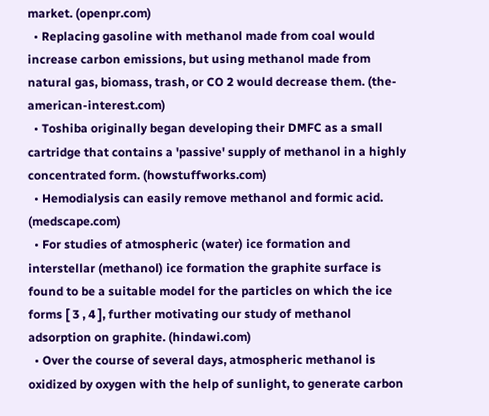market. (openpr.com)
  • Replacing gasoline with methanol made from coal would increase carbon emissions, but using methanol made from natural gas, biomass, trash, or CO 2 would decrease them. (the-american-interest.com)
  • Toshiba originally began developing their DMFC as a small cartridge that contains a 'passive' supply of methanol in a highly concentrated form. (howstuffworks.com)
  • Hemodialysis can easily remove methanol and formic acid. (medscape.com)
  • For studies of atmospheric (water) ice formation and interstellar (methanol) ice formation the graphite surface is found to be a suitable model for the particles on which the ice forms [ 3 , 4 ], further motivating our study of methanol adsorption on graphite. (hindawi.com)
  • Over the course of several days, atmospheric methanol is oxidized by oxygen with the help of sunlight, to generate carbon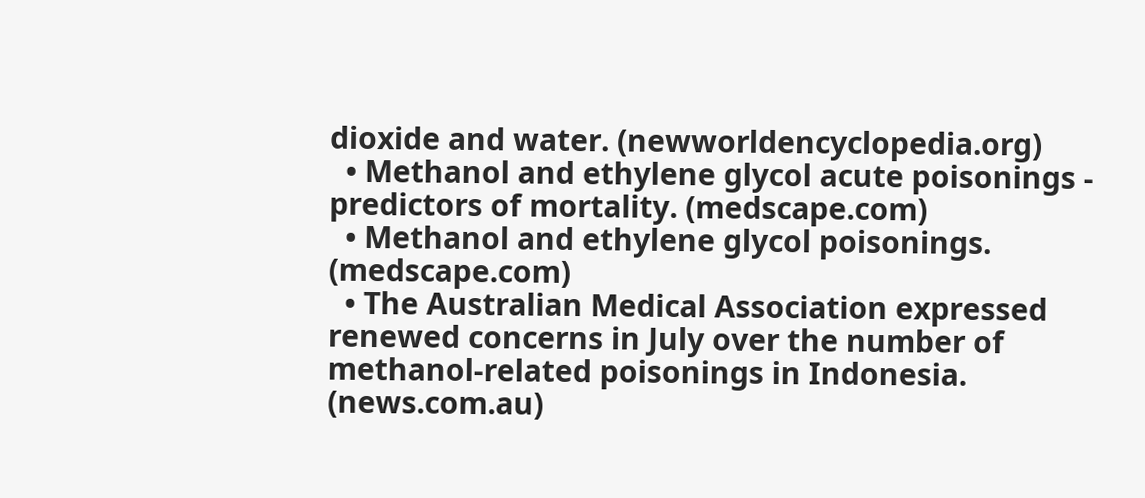dioxide and water. (newworldencyclopedia.org)
  • Methanol and ethylene glycol acute poisonings - predictors of mortality. (medscape.com)
  • Methanol and ethylene glycol poisonings. (medscape.com)
  • The Australian Medical Association expressed renewed concerns in July over the number of methanol-related poisonings in Indonesia. (news.com.au)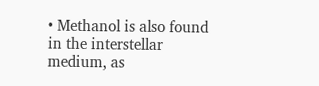• Methanol is also found in the interstellar medium, as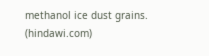methanol ice dust grains. (hindawi.com)